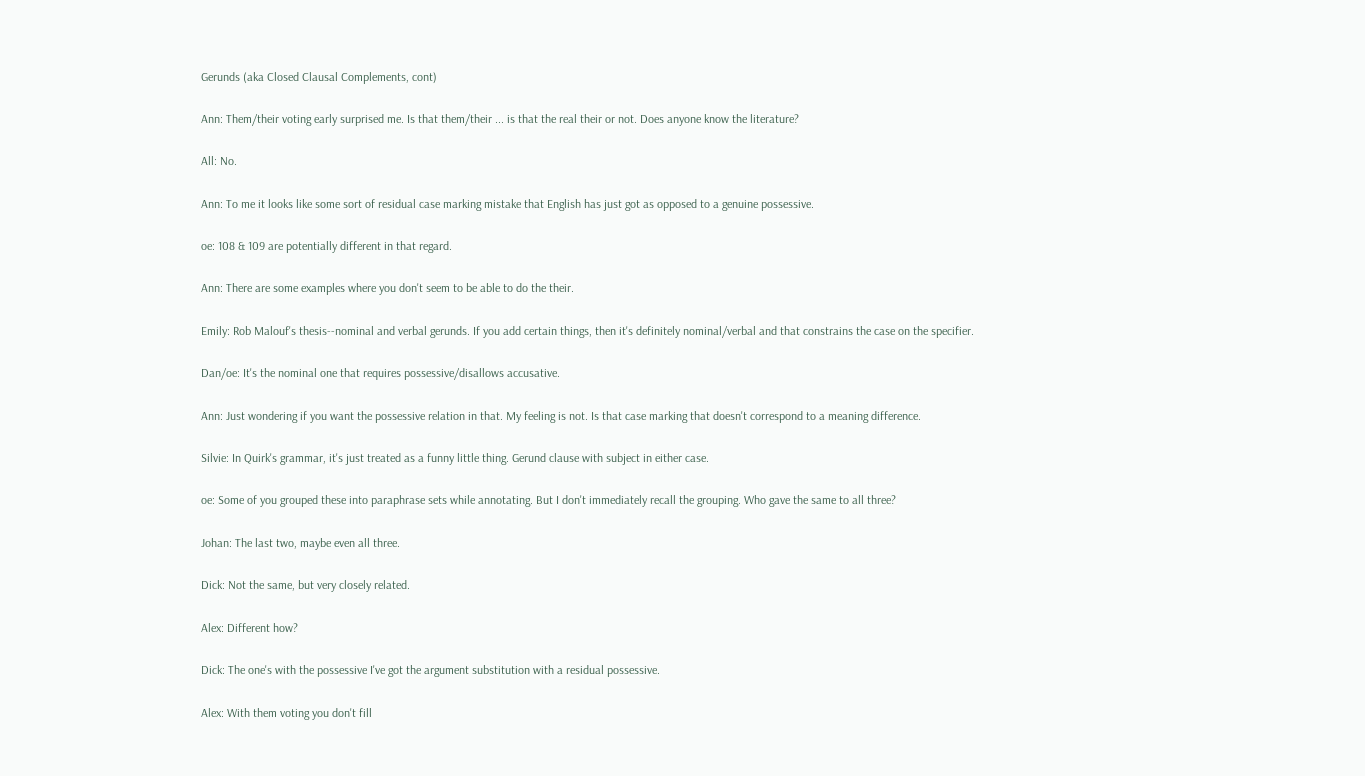Gerunds (aka Closed Clausal Complements, cont)

Ann: Them/their voting early surprised me. Is that them/their ... is that the real their or not. Does anyone know the literature?

All: No.

Ann: To me it looks like some sort of residual case marking mistake that English has just got as opposed to a genuine possessive.

oe: 108 & 109 are potentially different in that regard.

Ann: There are some examples where you don't seem to be able to do the their.

Emily: Rob Malouf's thesis--nominal and verbal gerunds. If you add certain things, then it's definitely nominal/verbal and that constrains the case on the specifier.

Dan/oe: It's the nominal one that requires possessive/disallows accusative.

Ann: Just wondering if you want the possessive relation in that. My feeling is not. Is that case marking that doesn't correspond to a meaning difference.

Silvie: In Quirk's grammar, it's just treated as a funny little thing. Gerund clause with subject in either case.

oe: Some of you grouped these into paraphrase sets while annotating. But I don't immediately recall the grouping. Who gave the same to all three?

Johan: The last two, maybe even all three.

Dick: Not the same, but very closely related.

Alex: Different how?

Dick: The one's with the possessive I've got the argument substitution with a residual possessive.

Alex: With them voting you don't fill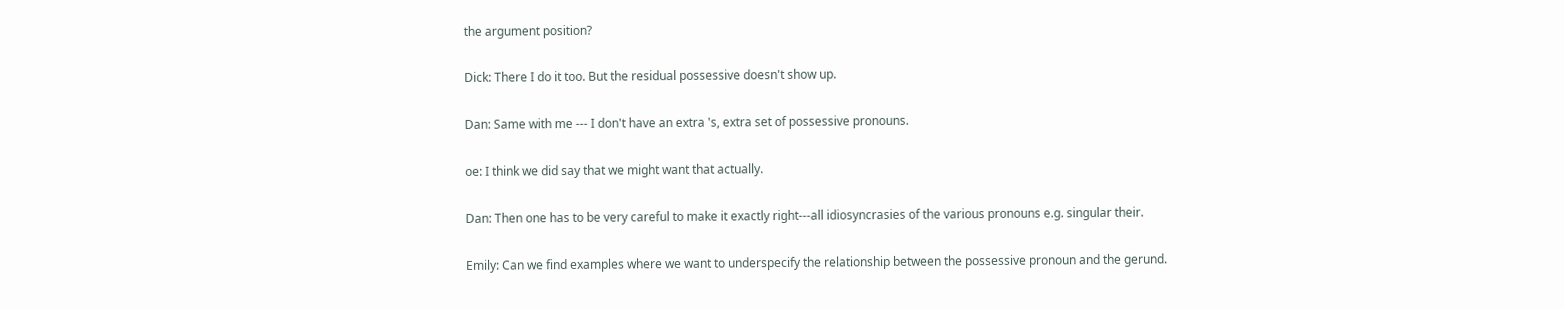the argument position?

Dick: There I do it too. But the residual possessive doesn't show up.

Dan: Same with me --- I don't have an extra 's, extra set of possessive pronouns.

oe: I think we did say that we might want that actually.

Dan: Then one has to be very careful to make it exactly right---all idiosyncrasies of the various pronouns e.g. singular their.

Emily: Can we find examples where we want to underspecify the relationship between the possessive pronoun and the gerund.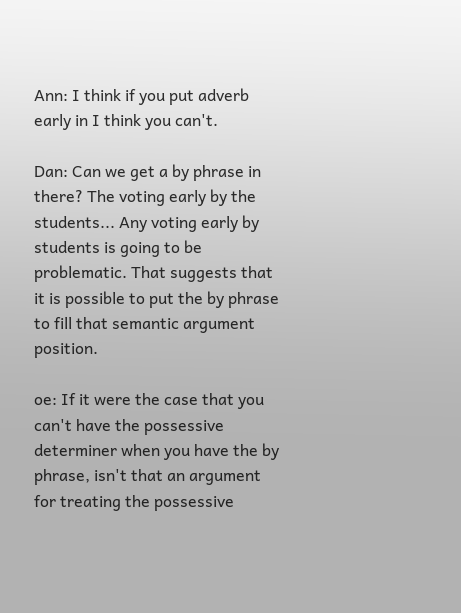Ann: I think if you put adverb early in I think you can't.

Dan: Can we get a by phrase in there? The voting early by the students... Any voting early by students is going to be problematic. That suggests that it is possible to put the by phrase to fill that semantic argument position.

oe: If it were the case that you can't have the possessive determiner when you have the by phrase, isn't that an argument for treating the possessive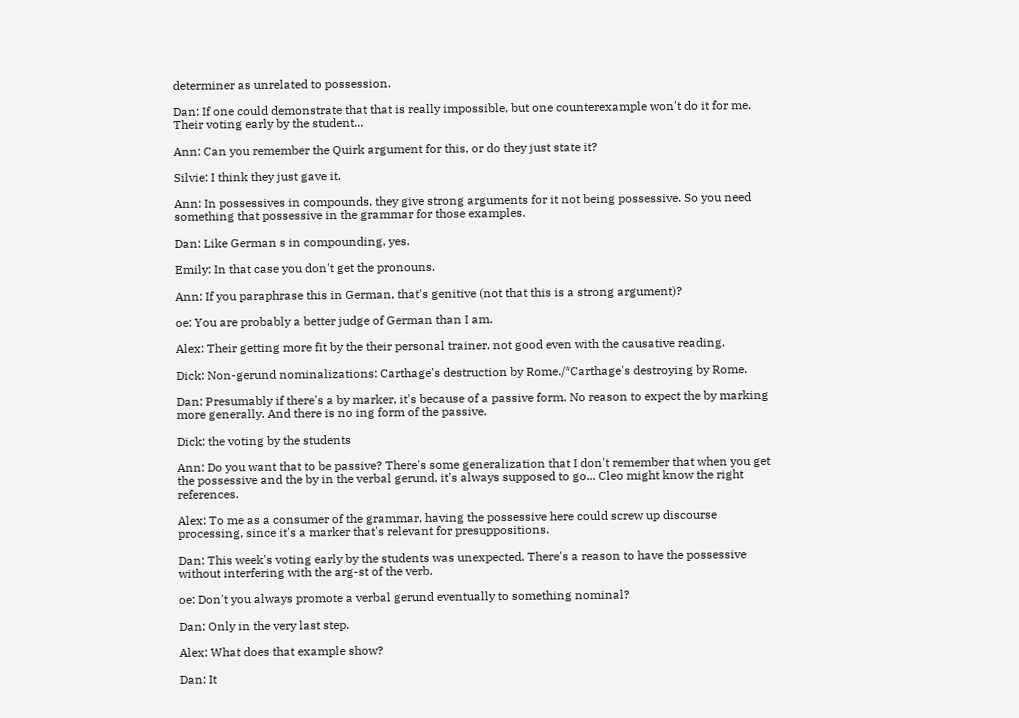determiner as unrelated to possession.

Dan: If one could demonstrate that that is really impossible, but one counterexample won't do it for me. Their voting early by the student...

Ann: Can you remember the Quirk argument for this, or do they just state it?

Silvie: I think they just gave it.

Ann: In possessives in compounds, they give strong arguments for it not being possessive. So you need something that possessive in the grammar for those examples.

Dan: Like German s in compounding, yes.

Emily: In that case you don't get the pronouns.

Ann: If you paraphrase this in German, that's genitive (not that this is a strong argument)?

oe: You are probably a better judge of German than I am.

Alex: Their getting more fit by the their personal trainer. not good even with the causative reading.

Dick: Non-gerund nominalizations: Carthage's destruction by Rome./*Carthage's destroying by Rome.

Dan: Presumably if there's a by marker, it's because of a passive form. No reason to expect the by marking more generally. And there is no ing form of the passive.

Dick: the voting by the students

Ann: Do you want that to be passive? There's some generalization that I don't remember that when you get the possessive and the by in the verbal gerund, it's always supposed to go... Cleo might know the right references.

Alex: To me as a consumer of the grammar, having the possessive here could screw up discourse processing, since it's a marker that's relevant for presuppositions.

Dan: This week's voting early by the students was unexpected. There's a reason to have the possessive without interfering with the arg-st of the verb.

oe: Don't you always promote a verbal gerund eventually to something nominal?

Dan: Only in the very last step.

Alex: What does that example show?

Dan: It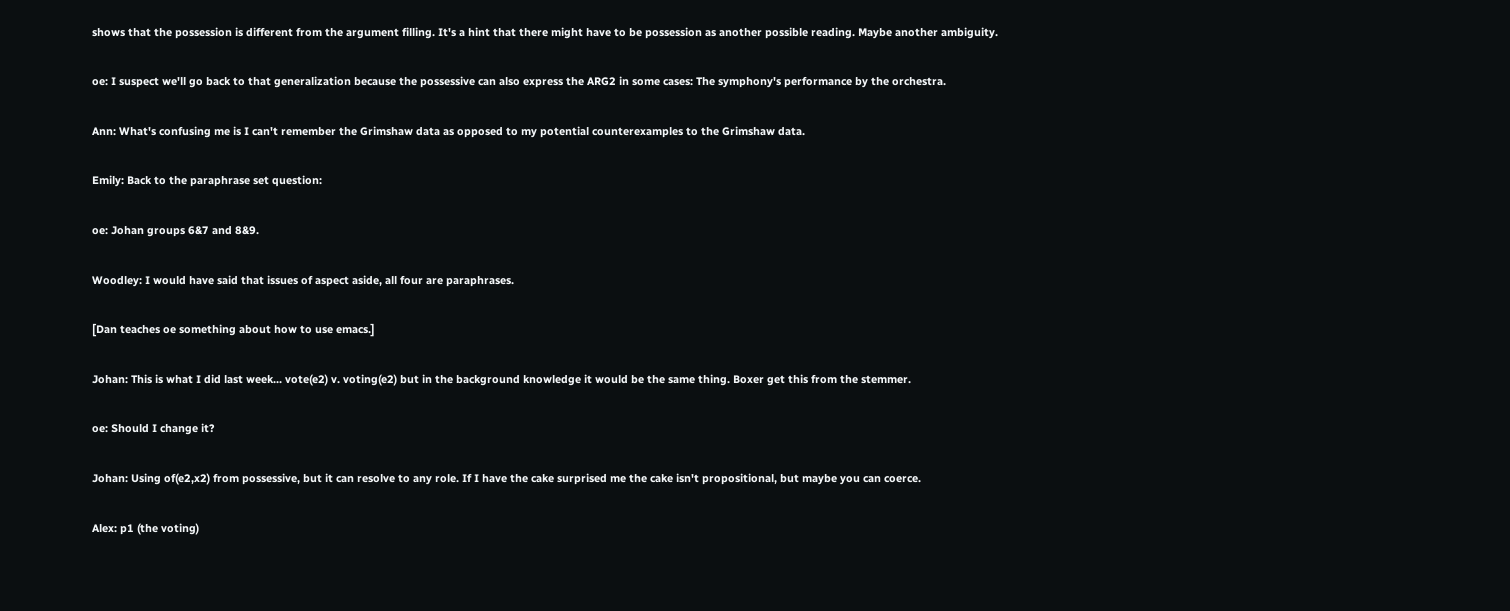shows that the possession is different from the argument filling. It's a hint that there might have to be possession as another possible reading. Maybe another ambiguity.

oe: I suspect we'll go back to that generalization because the possessive can also express the ARG2 in some cases: The symphony's performance by the orchestra.

Ann: What's confusing me is I can't remember the Grimshaw data as opposed to my potential counterexamples to the Grimshaw data.

Emily: Back to the paraphrase set question:

oe: Johan groups 6&7 and 8&9.

Woodley: I would have said that issues of aspect aside, all four are paraphrases.

[Dan teaches oe something about how to use emacs.]

Johan: This is what I did last week... vote(e2) v. voting(e2) but in the background knowledge it would be the same thing. Boxer get this from the stemmer.

oe: Should I change it?

Johan: Using of(e2,x2) from possessive, but it can resolve to any role. If I have the cake surprised me the cake isn't propositional, but maybe you can coerce.

Alex: p1 (the voting)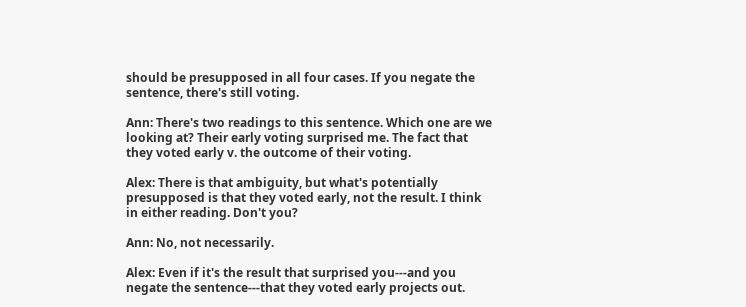should be presupposed in all four cases. If you negate the sentence, there's still voting.

Ann: There's two readings to this sentence. Which one are we looking at? Their early voting surprised me. The fact that they voted early v. the outcome of their voting.

Alex: There is that ambiguity, but what's potentially presupposed is that they voted early, not the result. I think in either reading. Don't you?

Ann: No, not necessarily.

Alex: Even if it's the result that surprised you---and you negate the sentence---that they voted early projects out.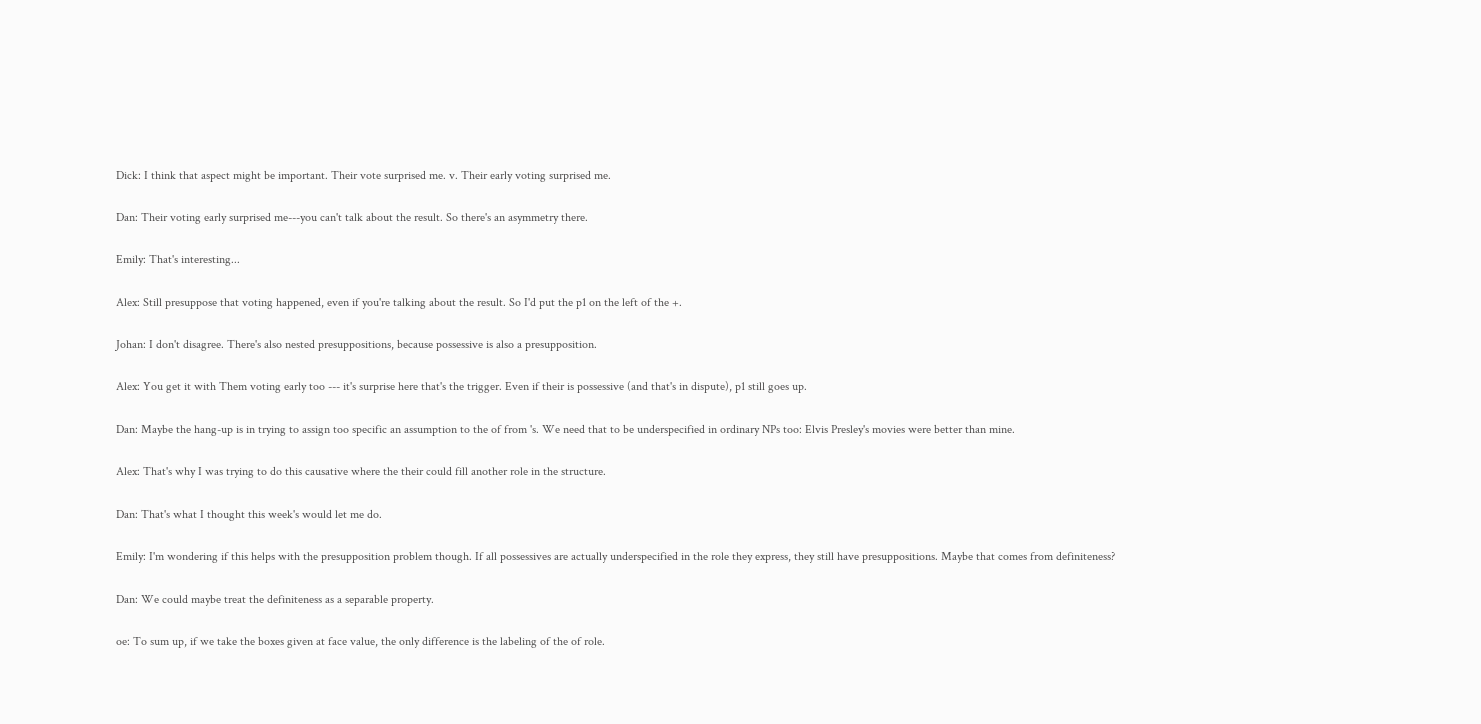Dick: I think that aspect might be important. Their vote surprised me. v. Their early voting surprised me.

Dan: Their voting early surprised me---you can't talk about the result. So there's an asymmetry there.

Emily: That's interesting...

Alex: Still presuppose that voting happened, even if you're talking about the result. So I'd put the p1 on the left of the +.

Johan: I don't disagree. There's also nested presuppositions, because possessive is also a presupposition.

Alex: You get it with Them voting early too --- it's surprise here that's the trigger. Even if their is possessive (and that's in dispute), p1 still goes up.

Dan: Maybe the hang-up is in trying to assign too specific an assumption to the of from 's. We need that to be underspecified in ordinary NPs too: Elvis Presley's movies were better than mine.

Alex: That's why I was trying to do this causative where the their could fill another role in the structure.

Dan: That's what I thought this week's would let me do.

Emily: I'm wondering if this helps with the presupposition problem though. If all possessives are actually underspecified in the role they express, they still have presuppositions. Maybe that comes from definiteness?

Dan: We could maybe treat the definiteness as a separable property.

oe: To sum up, if we take the boxes given at face value, the only difference is the labeling of the of role.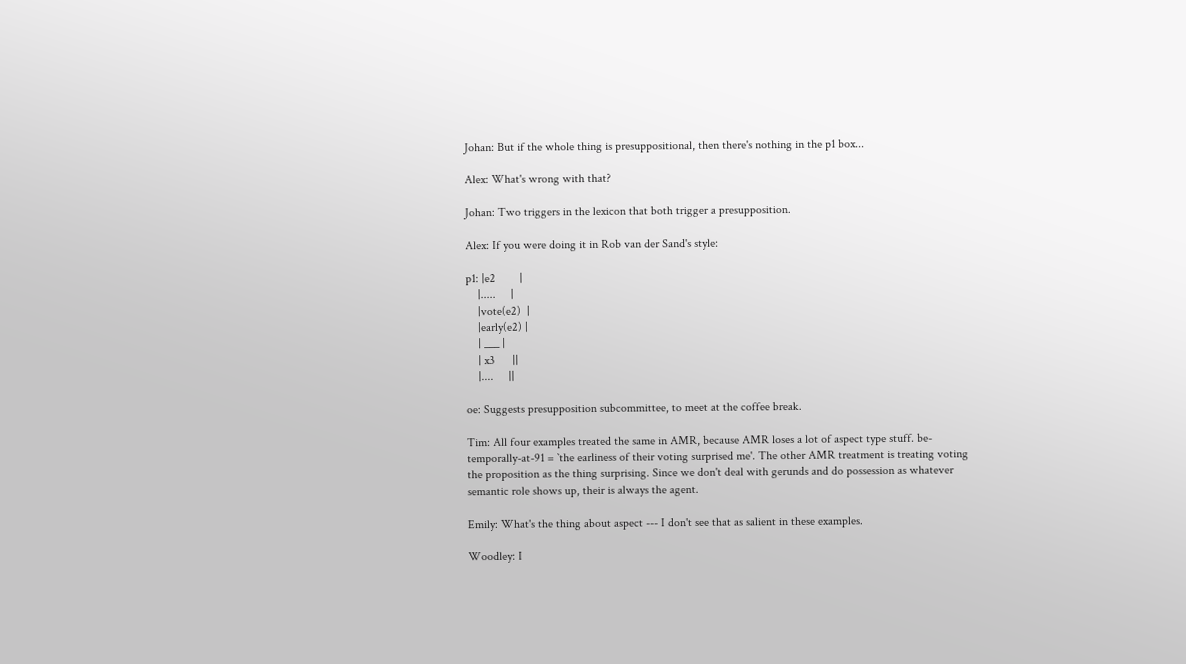Johan: But if the whole thing is presuppositional, then there's nothing in the p1 box...

Alex: What's wrong with that?

Johan: Two triggers in the lexicon that both trigger a presupposition.

Alex: If you were doing it in Rob van der Sand's style:

p1: |e2        |
    |.....     |
    |vote(e2)  |
    |early(e2) |
    | ___ |
    | x3      ||
    |....     ||

oe: Suggests presupposition subcommittee, to meet at the coffee break.

Tim: All four examples treated the same in AMR, because AMR loses a lot of aspect type stuff. be-temporally-at-91 = `the earliness of their voting surprised me'. The other AMR treatment is treating voting the proposition as the thing surprising. Since we don't deal with gerunds and do possession as whatever semantic role shows up, their is always the agent.

Emily: What's the thing about aspect --- I don't see that as salient in these examples.

Woodley: I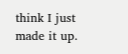think I just made it up.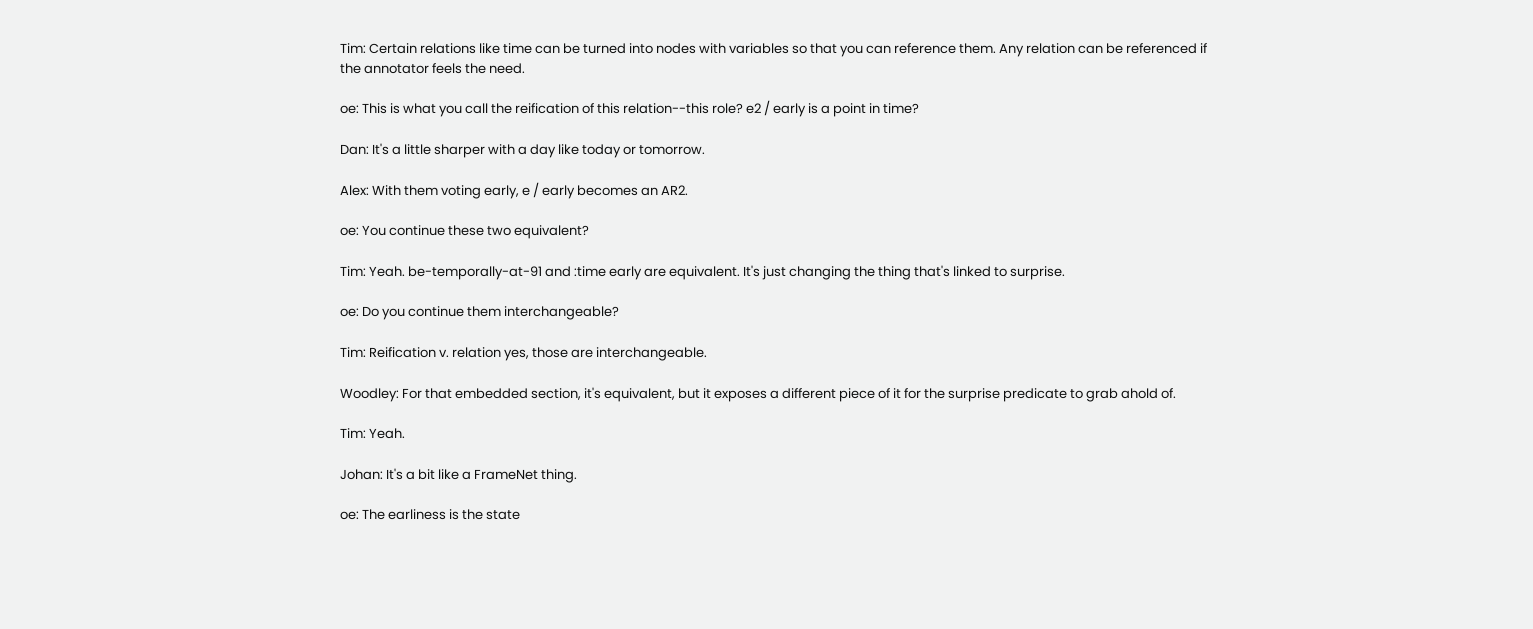Tim: Certain relations like time can be turned into nodes with variables so that you can reference them. Any relation can be referenced if the annotator feels the need.

oe: This is what you call the reification of this relation--this role? e2 / early is a point in time?

Dan: It's a little sharper with a day like today or tomorrow.

Alex: With them voting early, e / early becomes an AR2.

oe: You continue these two equivalent?

Tim: Yeah. be-temporally-at-91 and :time early are equivalent. It's just changing the thing that's linked to surprise.

oe: Do you continue them interchangeable?

Tim: Reification v. relation yes, those are interchangeable.

Woodley: For that embedded section, it's equivalent, but it exposes a different piece of it for the surprise predicate to grab ahold of.

Tim: Yeah.

Johan: It's a bit like a FrameNet thing.

oe: The earliness is the state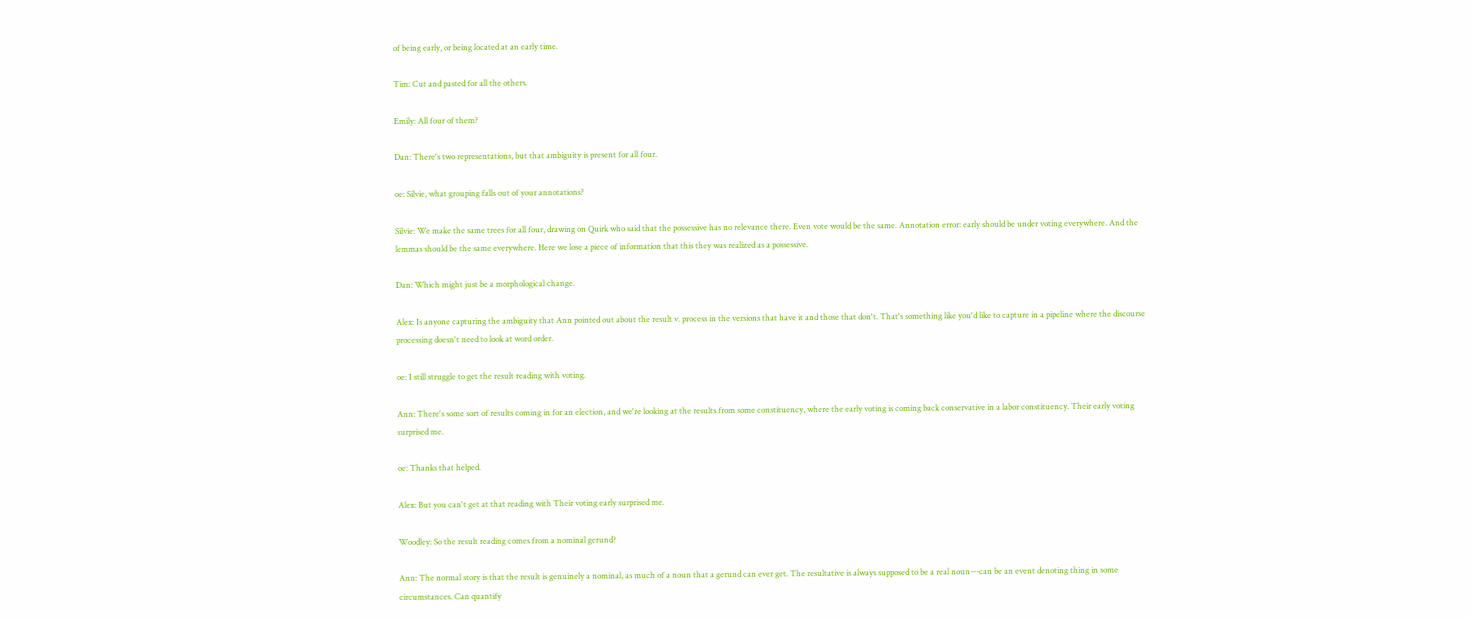of being early, or being located at an early time.

Tim: Cut and pasted for all the others.

Emily: All four of them?

Dan: There's two representations, but that ambiguity is present for all four.

oe: Silvie, what grouping falls out of your annotations?

Silvie: We make the same trees for all four, drawing on Quirk who said that the possessive has no relevance there. Even vote would be the same. Annotation error: early should be under voting everywhere. And the lemmas should be the same everywhere. Here we lose a piece of information that this they was realized as a possessive.

Dan: Which might just be a morphological change.

Alex: Is anyone capturing the ambiguity that Ann pointed out about the result v. process in the versions that have it and those that don't. That's something like you'd like to capture in a pipeline where the discourse processing doesn't need to look at word order.

oe: I still struggle to get the result reading with voting.

Ann: There's some sort of results coming in for an election, and we're looking at the results from some constituency, where the early voting is coming back conservative in a labor constituency. Their early voting surprised me.

oe: Thanks that helped.

Alex: But you can't get at that reading with Their voting early surprised me.

Woodley: So the result reading comes from a nominal gerund?

Ann: The normal story is that the result is genuinely a nominal, as much of a noun that a gerund can ever get. The resultative is always supposed to be a real noun---can be an event denoting thing in some circumstances. Can quantify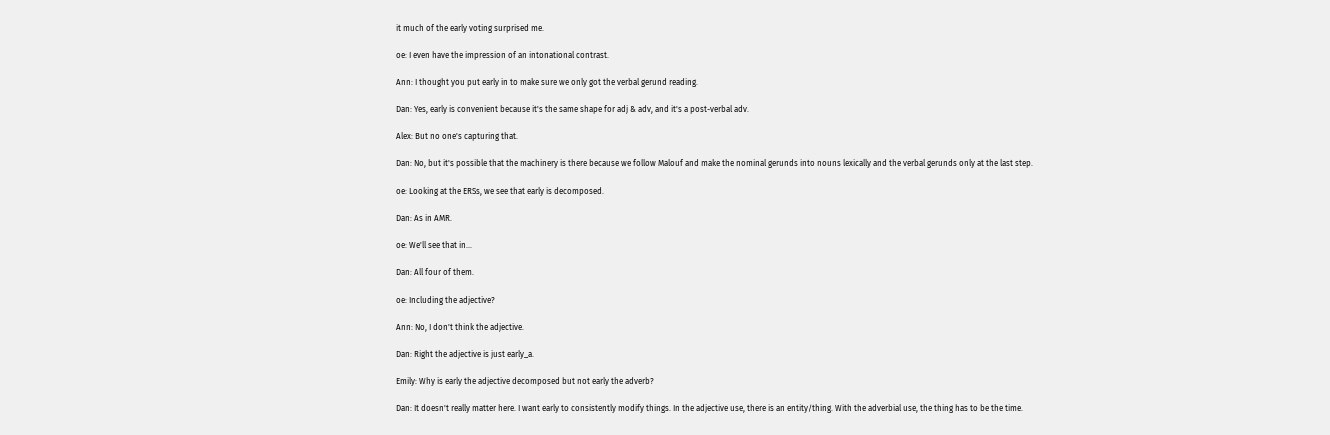it much of the early voting surprised me.

oe: I even have the impression of an intonational contrast.

Ann: I thought you put early in to make sure we only got the verbal gerund reading.

Dan: Yes, early is convenient because it's the same shape for adj & adv, and it's a post-verbal adv.

Alex: But no one's capturing that.

Dan: No, but it's possible that the machinery is there because we follow Malouf and make the nominal gerunds into nouns lexically and the verbal gerunds only at the last step.

oe: Looking at the ERSs, we see that early is decomposed.

Dan: As in AMR.

oe: We'll see that in...

Dan: All four of them.

oe: Including the adjective?

Ann: No, I don't think the adjective.

Dan: Right the adjective is just early_a.

Emily: Why is early the adjective decomposed but not early the adverb?

Dan: It doesn't really matter here. I want early to consistently modify things. In the adjective use, there is an entity/thing. With the adverbial use, the thing has to be the time.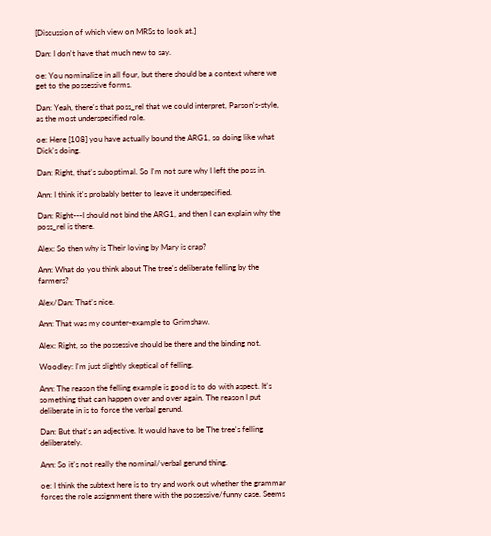[Discussion of which view on MRSs to look at.]

Dan: I don't have that much new to say.

oe: You nominalize in all four, but there should be a context where we get to the possessive forms.

Dan: Yeah, there's that poss_rel that we could interpret, Parson's-style, as the most underspecified role.

oe: Here [108] you have actually bound the ARG1, so doing like what Dick's doing.

Dan: Right, that's suboptimal. So I'm not sure why I left the poss in.

Ann: I think it's probably better to leave it underspecified.

Dan: Right---I should not bind the ARG1, and then I can explain why the poss_rel is there.

Alex: So then why is Their loving by Mary is crap?

Ann: What do you think about The tree's deliberate felling by the farmers?

Alex/Dan: That's nice.

Ann: That was my counter-example to Grimshaw.

Alex: Right, so the possessive should be there and the binding not.

Woodley: I'm just slightly skeptical of felling.

Ann: The reason the felling example is good is to do with aspect. It's something that can happen over and over again. The reason I put deliberate in is to force the verbal gerund.

Dan: But that's an adjective. It would have to be The tree's felling deliberately.

Ann: So it's not really the nominal/verbal gerund thing.

oe: I think the subtext here is to try and work out whether the grammar forces the role assignment there with the possessive/funny case. Seems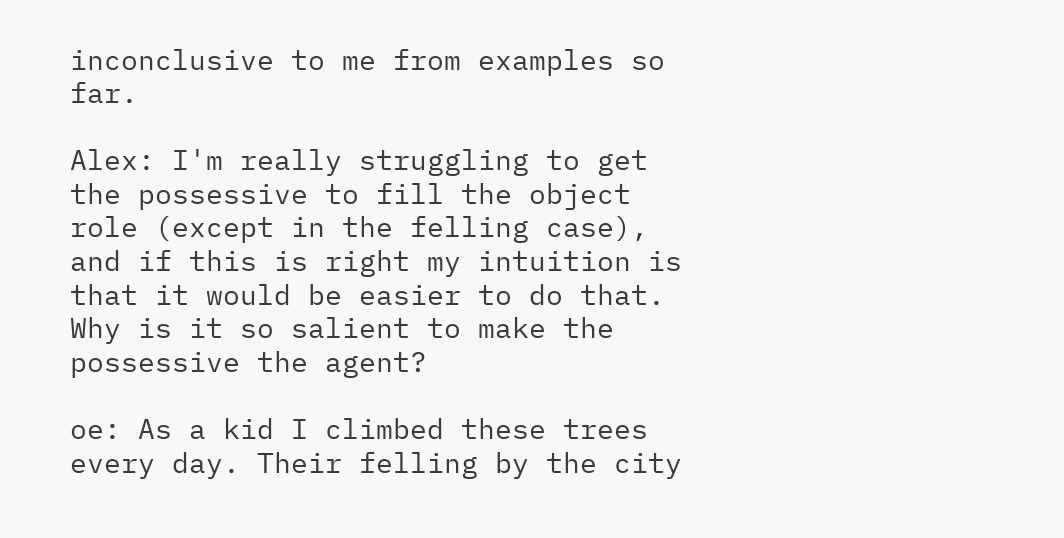inconclusive to me from examples so far.

Alex: I'm really struggling to get the possessive to fill the object role (except in the felling case), and if this is right my intuition is that it would be easier to do that. Why is it so salient to make the possessive the agent?

oe: As a kid I climbed these trees every day. Their felling by the city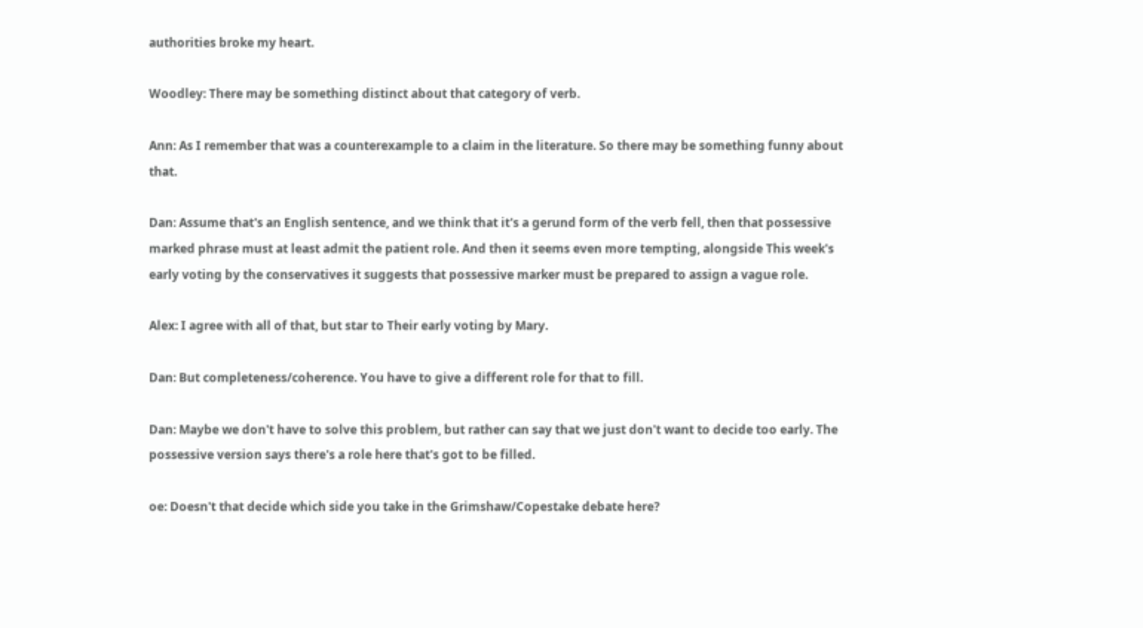authorities broke my heart.

Woodley: There may be something distinct about that category of verb.

Ann: As I remember that was a counterexample to a claim in the literature. So there may be something funny about that.

Dan: Assume that's an English sentence, and we think that it's a gerund form of the verb fell, then that possessive marked phrase must at least admit the patient role. And then it seems even more tempting, alongside This week's early voting by the conservatives it suggests that possessive marker must be prepared to assign a vague role.

Alex: I agree with all of that, but star to Their early voting by Mary.

Dan: But completeness/coherence. You have to give a different role for that to fill.

Dan: Maybe we don't have to solve this problem, but rather can say that we just don't want to decide too early. The possessive version says there's a role here that's got to be filled.

oe: Doesn't that decide which side you take in the Grimshaw/Copestake debate here?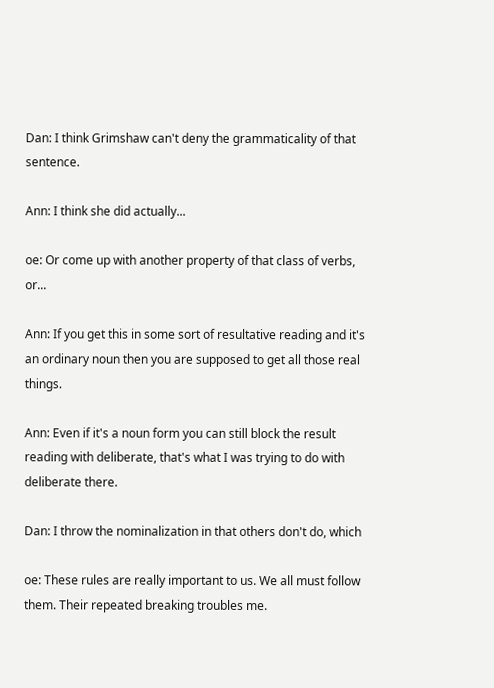Dan: I think Grimshaw can't deny the grammaticality of that sentence.

Ann: I think she did actually...

oe: Or come up with another property of that class of verbs, or...

Ann: If you get this in some sort of resultative reading and it's an ordinary noun then you are supposed to get all those real things.

Ann: Even if it's a noun form you can still block the result reading with deliberate, that's what I was trying to do with deliberate there.

Dan: I throw the nominalization in that others don't do, which

oe: These rules are really important to us. We all must follow them. Their repeated breaking troubles me.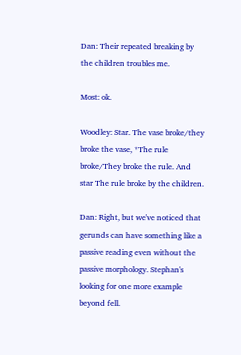Dan: Their repeated breaking by the children troubles me.

Most: ok.

Woodley: Star. The vase broke/they broke the vase, *The rule broke/They broke the rule. And star The rule broke by the children.

Dan: Right, but we've noticed that gerunds can have something like a passive reading even without the passive morphology. Stephan's looking for one more example beyond fell.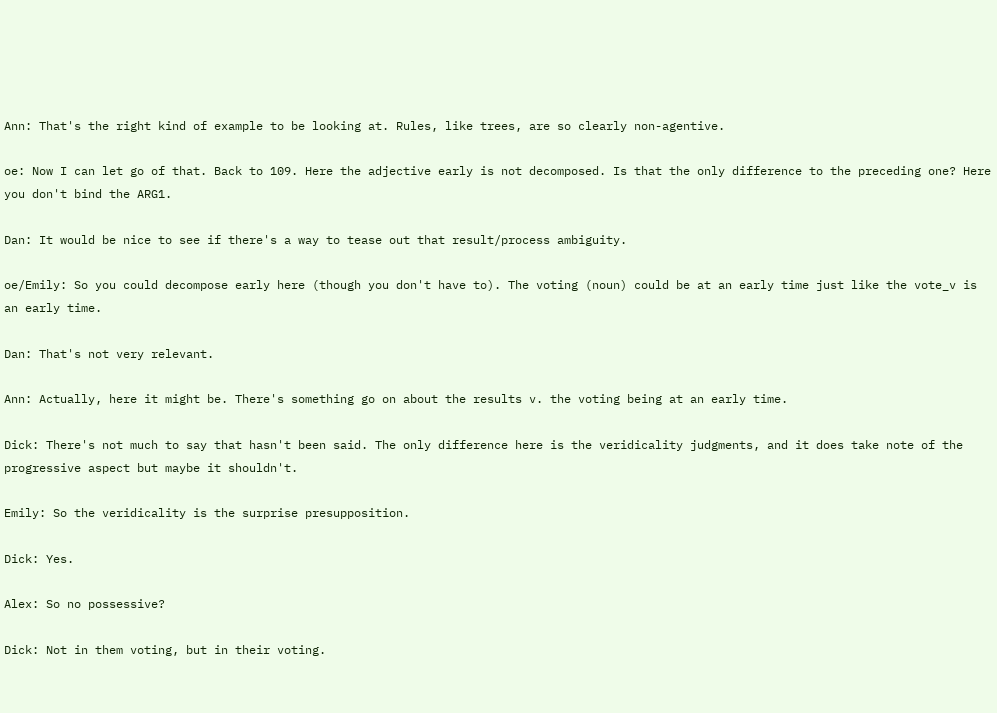Ann: That's the right kind of example to be looking at. Rules, like trees, are so clearly non-agentive.

oe: Now I can let go of that. Back to 109. Here the adjective early is not decomposed. Is that the only difference to the preceding one? Here you don't bind the ARG1.

Dan: It would be nice to see if there's a way to tease out that result/process ambiguity.

oe/Emily: So you could decompose early here (though you don't have to). The voting (noun) could be at an early time just like the vote_v is an early time.

Dan: That's not very relevant.

Ann: Actually, here it might be. There's something go on about the results v. the voting being at an early time.

Dick: There's not much to say that hasn't been said. The only difference here is the veridicality judgments, and it does take note of the progressive aspect but maybe it shouldn't.

Emily: So the veridicality is the surprise presupposition.

Dick: Yes.

Alex: So no possessive?

Dick: Not in them voting, but in their voting.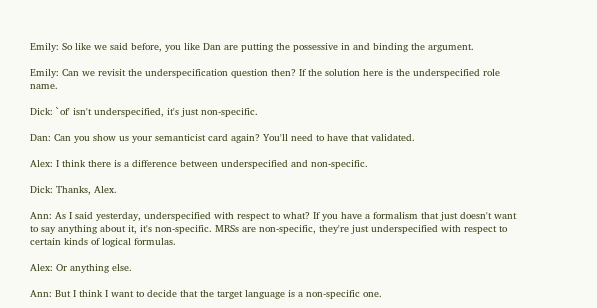Emily: So like we said before, you like Dan are putting the possessive in and binding the argument.

Emily: Can we revisit the underspecification question then? If the solution here is the underspecified role name.

Dick: `of' isn't underspecified, it's just non-specific.

Dan: Can you show us your semanticist card again? You'll need to have that validated.

Alex: I think there is a difference between underspecified and non-specific.

Dick: Thanks, Alex.

Ann: As I said yesterday, underspecified with respect to what? If you have a formalism that just doesn't want to say anything about it, it's non-specific. MRSs are non-specific, they're just underspecified with respect to certain kinds of logical formulas.

Alex: Or anything else.

Ann: But I think I want to decide that the target language is a non-specific one.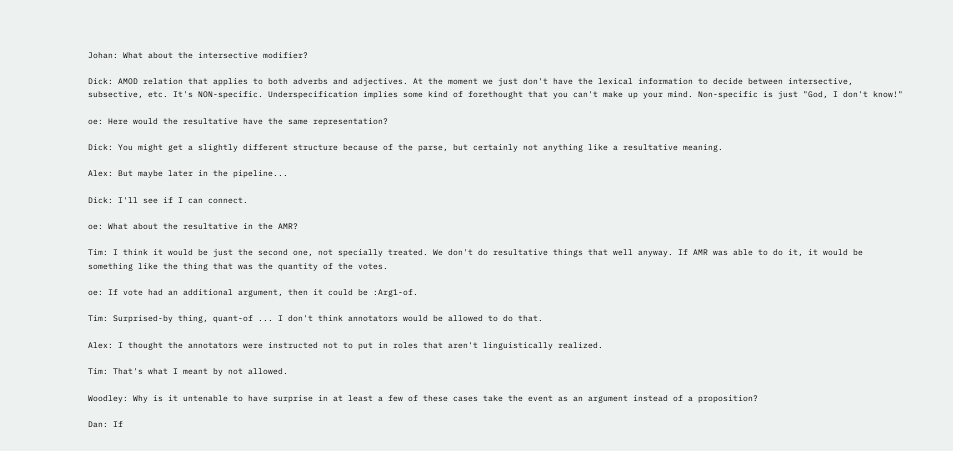Johan: What about the intersective modifier?

Dick: AMOD relation that applies to both adverbs and adjectives. At the moment we just don't have the lexical information to decide between intersective, subsective, etc. It's NON-specific. Underspecification implies some kind of forethought that you can't make up your mind. Non-specific is just "God, I don't know!"

oe: Here would the resultative have the same representation?

Dick: You might get a slightly different structure because of the parse, but certainly not anything like a resultative meaning.

Alex: But maybe later in the pipeline...

Dick: I'll see if I can connect.

oe: What about the resultative in the AMR?

Tim: I think it would be just the second one, not specially treated. We don't do resultative things that well anyway. If AMR was able to do it, it would be something like the thing that was the quantity of the votes.

oe: If vote had an additional argument, then it could be :Arg1-of.

Tim: Surprised-by thing, quant-of ... I don't think annotators would be allowed to do that.

Alex: I thought the annotators were instructed not to put in roles that aren't linguistically realized.

Tim: That's what I meant by not allowed.

Woodley: Why is it untenable to have surprise in at least a few of these cases take the event as an argument instead of a proposition?

Dan: If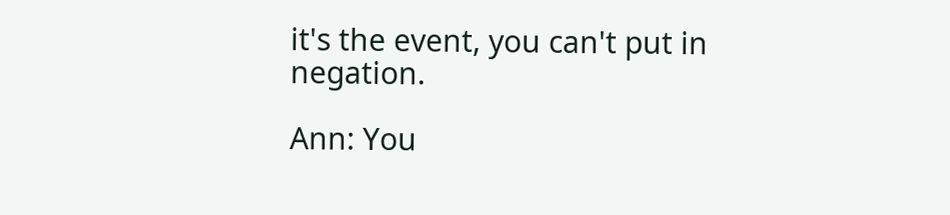it's the event, you can't put in negation.

Ann: You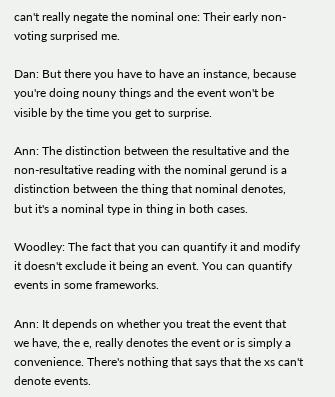can't really negate the nominal one: Their early non-voting surprised me.

Dan: But there you have to have an instance, because you're doing nouny things and the event won't be visible by the time you get to surprise.

Ann: The distinction between the resultative and the non-resultative reading with the nominal gerund is a distinction between the thing that nominal denotes, but it's a nominal type in thing in both cases.

Woodley: The fact that you can quantify it and modify it doesn't exclude it being an event. You can quantify events in some frameworks.

Ann: It depends on whether you treat the event that we have, the e, really denotes the event or is simply a convenience. There's nothing that says that the xs can't denote events.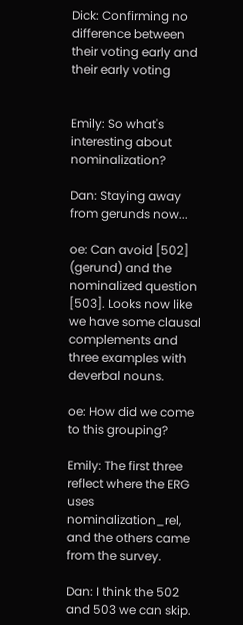Dick: Confirming no difference between their voting early and their early voting


Emily: So what's interesting about nominalization?

Dan: Staying away from gerunds now...

oe: Can avoid [502] (gerund) and the nominalized question [503]. Looks now like we have some clausal complements and three examples with deverbal nouns.

oe: How did we come to this grouping?

Emily: The first three reflect where the ERG uses nominalization_rel, and the others came from the survey.

Dan: I think the 502 and 503 we can skip.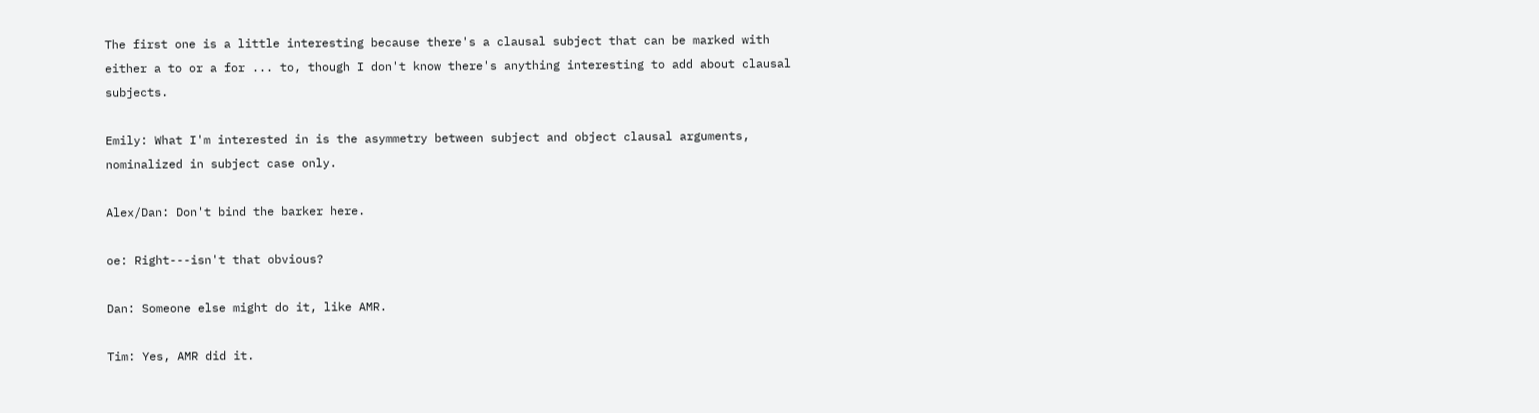The first one is a little interesting because there's a clausal subject that can be marked with either a to or a for ... to, though I don't know there's anything interesting to add about clausal subjects.

Emily: What I'm interested in is the asymmetry between subject and object clausal arguments, nominalized in subject case only.

Alex/Dan: Don't bind the barker here.

oe: Right---isn't that obvious?

Dan: Someone else might do it, like AMR.

Tim: Yes, AMR did it.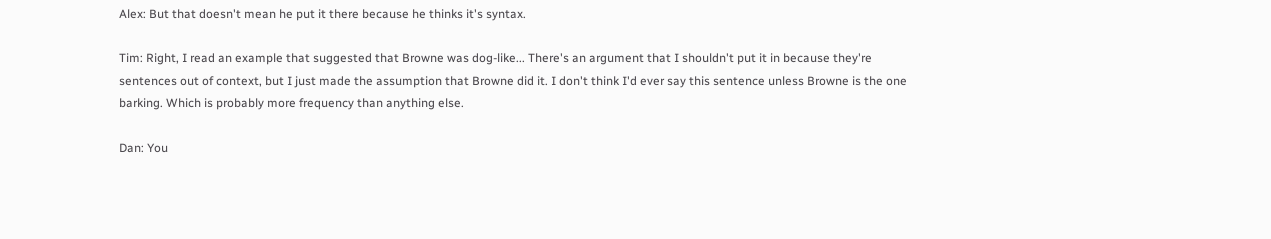Alex: But that doesn't mean he put it there because he thinks it's syntax.

Tim: Right, I read an example that suggested that Browne was dog-like... There's an argument that I shouldn't put it in because they're sentences out of context, but I just made the assumption that Browne did it. I don't think I'd ever say this sentence unless Browne is the one barking. Which is probably more frequency than anything else.

Dan: You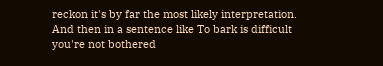reckon it's by far the most likely interpretation. And then in a sentence like To bark is difficult you're not bothered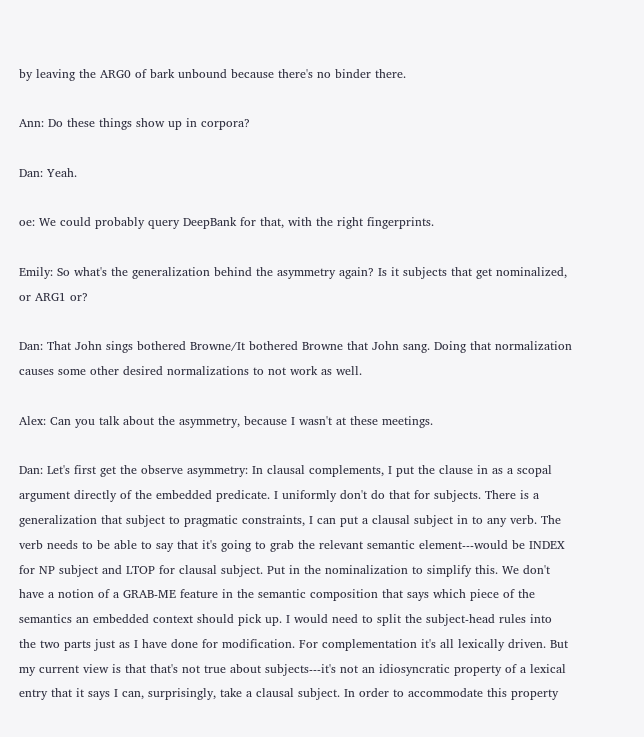by leaving the ARG0 of bark unbound because there's no binder there.

Ann: Do these things show up in corpora?

Dan: Yeah.

oe: We could probably query DeepBank for that, with the right fingerprints.

Emily: So what's the generalization behind the asymmetry again? Is it subjects that get nominalized, or ARG1 or?

Dan: That John sings bothered Browne/It bothered Browne that John sang. Doing that normalization causes some other desired normalizations to not work as well.

Alex: Can you talk about the asymmetry, because I wasn't at these meetings.

Dan: Let's first get the observe asymmetry: In clausal complements, I put the clause in as a scopal argument directly of the embedded predicate. I uniformly don't do that for subjects. There is a generalization that subject to pragmatic constraints, I can put a clausal subject in to any verb. The verb needs to be able to say that it's going to grab the relevant semantic element---would be INDEX for NP subject and LTOP for clausal subject. Put in the nominalization to simplify this. We don't have a notion of a GRAB-ME feature in the semantic composition that says which piece of the semantics an embedded context should pick up. I would need to split the subject-head rules into the two parts just as I have done for modification. For complementation it's all lexically driven. But my current view is that that's not true about subjects---it's not an idiosyncratic property of a lexical entry that it says I can, surprisingly, take a clausal subject. In order to accommodate this property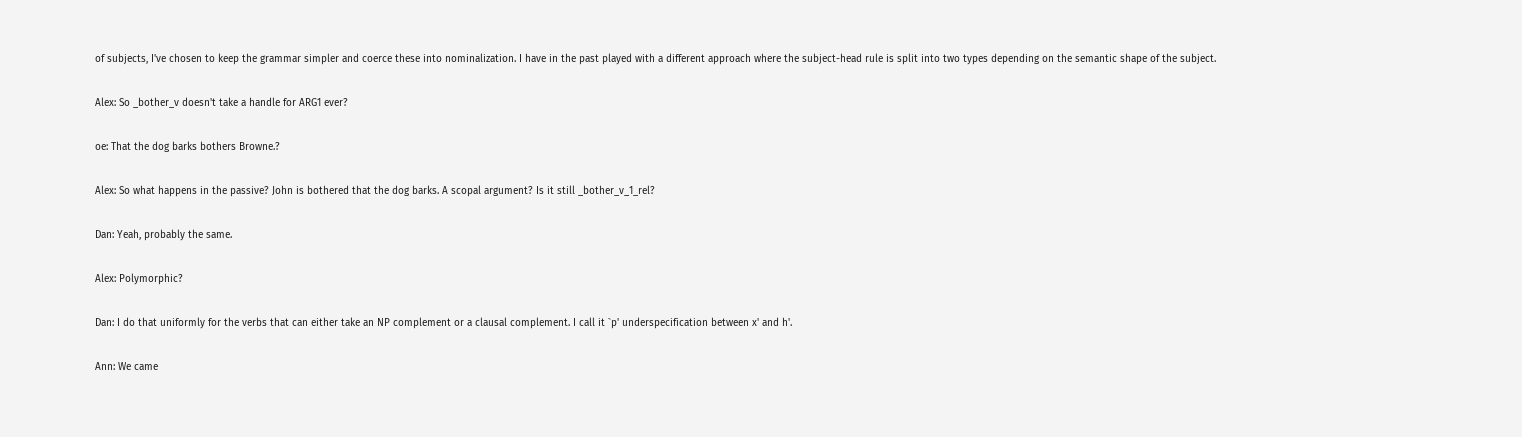of subjects, I've chosen to keep the grammar simpler and coerce these into nominalization. I have in the past played with a different approach where the subject-head rule is split into two types depending on the semantic shape of the subject.

Alex: So _bother_v doesn't take a handle for ARG1 ever?

oe: That the dog barks bothers Browne.?

Alex: So what happens in the passive? John is bothered that the dog barks. A scopal argument? Is it still _bother_v_1_rel?

Dan: Yeah, probably the same.

Alex: Polymorphic?

Dan: I do that uniformly for the verbs that can either take an NP complement or a clausal complement. I call it `p' underspecification between x' and h'.

Ann: We came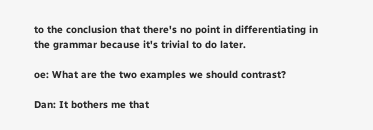to the conclusion that there's no point in differentiating in the grammar because it's trivial to do later.

oe: What are the two examples we should contrast?

Dan: It bothers me that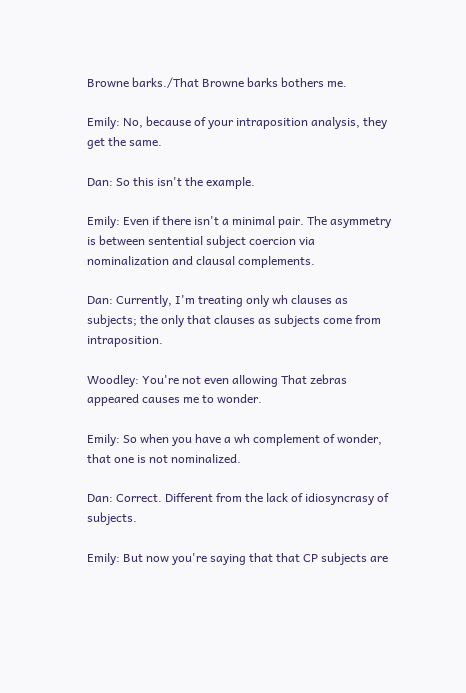Browne barks./That Browne barks bothers me.

Emily: No, because of your intraposition analysis, they get the same.

Dan: So this isn't the example.

Emily: Even if there isn't a minimal pair. The asymmetry is between sentential subject coercion via nominalization and clausal complements.

Dan: Currently, I'm treating only wh clauses as subjects; the only that clauses as subjects come from intraposition.

Woodley: You're not even allowing That zebras appeared causes me to wonder.

Emily: So when you have a wh complement of wonder, that one is not nominalized.

Dan: Correct. Different from the lack of idiosyncrasy of subjects.

Emily: But now you're saying that that CP subjects are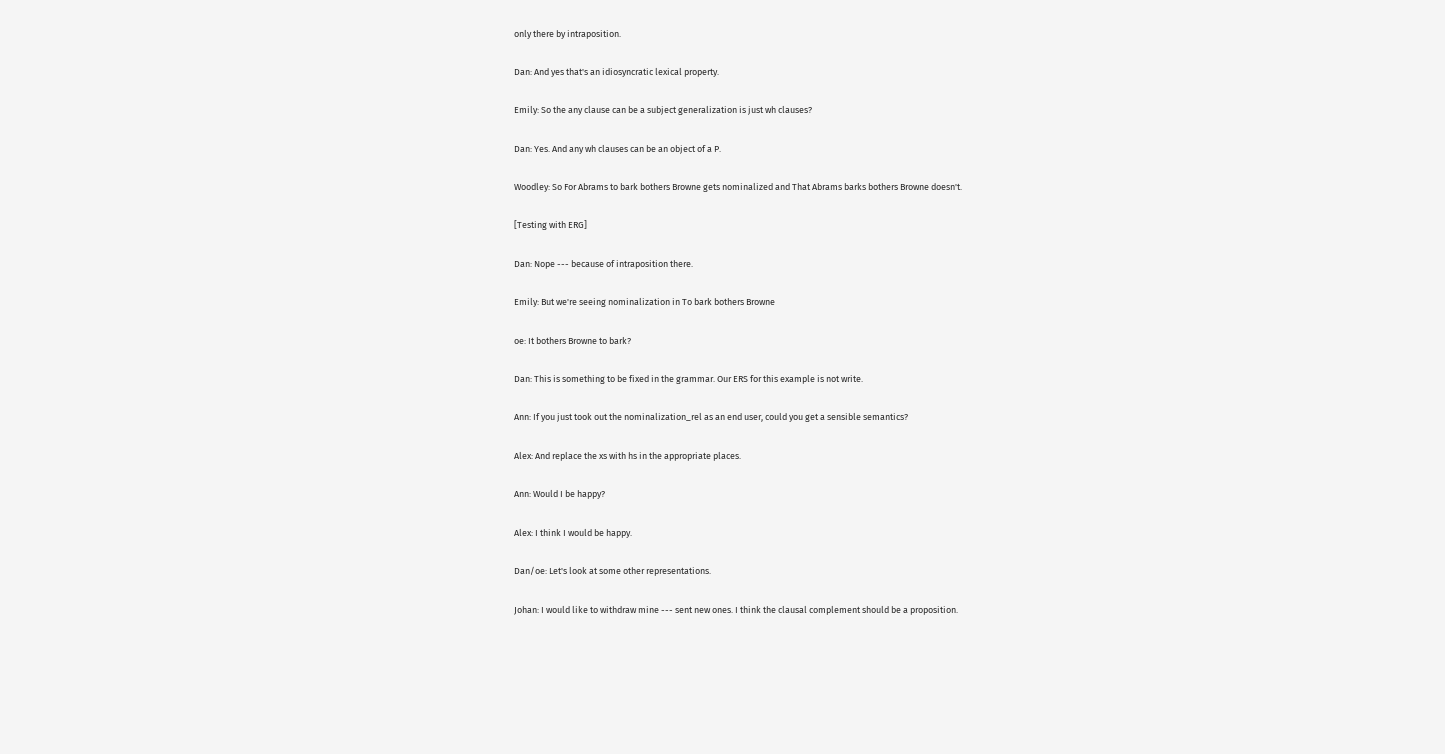only there by intraposition.

Dan: And yes that's an idiosyncratic lexical property.

Emily: So the any clause can be a subject generalization is just wh clauses?

Dan: Yes. And any wh clauses can be an object of a P.

Woodley: So For Abrams to bark bothers Browne gets nominalized and That Abrams barks bothers Browne doesn't.

[Testing with ERG]

Dan: Nope --- because of intraposition there.

Emily: But we're seeing nominalization in To bark bothers Browne

oe: It bothers Browne to bark?

Dan: This is something to be fixed in the grammar. Our ERS for this example is not write.

Ann: If you just took out the nominalization_rel as an end user, could you get a sensible semantics?

Alex: And replace the xs with hs in the appropriate places.

Ann: Would I be happy?

Alex: I think I would be happy.

Dan/oe: Let's look at some other representations.

Johan: I would like to withdraw mine --- sent new ones. I think the clausal complement should be a proposition.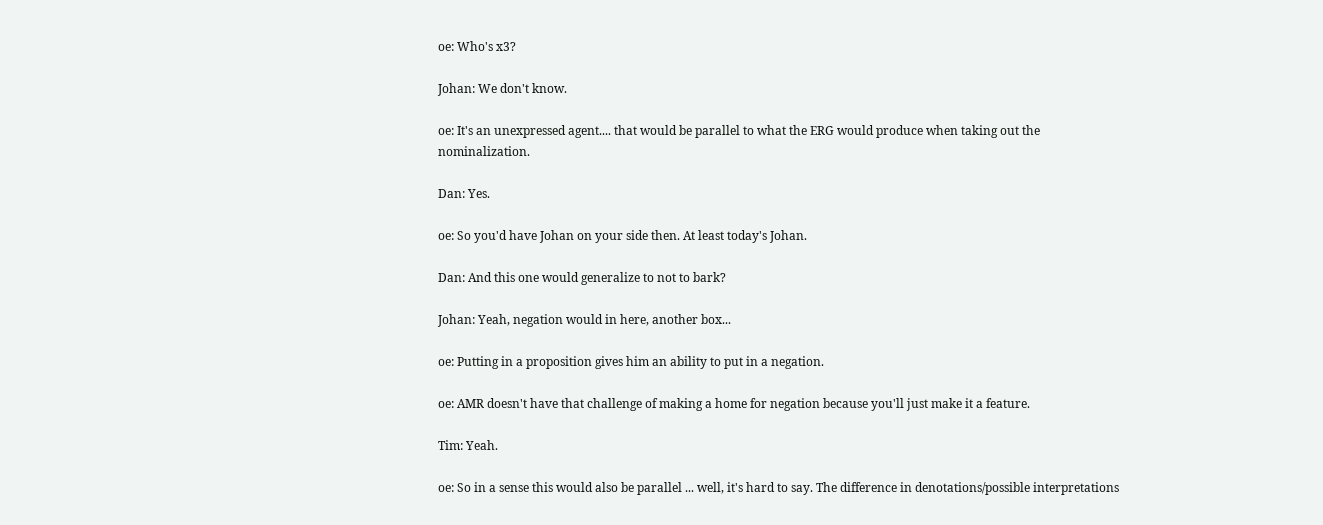oe: Who's x3?

Johan: We don't know.

oe: It's an unexpressed agent.... that would be parallel to what the ERG would produce when taking out the nominalization.

Dan: Yes.

oe: So you'd have Johan on your side then. At least today's Johan.

Dan: And this one would generalize to not to bark?

Johan: Yeah, negation would in here, another box...

oe: Putting in a proposition gives him an ability to put in a negation.

oe: AMR doesn't have that challenge of making a home for negation because you'll just make it a feature.

Tim: Yeah.

oe: So in a sense this would also be parallel ... well, it's hard to say. The difference in denotations/possible interpretations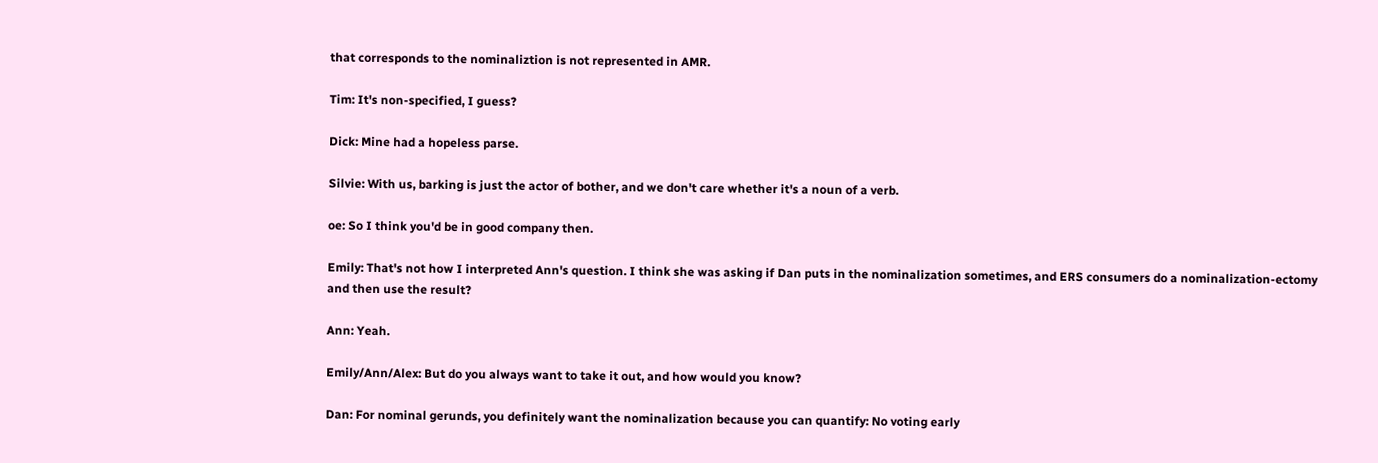that corresponds to the nominaliztion is not represented in AMR.

Tim: It's non-specified, I guess?

Dick: Mine had a hopeless parse.

Silvie: With us, barking is just the actor of bother, and we don't care whether it's a noun of a verb.

oe: So I think you'd be in good company then.

Emily: That's not how I interpreted Ann's question. I think she was asking if Dan puts in the nominalization sometimes, and ERS consumers do a nominalization-ectomy and then use the result?

Ann: Yeah.

Emily/Ann/Alex: But do you always want to take it out, and how would you know?

Dan: For nominal gerunds, you definitely want the nominalization because you can quantify: No voting early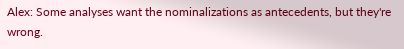Alex: Some analyses want the nominalizations as antecedents, but they're wrong.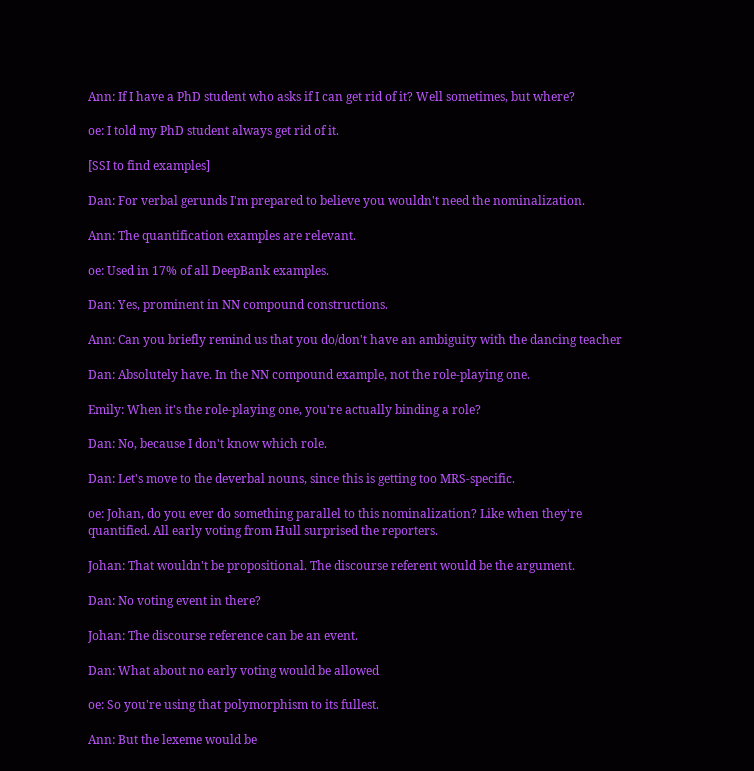Ann: If I have a PhD student who asks if I can get rid of it? Well sometimes, but where?

oe: I told my PhD student always get rid of it.

[SSI to find examples]

Dan: For verbal gerunds I'm prepared to believe you wouldn't need the nominalization.

Ann: The quantification examples are relevant.

oe: Used in 17% of all DeepBank examples.

Dan: Yes, prominent in NN compound constructions.

Ann: Can you briefly remind us that you do/don't have an ambiguity with the dancing teacher

Dan: Absolutely have. In the NN compound example, not the role-playing one.

Emily: When it's the role-playing one, you're actually binding a role?

Dan: No, because I don't know which role.

Dan: Let's move to the deverbal nouns, since this is getting too MRS-specific.

oe: Johan, do you ever do something parallel to this nominalization? Like when they're quantified. All early voting from Hull surprised the reporters.

Johan: That wouldn't be propositional. The discourse referent would be the argument.

Dan: No voting event in there?

Johan: The discourse reference can be an event.

Dan: What about no early voting would be allowed

oe: So you're using that polymorphism to its fullest.

Ann: But the lexeme would be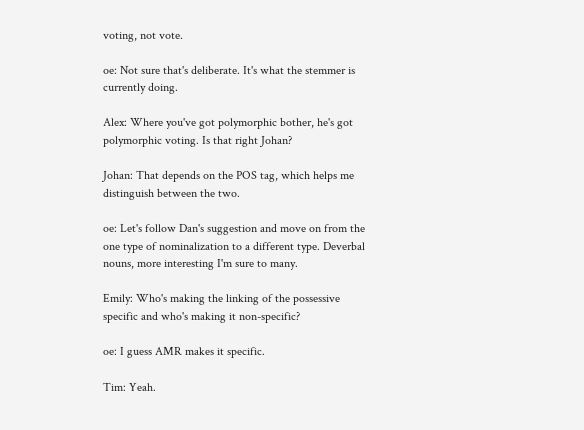voting, not vote.

oe: Not sure that's deliberate. It's what the stemmer is currently doing.

Alex: Where you've got polymorphic bother, he's got polymorphic voting. Is that right Johan?

Johan: That depends on the POS tag, which helps me distinguish between the two.

oe: Let's follow Dan's suggestion and move on from the one type of nominalization to a different type. Deverbal nouns, more interesting I'm sure to many.

Emily: Who's making the linking of the possessive specific and who's making it non-specific?

oe: I guess AMR makes it specific.

Tim: Yeah.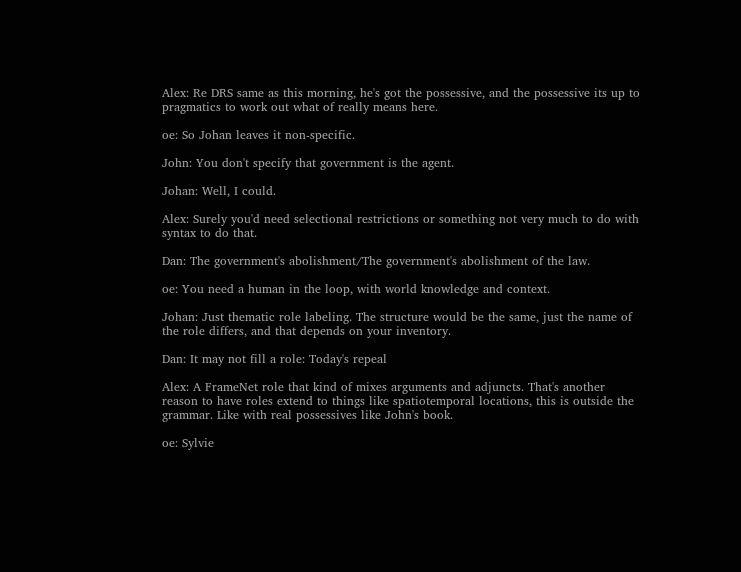Alex: Re DRS same as this morning, he's got the possessive, and the possessive its up to pragmatics to work out what of really means here.

oe: So Johan leaves it non-specific.

John: You don't specify that government is the agent.

Johan: Well, I could.

Alex: Surely you'd need selectional restrictions or something not very much to do with syntax to do that.

Dan: The government's abolishment/The government's abolishment of the law.

oe: You need a human in the loop, with world knowledge and context.

Johan: Just thematic role labeling. The structure would be the same, just the name of the role differs, and that depends on your inventory.

Dan: It may not fill a role: Today's repeal

Alex: A FrameNet role that kind of mixes arguments and adjuncts. That's another reason to have roles extend to things like spatiotemporal locations, this is outside the grammar. Like with real possessives like John's book.

oe: Sylvie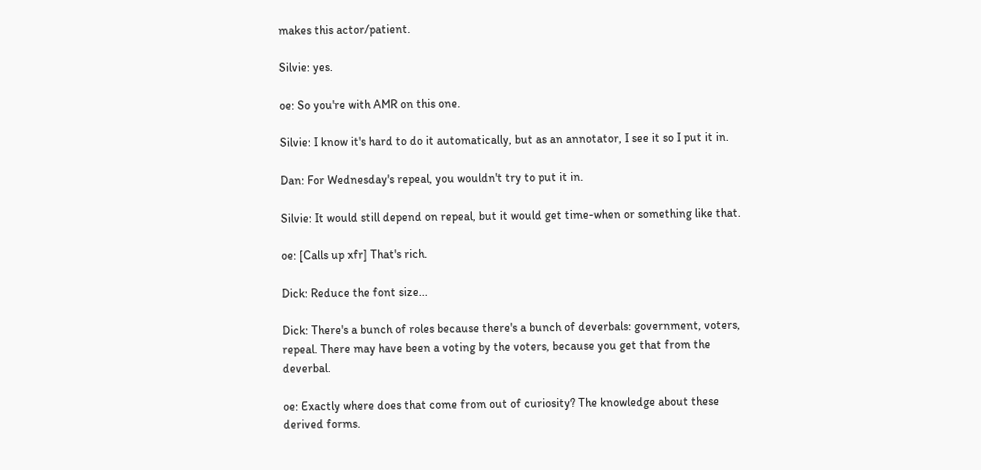makes this actor/patient.

Silvie: yes.

oe: So you're with AMR on this one.

Silvie: I know it's hard to do it automatically, but as an annotator, I see it so I put it in.

Dan: For Wednesday's repeal, you wouldn't try to put it in.

Silvie: It would still depend on repeal, but it would get time-when or something like that.

oe: [Calls up xfr] That's rich.

Dick: Reduce the font size...

Dick: There's a bunch of roles because there's a bunch of deverbals: government, voters, repeal. There may have been a voting by the voters, because you get that from the deverbal.

oe: Exactly where does that come from out of curiosity? The knowledge about these derived forms.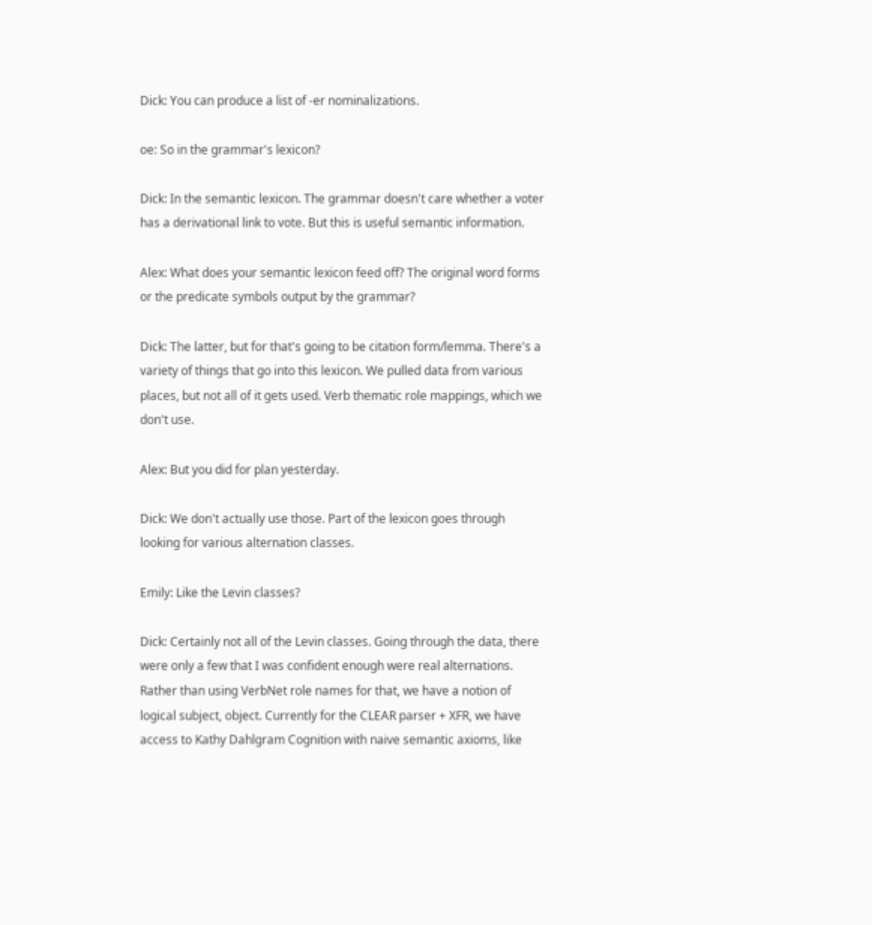Dick: You can produce a list of -er nominalizations.

oe: So in the grammar's lexicon?

Dick: In the semantic lexicon. The grammar doesn't care whether a voter has a derivational link to vote. But this is useful semantic information.

Alex: What does your semantic lexicon feed off? The original word forms or the predicate symbols output by the grammar?

Dick: The latter, but for that's going to be citation form/lemma. There's a variety of things that go into this lexicon. We pulled data from various places, but not all of it gets used. Verb thematic role mappings, which we don't use.

Alex: But you did for plan yesterday.

Dick: We don't actually use those. Part of the lexicon goes through looking for various alternation classes.

Emily: Like the Levin classes?

Dick: Certainly not all of the Levin classes. Going through the data, there were only a few that I was confident enough were real alternations. Rather than using VerbNet role names for that, we have a notion of logical subject, object. Currently for the CLEAR parser + XFR, we have access to Kathy Dahlgram Cognition with naive semantic axioms, like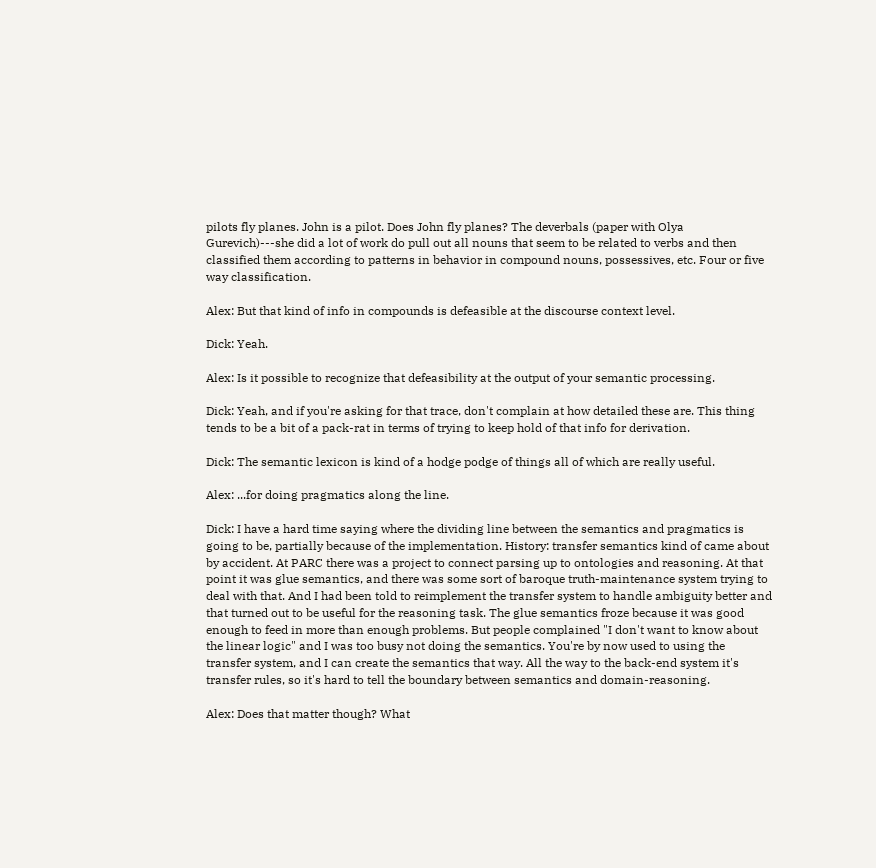pilots fly planes. John is a pilot. Does John fly planes? The deverbals (paper with Olya Gurevich)---she did a lot of work do pull out all nouns that seem to be related to verbs and then classified them according to patterns in behavior in compound nouns, possessives, etc. Four or five way classification.

Alex: But that kind of info in compounds is defeasible at the discourse context level.

Dick: Yeah.

Alex: Is it possible to recognize that defeasibility at the output of your semantic processing.

Dick: Yeah, and if you're asking for that trace, don't complain at how detailed these are. This thing tends to be a bit of a pack-rat in terms of trying to keep hold of that info for derivation.

Dick: The semantic lexicon is kind of a hodge podge of things all of which are really useful.

Alex: ...for doing pragmatics along the line.

Dick: I have a hard time saying where the dividing line between the semantics and pragmatics is going to be, partially because of the implementation. History: transfer semantics kind of came about by accident. At PARC there was a project to connect parsing up to ontologies and reasoning. At that point it was glue semantics, and there was some sort of baroque truth-maintenance system trying to deal with that. And I had been told to reimplement the transfer system to handle ambiguity better and that turned out to be useful for the reasoning task. The glue semantics froze because it was good enough to feed in more than enough problems. But people complained "I don't want to know about the linear logic" and I was too busy not doing the semantics. You're by now used to using the transfer system, and I can create the semantics that way. All the way to the back-end system it's transfer rules, so it's hard to tell the boundary between semantics and domain-reasoning.

Alex: Does that matter though? What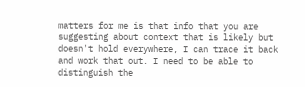matters for me is that info that you are suggesting about context that is likely but doesn't hold everywhere, I can trace it back and work that out. I need to be able to distinguish the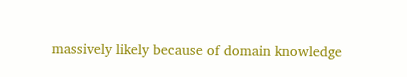massively likely because of domain knowledge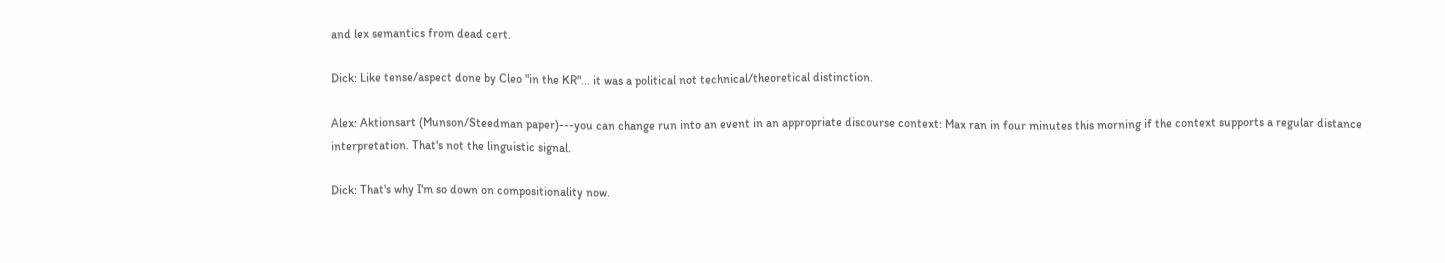and lex semantics from dead cert.

Dick: Like tense/aspect done by Cleo "in the KR"... it was a political not technical/theoretical distinction.

Alex: Aktionsart (Munson/Steedman paper)---you can change run into an event in an appropriate discourse context: Max ran in four minutes this morning if the context supports a regular distance interpretation. That's not the linguistic signal.

Dick: That's why I'm so down on compositionality now.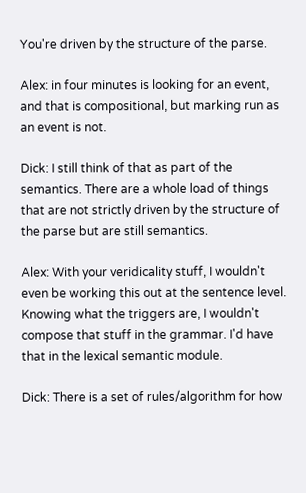You're driven by the structure of the parse.

Alex: in four minutes is looking for an event, and that is compositional, but marking run as an event is not.

Dick: I still think of that as part of the semantics. There are a whole load of things that are not strictly driven by the structure of the parse but are still semantics.

Alex: With your veridicality stuff, I wouldn't even be working this out at the sentence level. Knowing what the triggers are, I wouldn't compose that stuff in the grammar. I'd have that in the lexical semantic module.

Dick: There is a set of rules/algorithm for how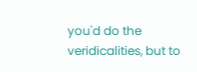you'd do the veridicalities, but to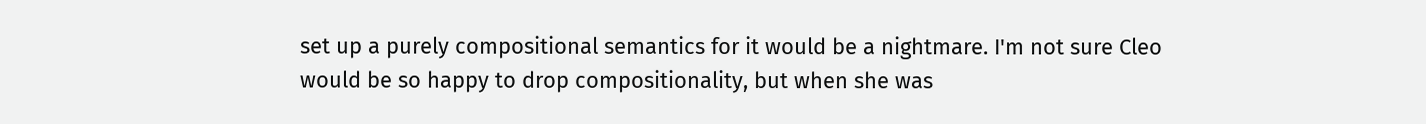set up a purely compositional semantics for it would be a nightmare. I'm not sure Cleo would be so happy to drop compositionality, but when she was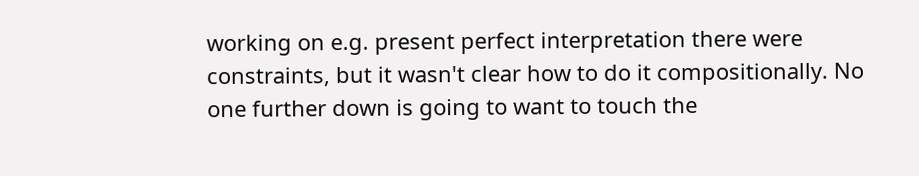working on e.g. present perfect interpretation there were constraints, but it wasn't clear how to do it compositionally. No one further down is going to want to touch the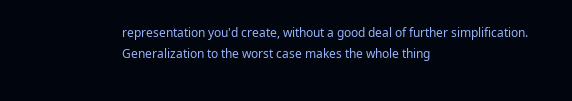representation you'd create, without a good deal of further simplification. Generalization to the worst case makes the whole thing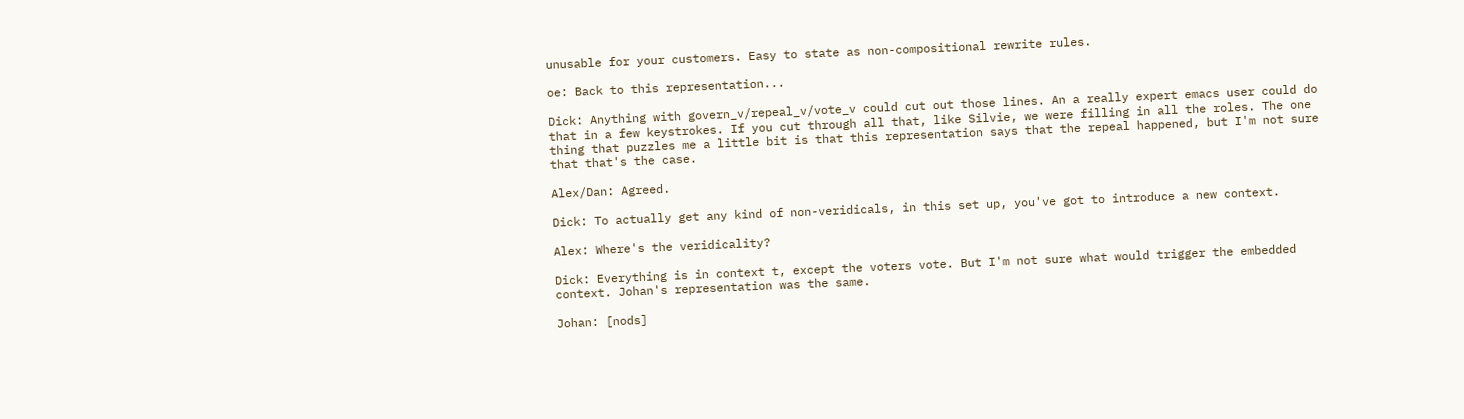unusable for your customers. Easy to state as non-compositional rewrite rules.

oe: Back to this representation...

Dick: Anything with govern_v/repeal_v/vote_v could cut out those lines. An a really expert emacs user could do that in a few keystrokes. If you cut through all that, like Silvie, we were filling in all the roles. The one thing that puzzles me a little bit is that this representation says that the repeal happened, but I'm not sure that that's the case.

Alex/Dan: Agreed.

Dick: To actually get any kind of non-veridicals, in this set up, you've got to introduce a new context.

Alex: Where's the veridicality?

Dick: Everything is in context t, except the voters vote. But I'm not sure what would trigger the embedded context. Johan's representation was the same.

Johan: [nods]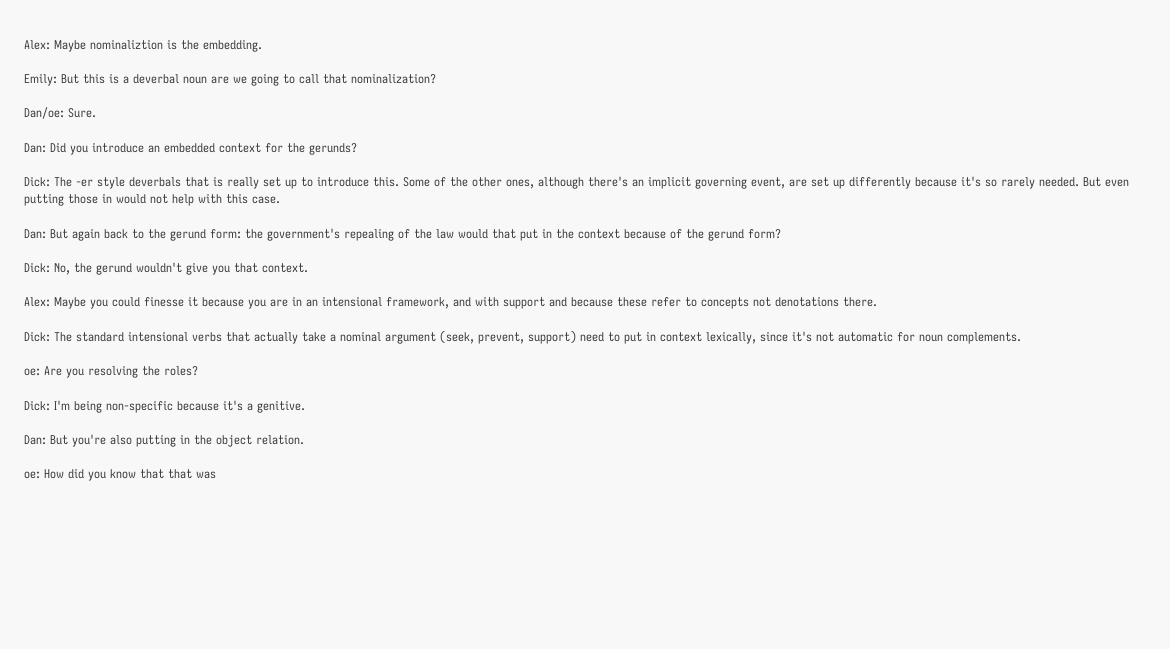Alex: Maybe nominaliztion is the embedding.

Emily: But this is a deverbal noun are we going to call that nominalization?

Dan/oe: Sure.

Dan: Did you introduce an embedded context for the gerunds?

Dick: The -er style deverbals that is really set up to introduce this. Some of the other ones, although there's an implicit governing event, are set up differently because it's so rarely needed. But even putting those in would not help with this case.

Dan: But again back to the gerund form: the government's repealing of the law would that put in the context because of the gerund form?

Dick: No, the gerund wouldn't give you that context.

Alex: Maybe you could finesse it because you are in an intensional framework, and with support and because these refer to concepts not denotations there.

Dick: The standard intensional verbs that actually take a nominal argument (seek, prevent, support) need to put in context lexically, since it's not automatic for noun complements.

oe: Are you resolving the roles?

Dick: I'm being non-specific because it's a genitive.

Dan: But you're also putting in the object relation.

oe: How did you know that that was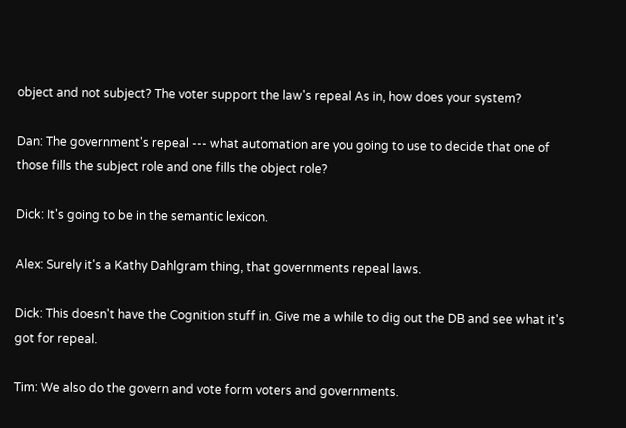object and not subject? The voter support the law's repeal As in, how does your system?

Dan: The government's repeal --- what automation are you going to use to decide that one of those fills the subject role and one fills the object role?

Dick: It's going to be in the semantic lexicon.

Alex: Surely it's a Kathy Dahlgram thing, that governments repeal laws.

Dick: This doesn't have the Cognition stuff in. Give me a while to dig out the DB and see what it's got for repeal.

Tim: We also do the govern and vote form voters and governments.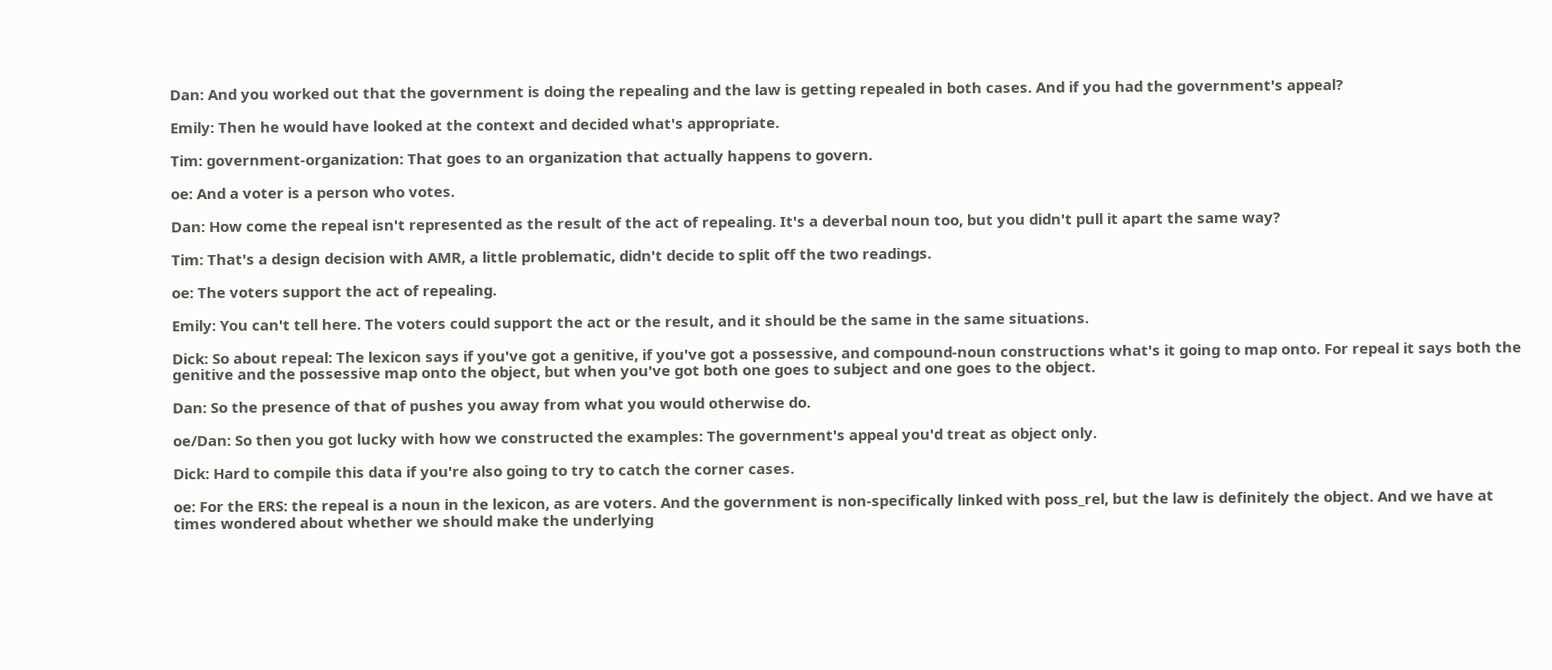Dan: And you worked out that the government is doing the repealing and the law is getting repealed in both cases. And if you had the government's appeal?

Emily: Then he would have looked at the context and decided what's appropriate.

Tim: government-organization: That goes to an organization that actually happens to govern.

oe: And a voter is a person who votes.

Dan: How come the repeal isn't represented as the result of the act of repealing. It's a deverbal noun too, but you didn't pull it apart the same way?

Tim: That's a design decision with AMR, a little problematic, didn't decide to split off the two readings.

oe: The voters support the act of repealing.

Emily: You can't tell here. The voters could support the act or the result, and it should be the same in the same situations.

Dick: So about repeal: The lexicon says if you've got a genitive, if you've got a possessive, and compound-noun constructions what's it going to map onto. For repeal it says both the genitive and the possessive map onto the object, but when you've got both one goes to subject and one goes to the object.

Dan: So the presence of that of pushes you away from what you would otherwise do.

oe/Dan: So then you got lucky with how we constructed the examples: The government's appeal you'd treat as object only.

Dick: Hard to compile this data if you're also going to try to catch the corner cases.

oe: For the ERS: the repeal is a noun in the lexicon, as are voters. And the government is non-specifically linked with poss_rel, but the law is definitely the object. And we have at times wondered about whether we should make the underlying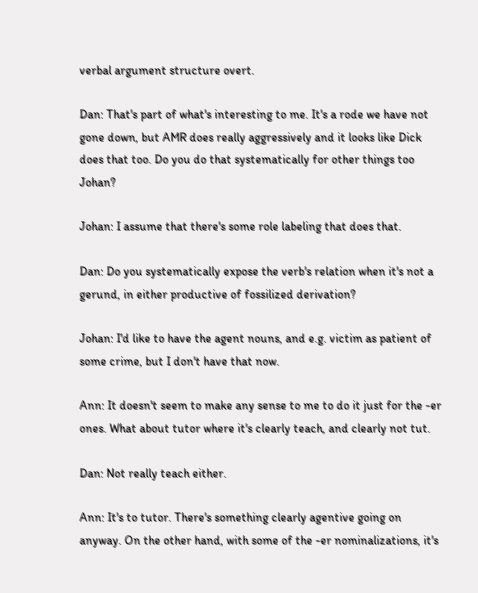verbal argument structure overt.

Dan: That's part of what's interesting to me. It's a rode we have not gone down, but AMR does really aggressively and it looks like Dick does that too. Do you do that systematically for other things too Johan?

Johan: I assume that there's some role labeling that does that.

Dan: Do you systematically expose the verb's relation when it's not a gerund, in either productive of fossilized derivation?

Johan: I'd like to have the agent nouns, and e.g. victim as patient of some crime, but I don't have that now.

Ann: It doesn't seem to make any sense to me to do it just for the -er ones. What about tutor where it's clearly teach, and clearly not tut.

Dan: Not really teach either.

Ann: It's to tutor. There's something clearly agentive going on anyway. On the other hand, with some of the -er nominalizations, it's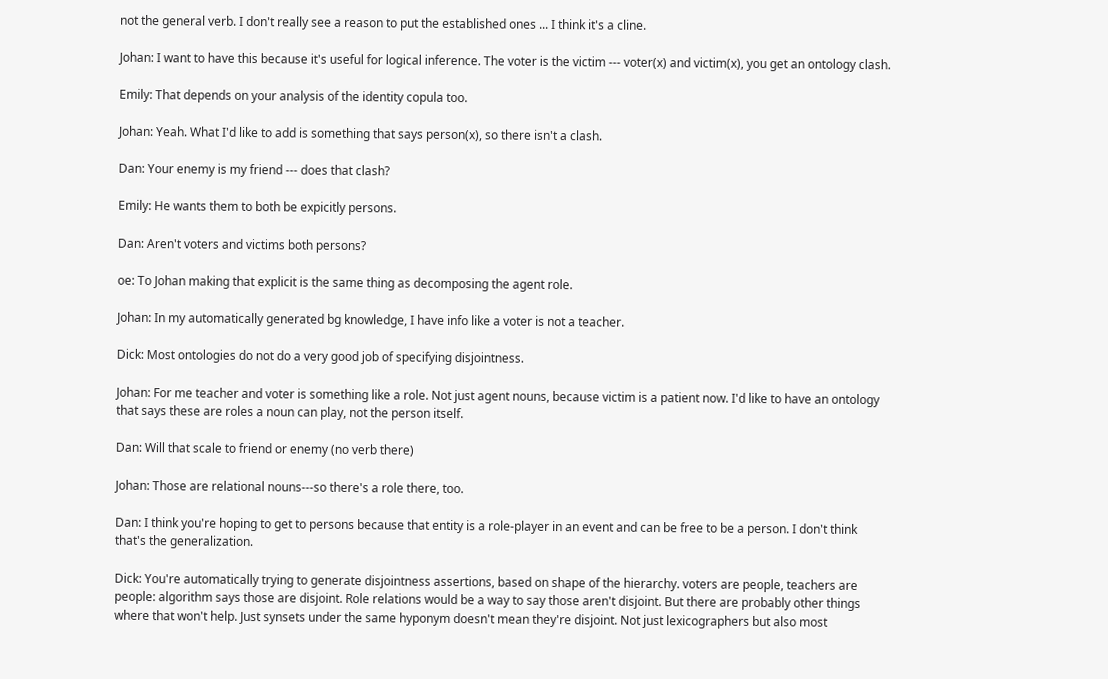not the general verb. I don't really see a reason to put the established ones ... I think it's a cline.

Johan: I want to have this because it's useful for logical inference. The voter is the victim --- voter(x) and victim(x), you get an ontology clash.

Emily: That depends on your analysis of the identity copula too.

Johan: Yeah. What I'd like to add is something that says person(x), so there isn't a clash.

Dan: Your enemy is my friend --- does that clash?

Emily: He wants them to both be expicitly persons.

Dan: Aren't voters and victims both persons?

oe: To Johan making that explicit is the same thing as decomposing the agent role.

Johan: In my automatically generated bg knowledge, I have info like a voter is not a teacher.

Dick: Most ontologies do not do a very good job of specifying disjointness.

Johan: For me teacher and voter is something like a role. Not just agent nouns, because victim is a patient now. I'd like to have an ontology that says these are roles a noun can play, not the person itself.

Dan: Will that scale to friend or enemy (no verb there)

Johan: Those are relational nouns---so there's a role there, too.

Dan: I think you're hoping to get to persons because that entity is a role-player in an event and can be free to be a person. I don't think that's the generalization.

Dick: You're automatically trying to generate disjointness assertions, based on shape of the hierarchy. voters are people, teachers are people: algorithm says those are disjoint. Role relations would be a way to say those aren't disjoint. But there are probably other things where that won't help. Just synsets under the same hyponym doesn't mean they're disjoint. Not just lexicographers but also most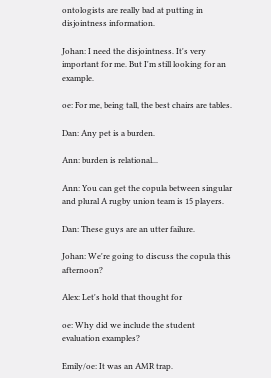ontologists are really bad at putting in disjointness information.

Johan: I need the disjointness. It's very important for me. But I'm still looking for an example.

oe: For me, being tall, the best chairs are tables.

Dan: Any pet is a burden.

Ann: burden is relational...

Ann: You can get the copula between singular and plural A rugby union team is 15 players.

Dan: These guys are an utter failure.

Johan: We're going to discuss the copula this afternoon?

Alex: Let's hold that thought for

oe: Why did we include the student evaluation examples?

Emily/oe: It was an AMR trap.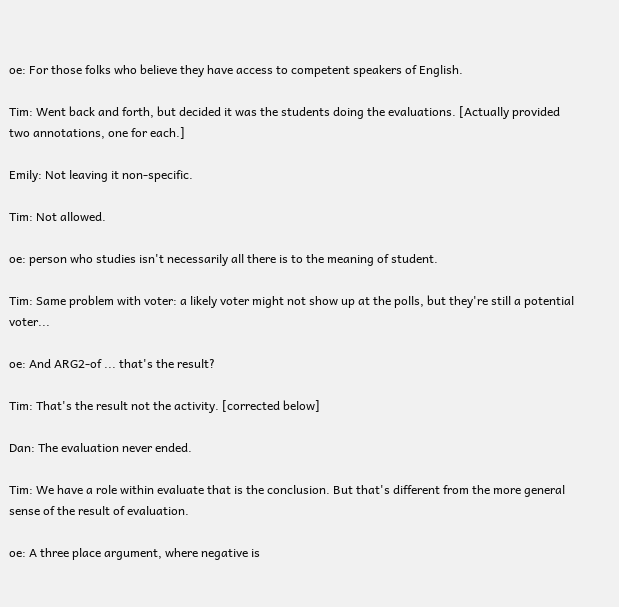oe: For those folks who believe they have access to competent speakers of English.

Tim: Went back and forth, but decided it was the students doing the evaluations. [Actually provided two annotations, one for each.]

Emily: Not leaving it non-specific.

Tim: Not allowed.

oe: person who studies isn't necessarily all there is to the meaning of student.

Tim: Same problem with voter: a likely voter might not show up at the polls, but they're still a potential voter...

oe: And ARG2-of ... that's the result?

Tim: That's the result not the activity. [corrected below]

Dan: The evaluation never ended.

Tim: We have a role within evaluate that is the conclusion. But that's different from the more general sense of the result of evaluation.

oe: A three place argument, where negative is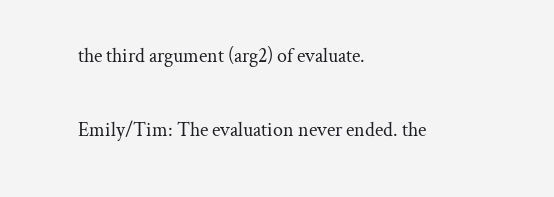the third argument (arg2) of evaluate.

Emily/Tim: The evaluation never ended. the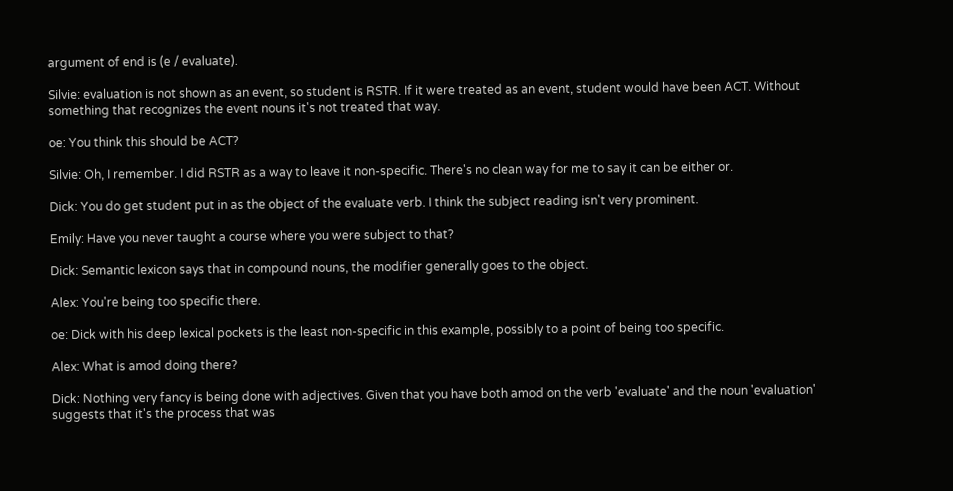argument of end is (e / evaluate).

Silvie: evaluation is not shown as an event, so student is RSTR. If it were treated as an event, student would have been ACT. Without something that recognizes the event nouns it's not treated that way.

oe: You think this should be ACT?

Silvie: Oh, I remember. I did RSTR as a way to leave it non-specific. There's no clean way for me to say it can be either or.

Dick: You do get student put in as the object of the evaluate verb. I think the subject reading isn't very prominent.

Emily: Have you never taught a course where you were subject to that?

Dick: Semantic lexicon says that in compound nouns, the modifier generally goes to the object.

Alex: You're being too specific there.

oe: Dick with his deep lexical pockets is the least non-specific in this example, possibly to a point of being too specific.

Alex: What is amod doing there?

Dick: Nothing very fancy is being done with adjectives. Given that you have both amod on the verb 'evaluate' and the noun 'evaluation' suggests that it's the process that was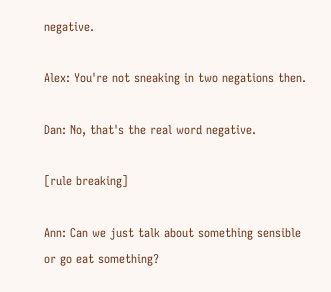negative.

Alex: You're not sneaking in two negations then.

Dan: No, that's the real word negative.

[rule breaking]

Ann: Can we just talk about something sensible or go eat something?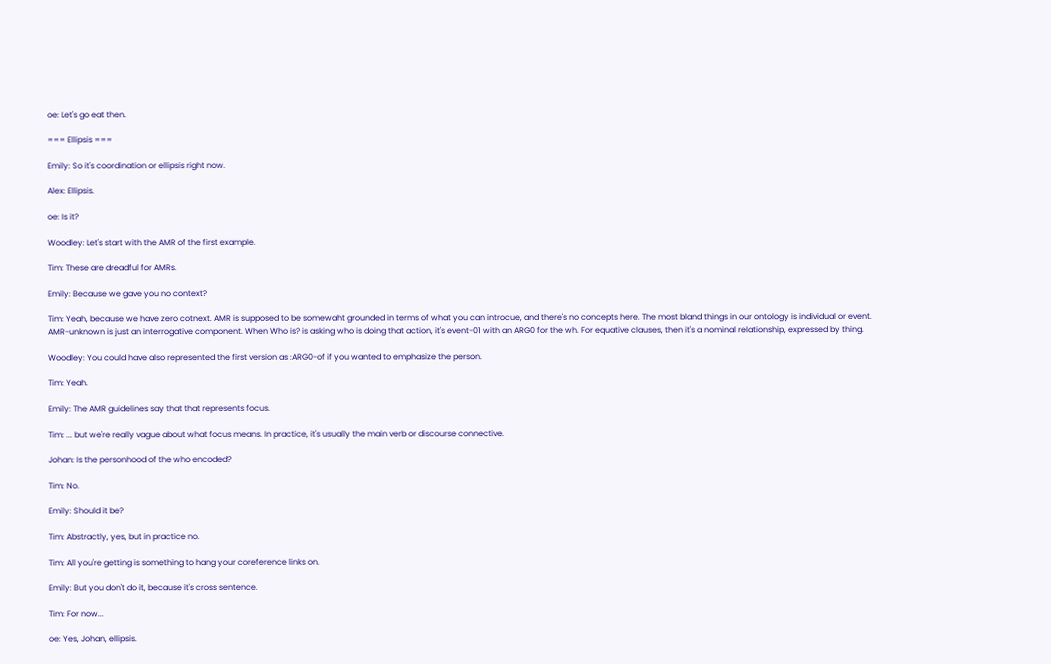oe: Let's go eat then.

=== Ellipsis ===

Emily: So it's coordination or ellipsis right now.

Alex: Ellipsis.

oe: Is it?

Woodley: Let's start with the AMR of the first example.

Tim: These are dreadful for AMRs.

Emily: Because we gave you no context?

Tim: Yeah, because we have zero cotnext. AMR is supposed to be somewaht grounded in terms of what you can introcue, and there's no concepts here. The most bland things in our ontology is individual or event. AMR-unknown is just an interrogative component. When Who is? is asking who is doing that action, it's event-01 with an ARG0 for the wh. For equative clauses, then it's a nominal relationship, expressed by thing.

Woodley: You could have also represented the first version as :ARG0-of if you wanted to emphasize the person.

Tim: Yeah.

Emily: The AMR guidelines say that that represents focus.

Tim: ... but we're really vague about what focus means. In practice, it's usually the main verb or discourse connective.

Johan: Is the personhood of the who encoded?

Tim: No.

Emily: Should it be?

Tim: Abstractly, yes, but in practice no.

Tim: All you're getting is something to hang your coreference links on.

Emily: But you don't do it, because it's cross sentence.

Tim: For now...

oe: Yes, Johan, ellipsis.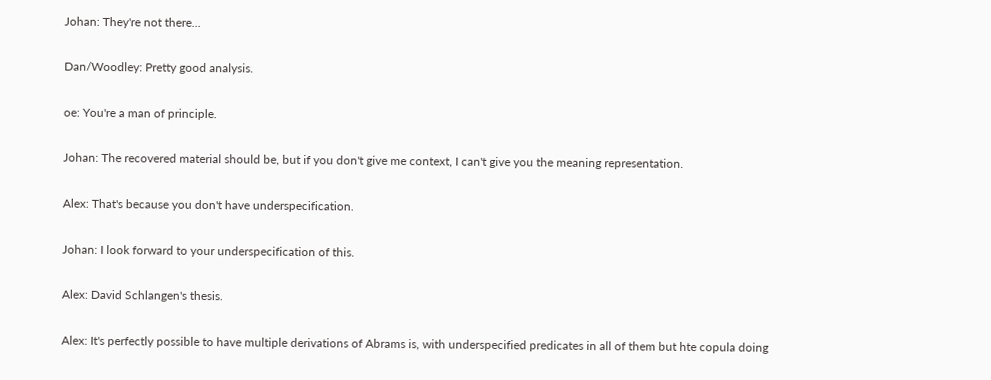Johan: They're not there...

Dan/Woodley: Pretty good analysis.

oe: You're a man of principle.

Johan: The recovered material should be, but if you don't give me context, I can't give you the meaning representation.

Alex: That's because you don't have underspecification.

Johan: I look forward to your underspecification of this.

Alex: David Schlangen's thesis.

Alex: It's perfectly possible to have multiple derivations of Abrams is, with underspecified predicates in all of them but hte copula doing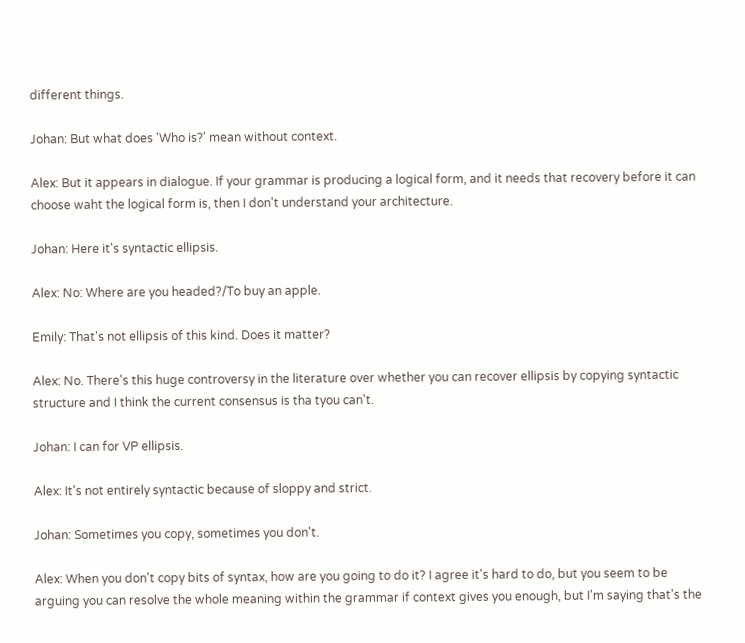different things.

Johan: But what does 'Who is?' mean without context.

Alex: But it appears in dialogue. If your grammar is producing a logical form, and it needs that recovery before it can choose waht the logical form is, then I don't understand your architecture.

Johan: Here it's syntactic ellipsis.

Alex: No: Where are you headed?/To buy an apple.

Emily: That's not ellipsis of this kind. Does it matter?

Alex: No. There's this huge controversy in the literature over whether you can recover ellipsis by copying syntactic structure and I think the current consensus is tha tyou can't.

Johan: I can for VP ellipsis.

Alex: It's not entirely syntactic because of sloppy and strict.

Johan: Sometimes you copy, sometimes you don't.

Alex: When you don't copy bits of syntax, how are you going to do it? I agree it's hard to do, but you seem to be arguing you can resolve the whole meaning within the grammar if context gives you enough, but I'm saying that's the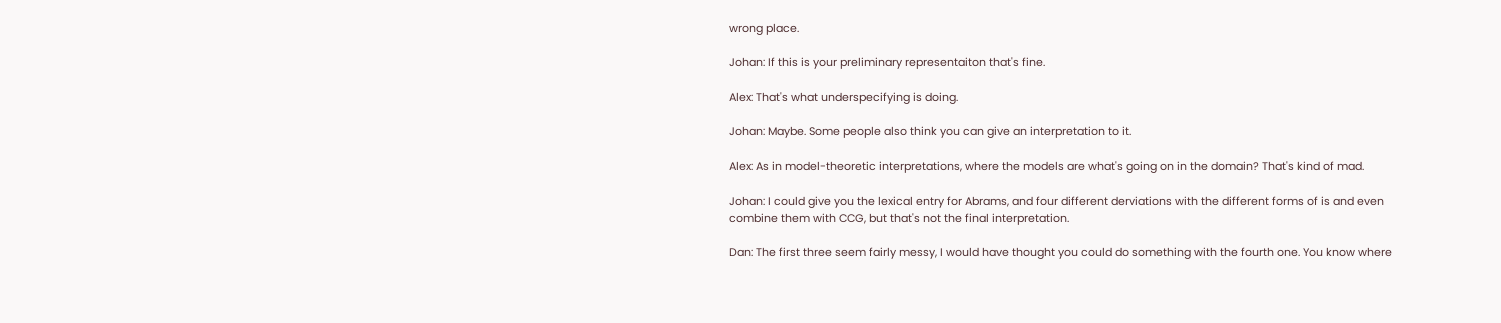wrong place.

Johan: If this is your preliminary representaiton that's fine.

Alex: That's what underspecifying is doing.

Johan: Maybe. Some people also think you can give an interpretation to it.

Alex: As in model-theoretic interpretations, where the models are what's going on in the domain? That's kind of mad.

Johan: I could give you the lexical entry for Abrams, and four different derviations with the different forms of is and even combine them with CCG, but that's not the final interpretation.

Dan: The first three seem fairly messy, I would have thought you could do something with the fourth one. You know where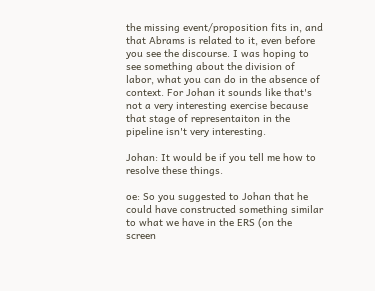the missing event/proposition fits in, and that Abrams is related to it, even before you see the discourse. I was hoping to see something about the division of labor, what you can do in the absence of context. For Johan it sounds like that's not a very interesting exercise because that stage of representaiton in the pipeline isn't very interesting.

Johan: It would be if you tell me how to resolve these things.

oe: So you suggested to Johan that he could have constructed something similar to what we have in the ERS (on the screen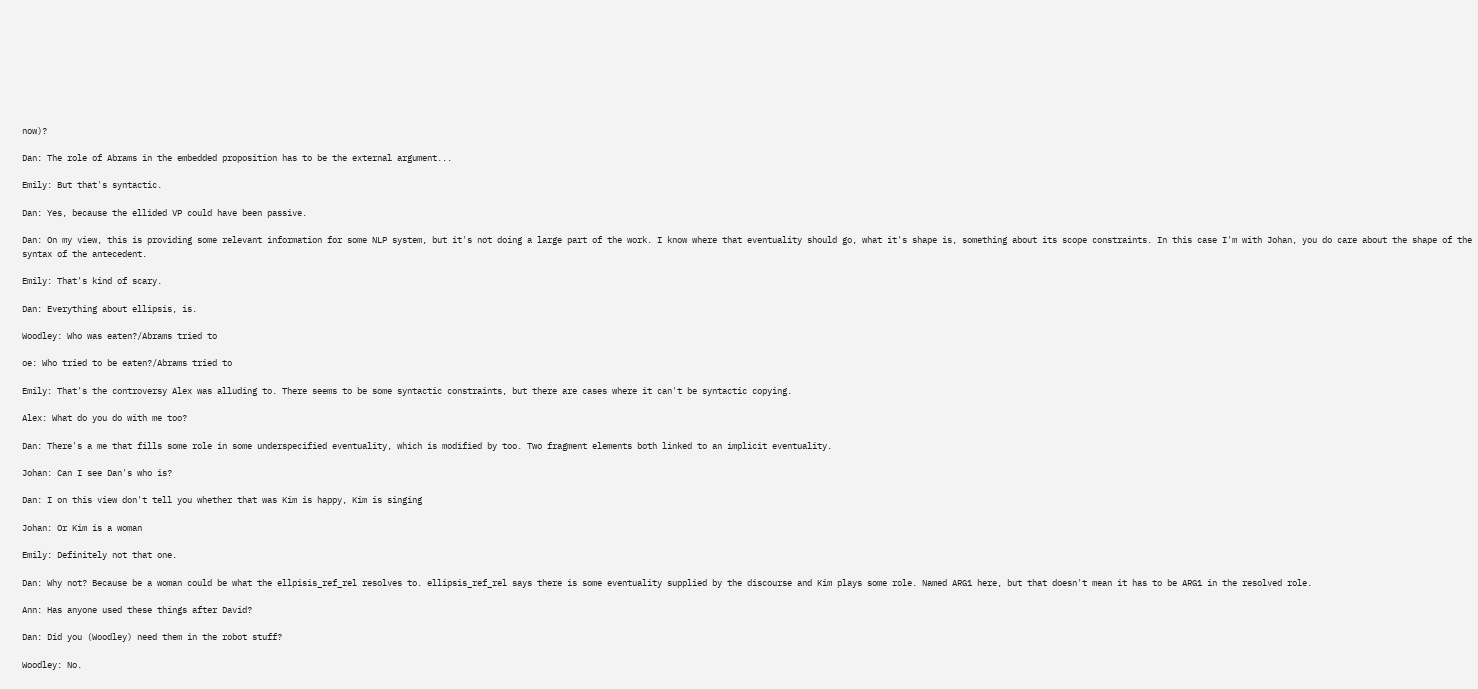now)?

Dan: The role of Abrams in the embedded proposition has to be the external argument...

Emily: But that's syntactic.

Dan: Yes, because the ellided VP could have been passive.

Dan: On my view, this is providing some relevant information for some NLP system, but it's not doing a large part of the work. I know where that eventuality should go, what it's shape is, something about its scope constraints. In this case I'm with Johan, you do care about the shape of the syntax of the antecedent.

Emily: That's kind of scary.

Dan: Everything about ellipsis, is.

Woodley: Who was eaten?/Abrams tried to

oe: Who tried to be eaten?/Abrams tried to

Emily: That's the controversy Alex was alluding to. There seems to be some syntactic constraints, but there are cases where it can't be syntactic copying.

Alex: What do you do with me too?

Dan: There's a me that fills some role in some underspecified eventuality, which is modified by too. Two fragment elements both linked to an implicit eventuality.

Johan: Can I see Dan's who is?

Dan: I on this view don't tell you whether that was Kim is happy, Kim is singing

Johan: Or Kim is a woman

Emily: Definitely not that one.

Dan: Why not? Because be a woman could be what the ellpisis_ref_rel resolves to. ellipsis_ref_rel says there is some eventuality supplied by the discourse and Kim plays some role. Named ARG1 here, but that doesn't mean it has to be ARG1 in the resolved role.

Ann: Has anyone used these things after David?

Dan: Did you (Woodley) need them in the robot stuff?

Woodley: No.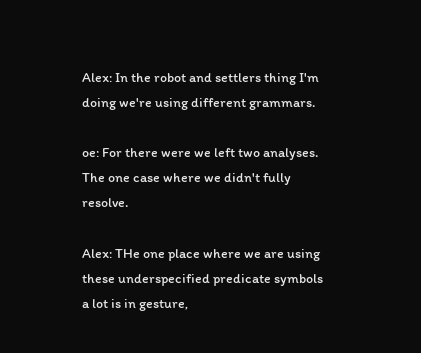Alex: In the robot and settlers thing I'm doing we're using different grammars.

oe: For there were we left two analyses. The one case where we didn't fully resolve.

Alex: THe one place where we are using these underspecified predicate symbols a lot is in gesture,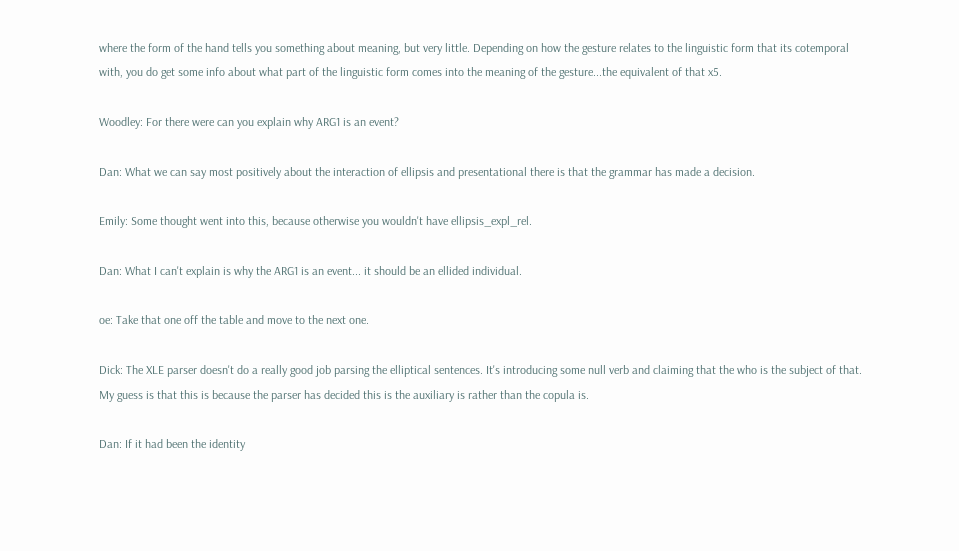where the form of the hand tells you something about meaning, but very little. Depending on how the gesture relates to the linguistic form that its cotemporal with, you do get some info about what part of the linguistic form comes into the meaning of the gesture...the equivalent of that x5.

Woodley: For there were can you explain why ARG1 is an event?

Dan: What we can say most positively about the interaction of ellipsis and presentational there is that the grammar has made a decision.

Emily: Some thought went into this, because otherwise you wouldn't have ellipsis_expl_rel.

Dan: What I can't explain is why the ARG1 is an event... it should be an ellided individual.

oe: Take that one off the table and move to the next one.

Dick: The XLE parser doesn't do a really good job parsing the elliptical sentences. It's introducing some null verb and claiming that the who is the subject of that. My guess is that this is because the parser has decided this is the auxiliary is rather than the copula is.

Dan: If it had been the identity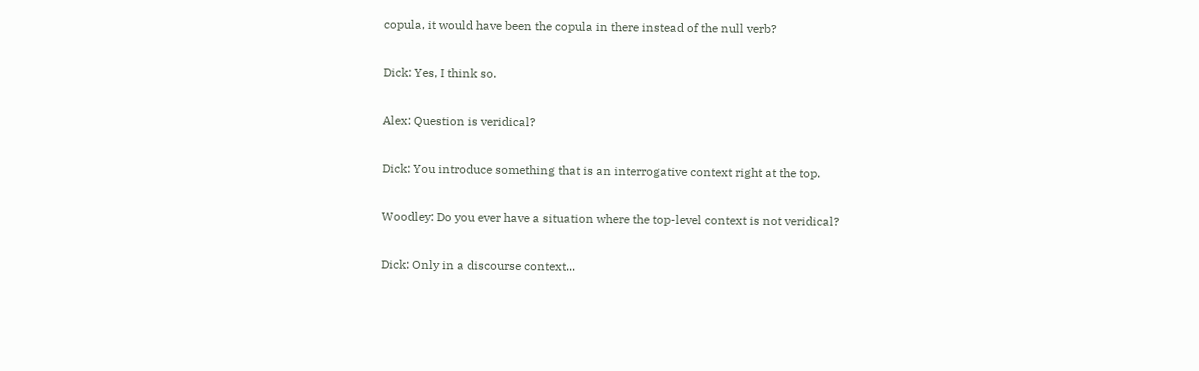copula, it would have been the copula in there instead of the null verb?

Dick: Yes, I think so.

Alex: Question is veridical?

Dick: You introduce something that is an interrogative context right at the top.

Woodley: Do you ever have a situation where the top-level context is not veridical?

Dick: Only in a discourse context...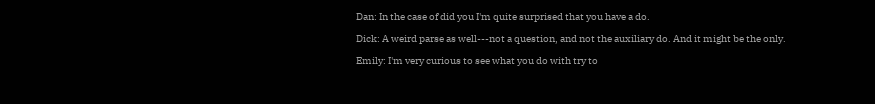Dan: In the case of did you I'm quite surprised that you have a do.

Dick: A weird parse as well---not a question, and not the auxiliary do. And it might be the only.

Emily: I'm very curious to see what you do with try to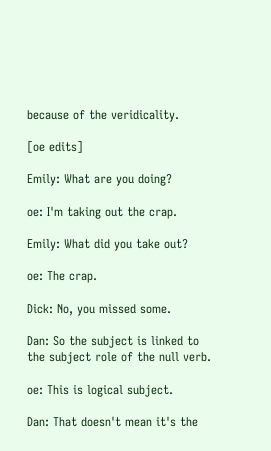because of the veridicality.

[oe edits]

Emily: What are you doing?

oe: I'm taking out the crap.

Emily: What did you take out?

oe: The crap.

Dick: No, you missed some.

Dan: So the subject is linked to the subject role of the null verb.

oe: This is logical subject.

Dan: That doesn't mean it's the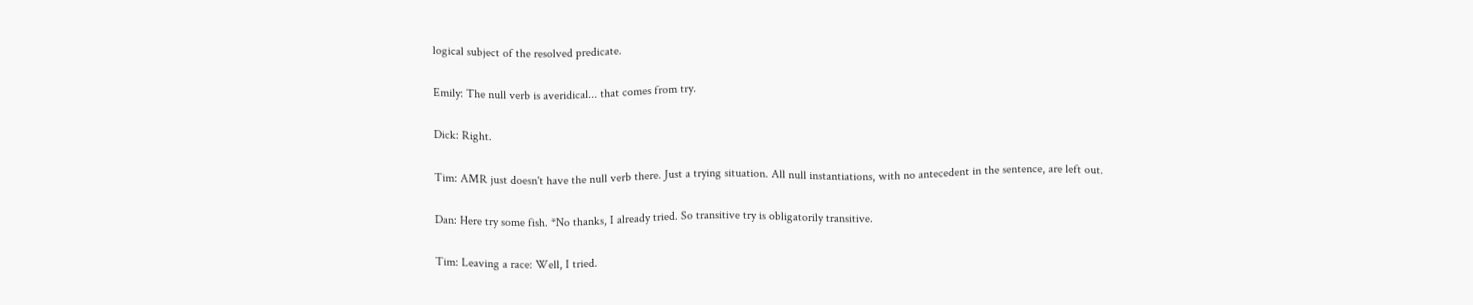logical subject of the resolved predicate.

Emily: The null verb is averidical... that comes from try.

Dick: Right.

Tim: AMR just doesn't have the null verb there. Just a trying situation. All null instantiations, with no antecedent in the sentence, are left out.

Dan: Here try some fish. *No thanks, I already tried. So transitive try is obligatorily transitive.

Tim: Leaving a race: Well, I tried.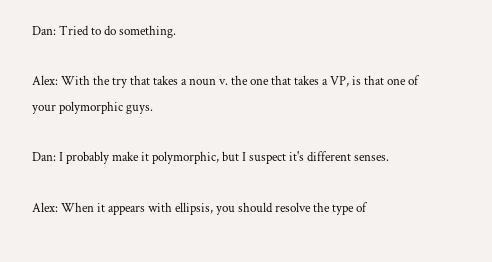Dan: Tried to do something.

Alex: With the try that takes a noun v. the one that takes a VP, is that one of your polymorphic guys.

Dan: I probably make it polymorphic, but I suspect it's different senses.

Alex: When it appears with ellipsis, you should resolve the type of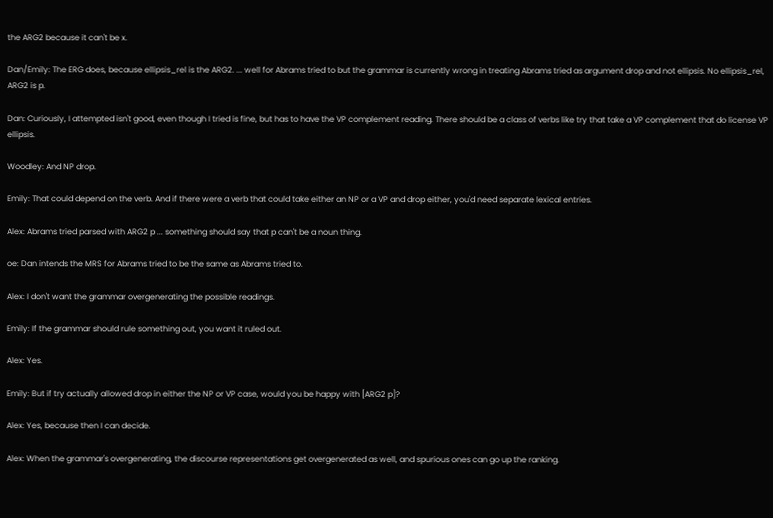the ARG2 because it can't be x.

Dan/Emily: The ERG does, because ellipsis_rel is the ARG2. ... well for Abrams tried to but the grammar is currently wrong in treating Abrams tried as argument drop and not ellipsis. No ellipsis_rel, ARG2 is p.

Dan: Curiously, I attempted isn't good, even though I tried is fine, but has to have the VP complement reading. There should be a class of verbs like try that take a VP complement that do license VP ellipsis.

Woodley: And NP drop.

Emily: That could depend on the verb. And if there were a verb that could take either an NP or a VP and drop either, you'd need separate lexical entries.

Alex: Abrams tried parsed with ARG2 p ... something should say that p can't be a noun thing.

oe: Dan intends the MRS for Abrams tried to be the same as Abrams tried to.

Alex: I don't want the grammar overgenerating the possible readings.

Emily: If the grammar should rule something out, you want it ruled out.

Alex: Yes.

Emily: But if try actually allowed drop in either the NP or VP case, would you be happy with [ARG2 p]?

Alex: Yes, because then I can decide.

Alex: When the grammar's overgenerating, the discourse representations get overgenerated as well, and spurious ones can go up the ranking.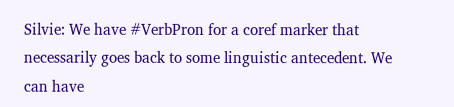Silvie: We have #VerbPron for a coref marker that necessarily goes back to some linguistic antecedent. We can have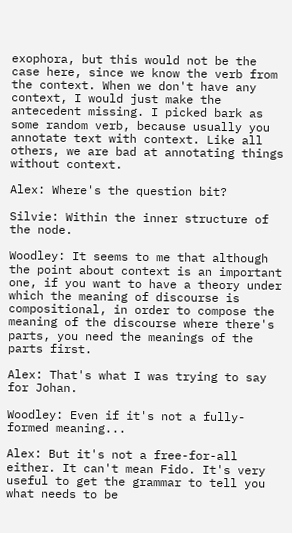exophora, but this would not be the case here, since we know the verb from the context. When we don't have any context, I would just make the antecedent missing. I picked bark as some random verb, because usually you annotate text with context. Like all others, we are bad at annotating things without context.

Alex: Where's the question bit?

Silvie: Within the inner structure of the node.

Woodley: It seems to me that although the point about context is an important one, if you want to have a theory under which the meaning of discourse is compositional, in order to compose the meaning of the discourse where there's parts, you need the meanings of the parts first.

Alex: That's what I was trying to say for Johan.

Woodley: Even if it's not a fully-formed meaning...

Alex: But it's not a free-for-all either. It can't mean Fido. It's very useful to get the grammar to tell you what needs to be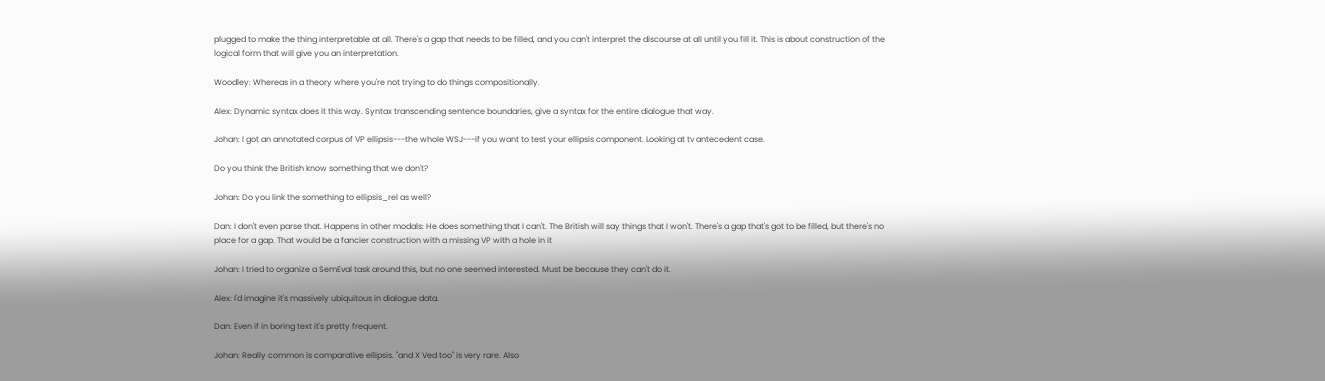plugged to make the thing interpretable at all. There's a gap that needs to be filled, and you can't interpret the discourse at all until you fill it. This is about construction of the logical form that will give you an interpretation.

Woodley: Whereas in a theory where you're not trying to do things compositionally.

Alex: Dynamic syntax does it this way. Syntax transcending sentence boundaries, give a syntax for the entire dialogue that way.

Johan: I got an annotated corpus of VP ellipsis---the whole WSJ---if you want to test your ellipsis component. Looking at tv antecedent case.

Do you think the British know something that we don't?

Johan: Do you link the something to ellipsis_rel as well?

Dan: I don't even parse that. Happens in other modals: He does something that I can't. The British will say things that I won't. There's a gap that's got to be filled, but there's no place for a gap. That would be a fancier construction with a missing VP with a hole in it

Johan: I tried to organize a SemEval task around this, but no one seemed interested. Must be because they can't do it.

Alex: I'd imagine it's massively ubiquitous in dialogue data.

Dan: Even if in boring text it's pretty frequent.

Johan: Really common is comparative ellipsis. "and X Ved too" is very rare. Also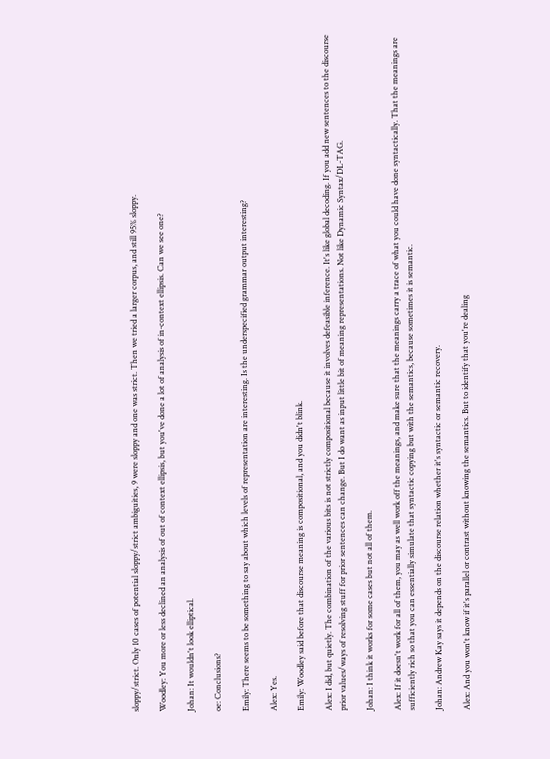sloppy/strict. Only 10 cases of potential sloppy/strict ambiguities, 9 were sloppy and one was strict. Then we tried a larger corpus, and still 95% sloppy.

Woodley: You more or less declined an analysis of out of context ellipsis, but you've done a lot of analysis of in-context ellipsis. Can we see one?

Johan: It wouldn't look elliptical.

oe: Conclusions?

Emily: There seems to be something to say about which levels of representation are interesting. Is the underspecified grammar output interesting?

Alex: Yes.

Emily: Woodley said before that discourse meaning is compositional, and you didn't blink.

Alex: I did, but quietly. The combination of the various bits is not strictly compositional because it involves defeasible inference. It's like global decoding. If you add new sentences to the discourse prior values/ways of resolving stuff for prior sentences can change. But I do want as input little bit of meaning representations. Not like Dynamic Syntax/DL-TAG.

Johan: I think it works for some cases but not all of them.

Alex: If it doesn't work for all of them, you may as well work off the meanings, and make sure that the meanings carry a trace of what you could have done syntactically. That the meanings are sufficiently rich so that you can essentially simulate that syntactic copying but with the semantics, because sometimes it is semantic.

Johan: Andrew Kay says it depends on the discourse relation whether it's syntactic or semantic recovery.

Alex: And you won't know if it's parallel or contrast without knowing the semantics. But to identify that you're dealing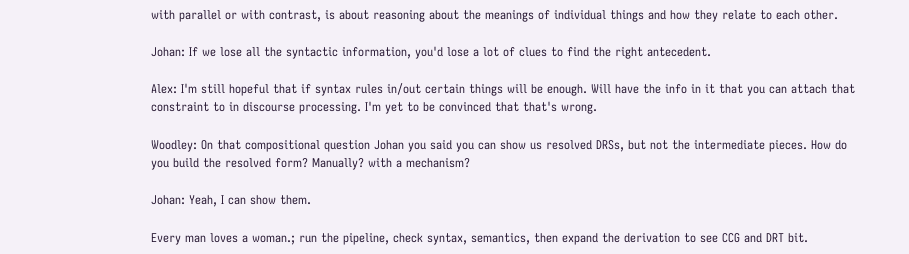with parallel or with contrast, is about reasoning about the meanings of individual things and how they relate to each other.

Johan: If we lose all the syntactic information, you'd lose a lot of clues to find the right antecedent.

Alex: I'm still hopeful that if syntax rules in/out certain things will be enough. Will have the info in it that you can attach that constraint to in discourse processing. I'm yet to be convinced that that's wrong.

Woodley: On that compositional question Johan you said you can show us resolved DRSs, but not the intermediate pieces. How do you build the resolved form? Manually? with a mechanism?

Johan: Yeah, I can show them.

Every man loves a woman.; run the pipeline, check syntax, semantics, then expand the derivation to see CCG and DRT bit.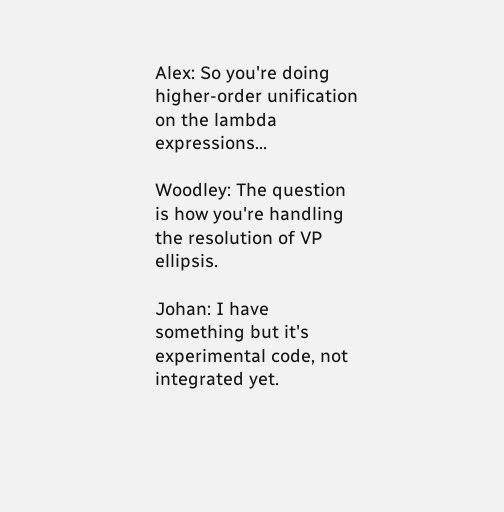Alex: So you're doing higher-order unification on the lambda expressions...

Woodley: The question is how you're handling the resolution of VP ellipsis.

Johan: I have something but it's experimental code, not integrated yet.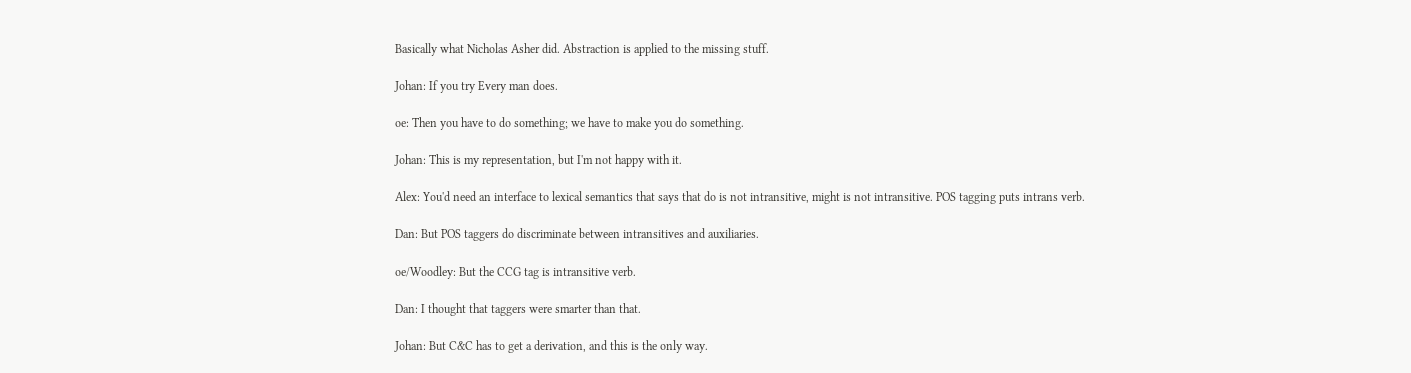Basically what Nicholas Asher did. Abstraction is applied to the missing stuff.

Johan: If you try Every man does.

oe: Then you have to do something; we have to make you do something.

Johan: This is my representation, but I'm not happy with it.

Alex: You'd need an interface to lexical semantics that says that do is not intransitive, might is not intransitive. POS tagging puts intrans verb.

Dan: But POS taggers do discriminate between intransitives and auxiliaries.

oe/Woodley: But the CCG tag is intransitive verb.

Dan: I thought that taggers were smarter than that.

Johan: But C&C has to get a derivation, and this is the only way.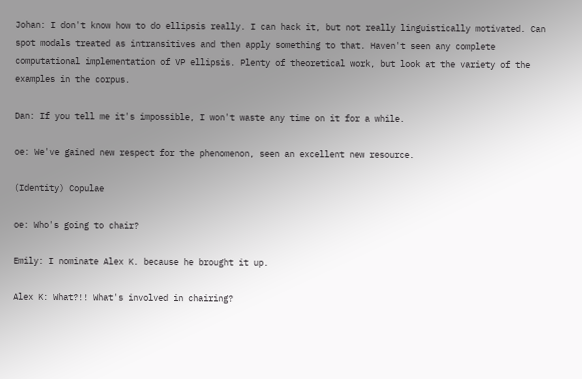Johan: I don't know how to do ellipsis really. I can hack it, but not really linguistically motivated. Can spot modals treated as intransitives and then apply something to that. Haven't seen any complete computational implementation of VP ellipsis. Plenty of theoretical work, but look at the variety of the examples in the corpus.

Dan: If you tell me it's impossible, I won't waste any time on it for a while.

oe: We've gained new respect for the phenomenon, seen an excellent new resource.

(Identity) Copulae

oe: Who's going to chair?

Emily: I nominate Alex K. because he brought it up.

Alex K: What?!! What's involved in chairing?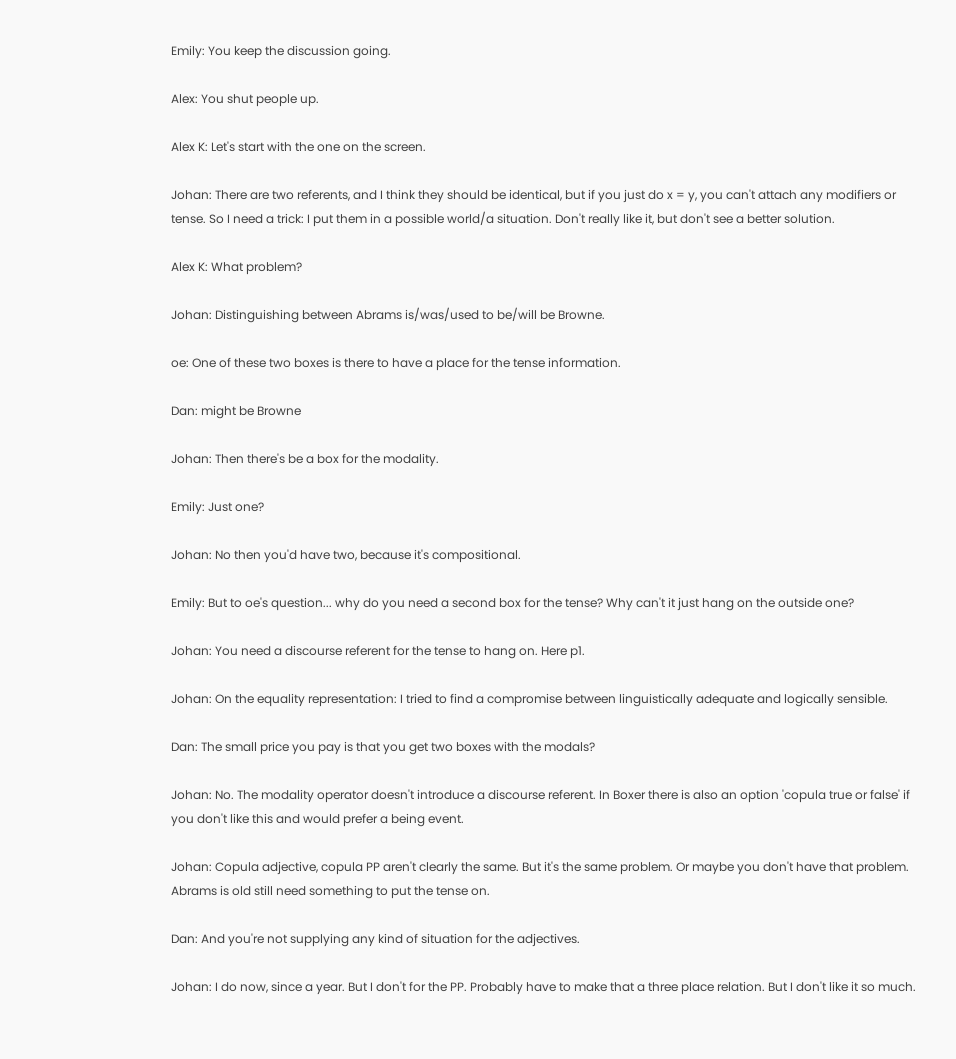Emily: You keep the discussion going.

Alex: You shut people up.

Alex K: Let's start with the one on the screen.

Johan: There are two referents, and I think they should be identical, but if you just do x = y, you can't attach any modifiers or tense. So I need a trick: I put them in a possible world/a situation. Don't really like it, but don't see a better solution.

Alex K: What problem?

Johan: Distinguishing between Abrams is/was/used to be/will be Browne.

oe: One of these two boxes is there to have a place for the tense information.

Dan: might be Browne

Johan: Then there's be a box for the modality.

Emily: Just one?

Johan: No then you'd have two, because it's compositional.

Emily: But to oe's question... why do you need a second box for the tense? Why can't it just hang on the outside one?

Johan: You need a discourse referent for the tense to hang on. Here p1.

Johan: On the equality representation: I tried to find a compromise between linguistically adequate and logically sensible.

Dan: The small price you pay is that you get two boxes with the modals?

Johan: No. The modality operator doesn't introduce a discourse referent. In Boxer there is also an option 'copula true or false' if you don't like this and would prefer a being event.

Johan: Copula adjective, copula PP aren't clearly the same. But it's the same problem. Or maybe you don't have that problem. Abrams is old still need something to put the tense on.

Dan: And you're not supplying any kind of situation for the adjectives.

Johan: I do now, since a year. But I don't for the PP. Probably have to make that a three place relation. But I don't like it so much.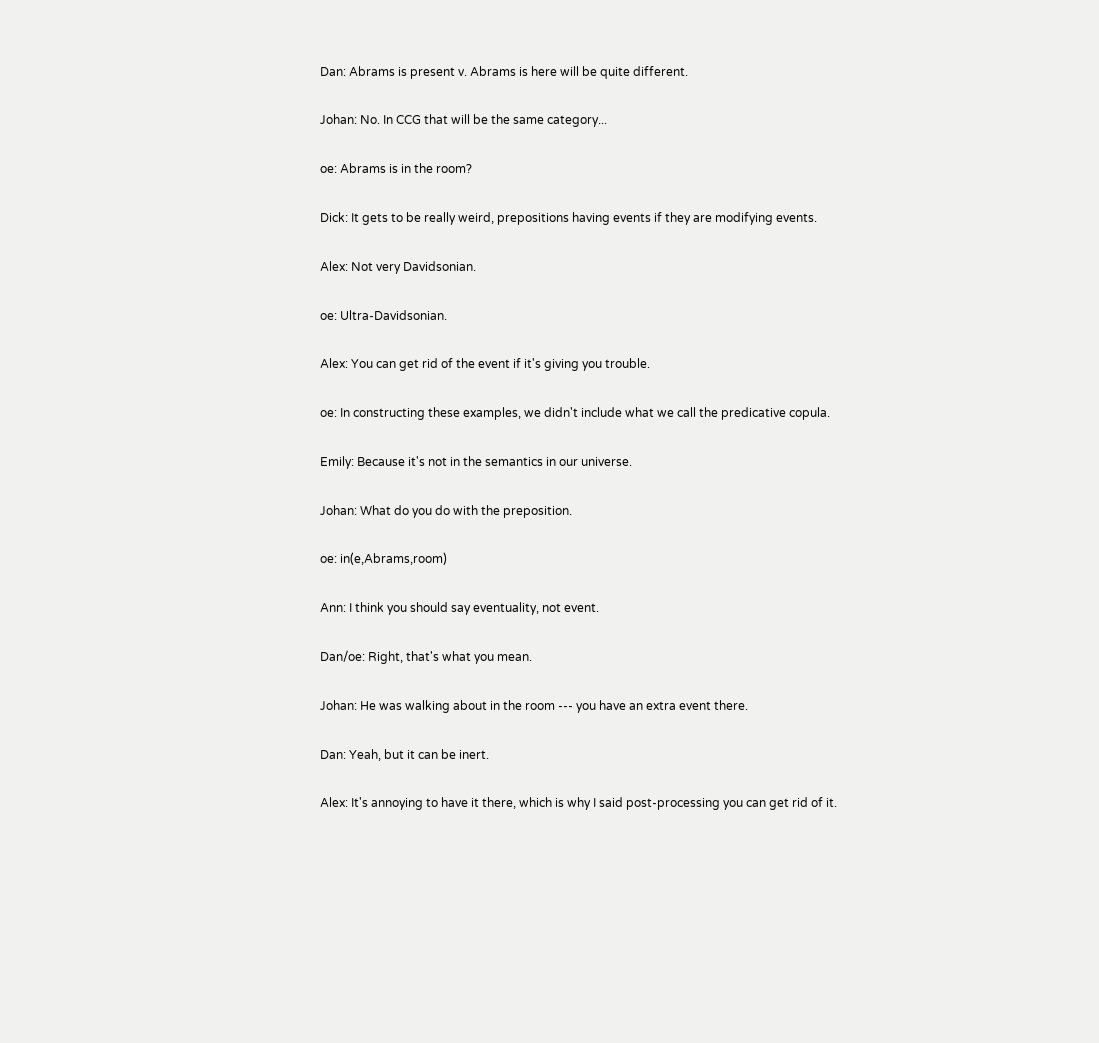Dan: Abrams is present v. Abrams is here will be quite different.

Johan: No. In CCG that will be the same category...

oe: Abrams is in the room?

Dick: It gets to be really weird, prepositions having events if they are modifying events.

Alex: Not very Davidsonian.

oe: Ultra-Davidsonian.

Alex: You can get rid of the event if it's giving you trouble.

oe: In constructing these examples, we didn't include what we call the predicative copula.

Emily: Because it's not in the semantics in our universe.

Johan: What do you do with the preposition.

oe: in(e,Abrams,room)

Ann: I think you should say eventuality, not event.

Dan/oe: Right, that's what you mean.

Johan: He was walking about in the room --- you have an extra event there.

Dan: Yeah, but it can be inert.

Alex: It's annoying to have it there, which is why I said post-processing you can get rid of it.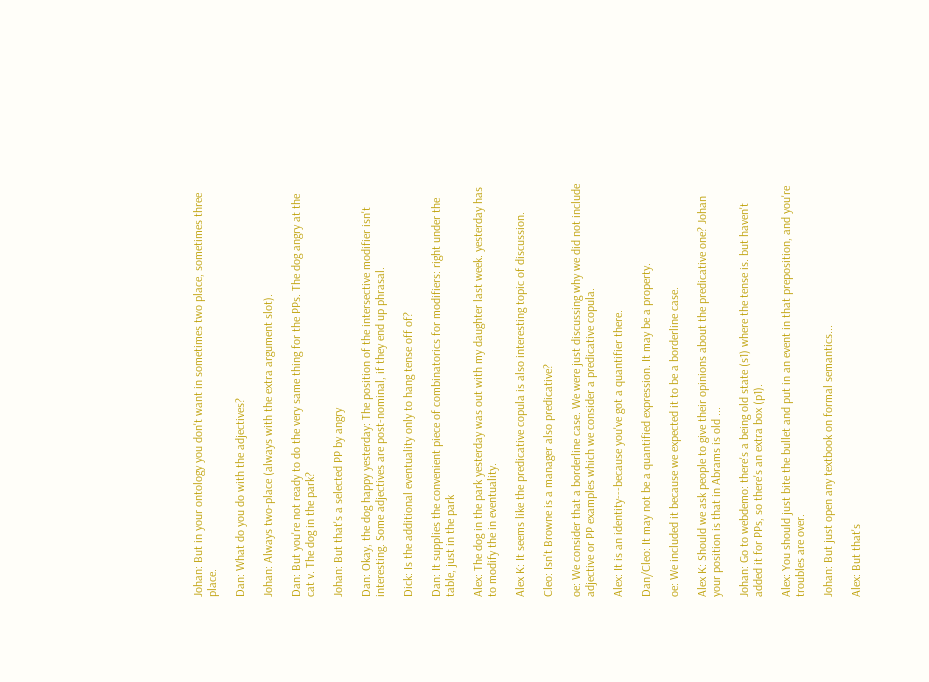Johan: But in your ontology you don't want in sometimes two place, sometimes three place.

Dan: What do you do with the adjectives?

Johan: Always two-place (always with the extra argument slot).

Dan: But you're not ready to do the very same thing for the PPs. The dog angry at the cat v. The dog in the park?

Johan: But that's a selected PP by angry

Dan: Okay, the dog happy yesterday: The position of the intersective modifier isn't interesting. Some adjectives are post-nominal, if they end up phrasal.

Dick: Is the additional eventuality only to hang tense off of?

Dan: It supplies the convenient piece of combinatorics for modifiers: right under the table, just in the park

Alex: The dog in the park yesterday was out with my daughter last week. yesterday has to modify the in eventuality.

Alex K: It seems like the predicative copula is also interesting topic of discussion.

Cleo: Isn't Browne is a manager also predicative?

oe: We consider that a borderline case. We were just discussing why we did not include adjective or PP examples which we consider a predicative copula.

Alex: It is an identity---because you've got a quantifier there.

Dan/Cleo: It may not be a quantified expression. It may be a property.

oe: We included it because we expected it to be a borderline case.

Alex K: Should we ask people to give their opinions about the predicative one? Johan your position is that in Abrams is old ...

Johan: Go to webdemo: there's a being old state (s1) where the tense is. but haven't added it for PPs, so there's an extra box (p1).

Alex: You should just bite the bullet and put in an event in that preposition, and you're troubles are over.

Johan: But just open any textbook on formal semantics...

Alex: But that's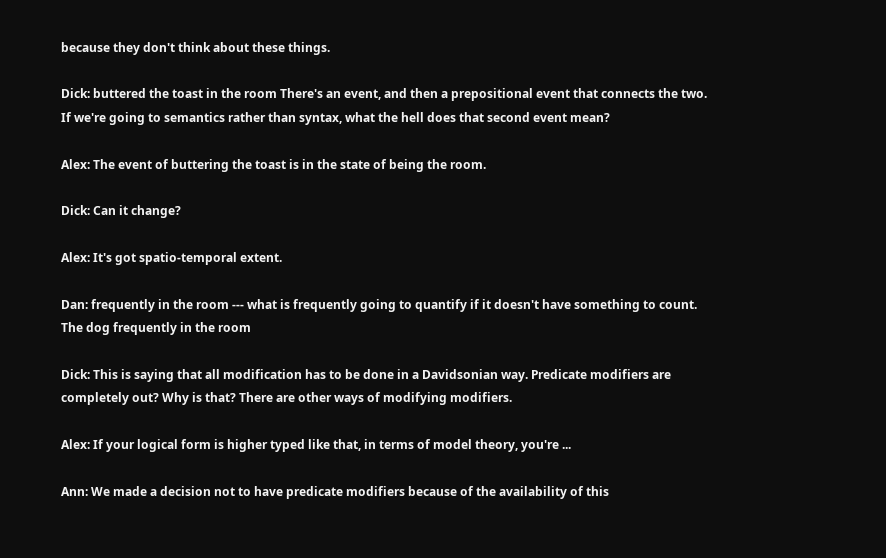because they don't think about these things.

Dick: buttered the toast in the room There's an event, and then a prepositional event that connects the two. If we're going to semantics rather than syntax, what the hell does that second event mean?

Alex: The event of buttering the toast is in the state of being the room.

Dick: Can it change?

Alex: It's got spatio-temporal extent.

Dan: frequently in the room --- what is frequently going to quantify if it doesn't have something to count. The dog frequently in the room

Dick: This is saying that all modification has to be done in a Davidsonian way. Predicate modifiers are completely out? Why is that? There are other ways of modifying modifiers.

Alex: If your logical form is higher typed like that, in terms of model theory, you're ...

Ann: We made a decision not to have predicate modifiers because of the availability of this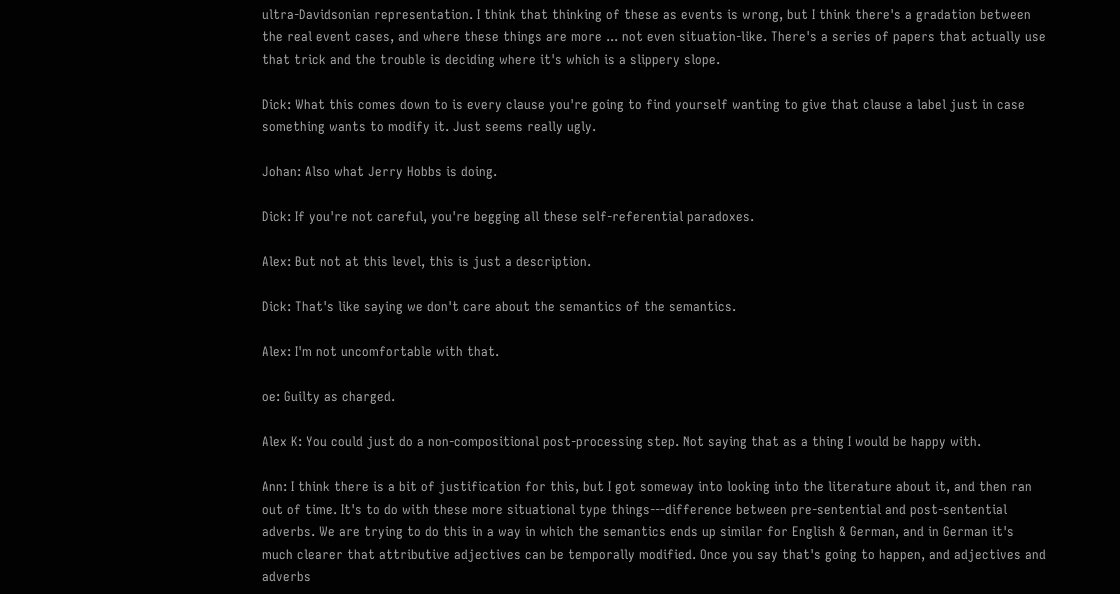ultra-Davidsonian representation. I think that thinking of these as events is wrong, but I think there's a gradation between the real event cases, and where these things are more ... not even situation-like. There's a series of papers that actually use that trick and the trouble is deciding where it's which is a slippery slope.

Dick: What this comes down to is every clause you're going to find yourself wanting to give that clause a label just in case something wants to modify it. Just seems really ugly.

Johan: Also what Jerry Hobbs is doing.

Dick: If you're not careful, you're begging all these self-referential paradoxes.

Alex: But not at this level, this is just a description.

Dick: That's like saying we don't care about the semantics of the semantics.

Alex: I'm not uncomfortable with that.

oe: Guilty as charged.

Alex K: You could just do a non-compositional post-processing step. Not saying that as a thing I would be happy with.

Ann: I think there is a bit of justification for this, but I got someway into looking into the literature about it, and then ran out of time. It's to do with these more situational type things---difference between pre-sentential and post-sentential adverbs. We are trying to do this in a way in which the semantics ends up similar for English & German, and in German it's much clearer that attributive adjectives can be temporally modified. Once you say that's going to happen, and adjectives and adverbs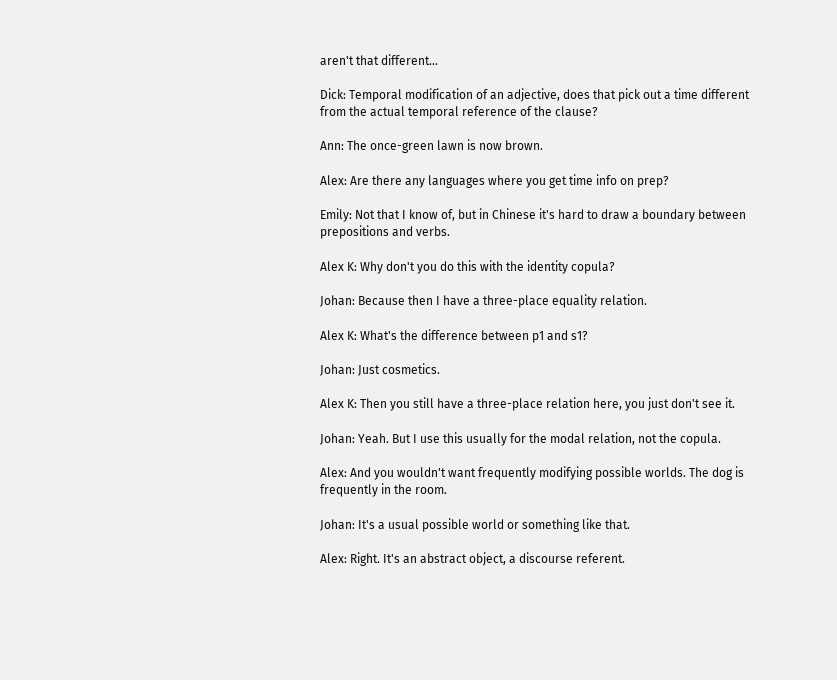aren't that different...

Dick: Temporal modification of an adjective, does that pick out a time different from the actual temporal reference of the clause?

Ann: The once-green lawn is now brown.

Alex: Are there any languages where you get time info on prep?

Emily: Not that I know of, but in Chinese it's hard to draw a boundary between prepositions and verbs.

Alex K: Why don't you do this with the identity copula?

Johan: Because then I have a three-place equality relation.

Alex K: What's the difference between p1 and s1?

Johan: Just cosmetics.

Alex K: Then you still have a three-place relation here, you just don't see it.

Johan: Yeah. But I use this usually for the modal relation, not the copula.

Alex: And you wouldn't want frequently modifying possible worlds. The dog is frequently in the room.

Johan: It's a usual possible world or something like that.

Alex: Right. It's an abstract object, a discourse referent.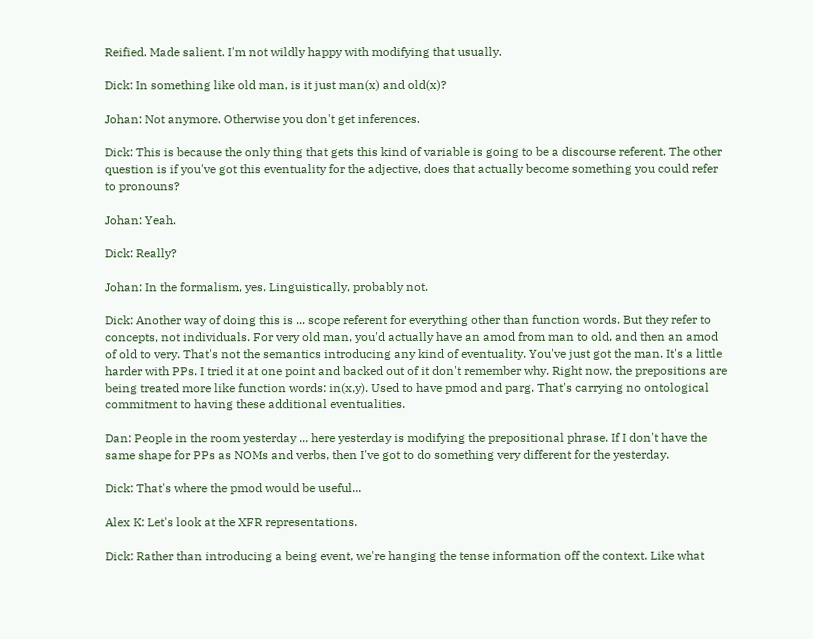Reified. Made salient. I'm not wildly happy with modifying that usually.

Dick: In something like old man, is it just man(x) and old(x)?

Johan: Not anymore. Otherwise you don't get inferences.

Dick: This is because the only thing that gets this kind of variable is going to be a discourse referent. The other question is if you've got this eventuality for the adjective, does that actually become something you could refer to pronouns?

Johan: Yeah.

Dick: Really?

Johan: In the formalism, yes. Linguistically, probably not.

Dick: Another way of doing this is ... scope referent for everything other than function words. But they refer to concepts, not individuals. For very old man, you'd actually have an amod from man to old, and then an amod of old to very. That's not the semantics introducing any kind of eventuality. You've just got the man. It's a little harder with PPs. I tried it at one point and backed out of it don't remember why. Right now, the prepositions are being treated more like function words: in(x,y). Used to have pmod and parg. That's carrying no ontological commitment to having these additional eventualities.

Dan: People in the room yesterday ... here yesterday is modifying the prepositional phrase. If I don't have the same shape for PPs as NOMs and verbs, then I've got to do something very different for the yesterday.

Dick: That's where the pmod would be useful...

Alex K: Let's look at the XFR representations.

Dick: Rather than introducing a being event, we're hanging the tense information off the context. Like what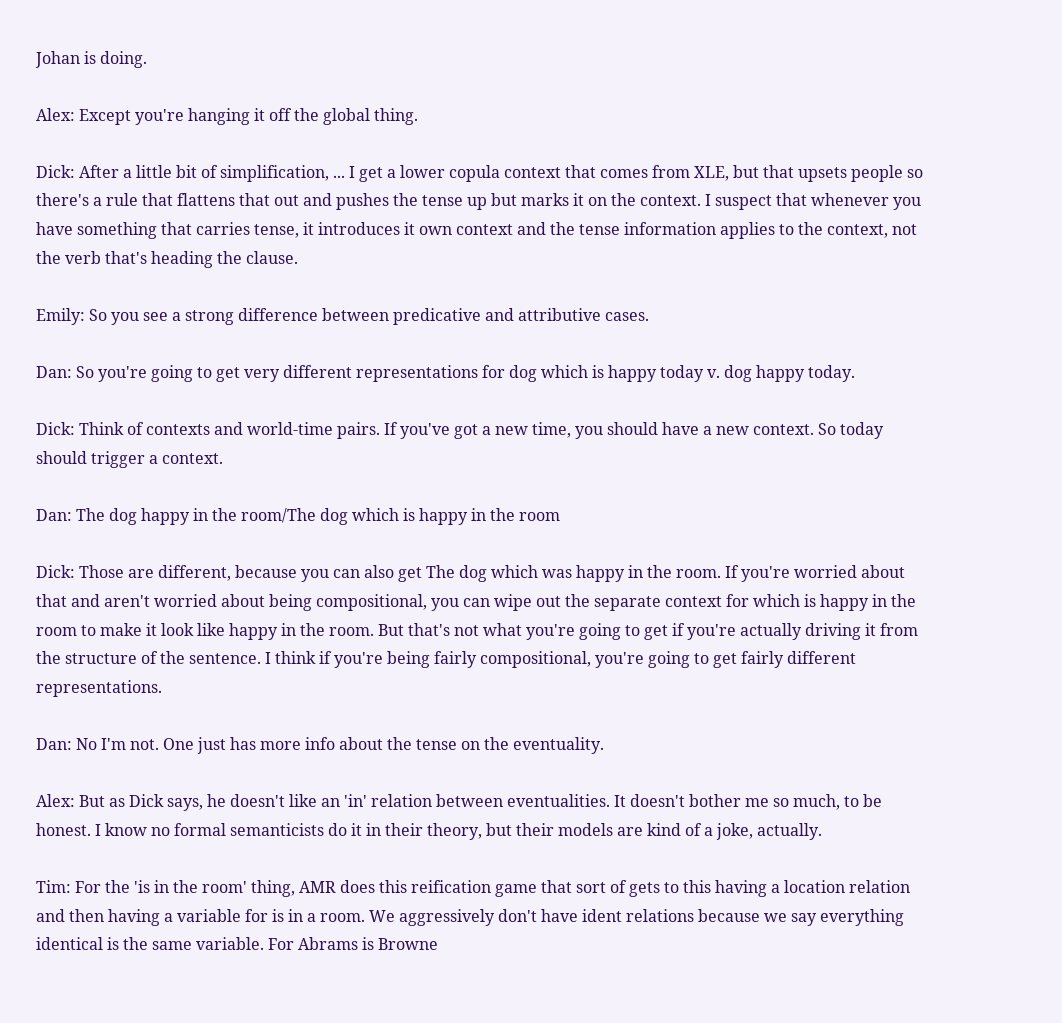Johan is doing.

Alex: Except you're hanging it off the global thing.

Dick: After a little bit of simplification, ... I get a lower copula context that comes from XLE, but that upsets people so there's a rule that flattens that out and pushes the tense up but marks it on the context. I suspect that whenever you have something that carries tense, it introduces it own context and the tense information applies to the context, not the verb that's heading the clause.

Emily: So you see a strong difference between predicative and attributive cases.

Dan: So you're going to get very different representations for dog which is happy today v. dog happy today.

Dick: Think of contexts and world-time pairs. If you've got a new time, you should have a new context. So today should trigger a context.

Dan: The dog happy in the room/The dog which is happy in the room

Dick: Those are different, because you can also get The dog which was happy in the room. If you're worried about that and aren't worried about being compositional, you can wipe out the separate context for which is happy in the room to make it look like happy in the room. But that's not what you're going to get if you're actually driving it from the structure of the sentence. I think if you're being fairly compositional, you're going to get fairly different representations.

Dan: No I'm not. One just has more info about the tense on the eventuality.

Alex: But as Dick says, he doesn't like an 'in' relation between eventualities. It doesn't bother me so much, to be honest. I know no formal semanticists do it in their theory, but their models are kind of a joke, actually.

Tim: For the 'is in the room' thing, AMR does this reification game that sort of gets to this having a location relation and then having a variable for is in a room. We aggressively don't have ident relations because we say everything identical is the same variable. For Abrams is Browne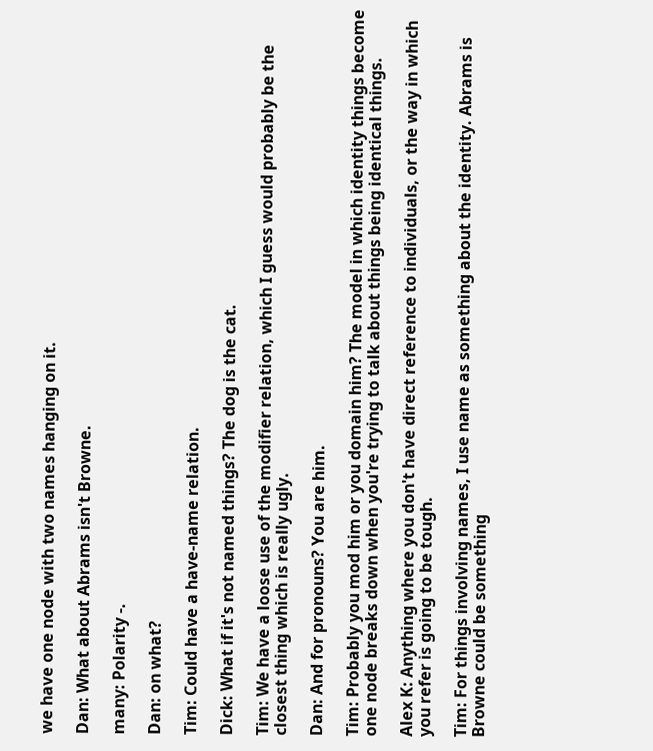we have one node with two names hanging on it.

Dan: What about Abrams isn't Browne.

many: Polarity -.

Dan: on what?

Tim: Could have a have-name relation.

Dick: What if it's not named things? The dog is the cat.

Tim: We have a loose use of the modifier relation, which I guess would probably be the closest thing which is really ugly.

Dan: And for pronouns? You are him.

Tim: Probably you mod him or you domain him? The model in which identity things become one node breaks down when you're trying to talk about things being identical things.

Alex K: Anything where you don't have direct reference to individuals, or the way in which you refer is going to be tough.

Tim: For things involving names, I use name as something about the identity. Abrams is Browne could be something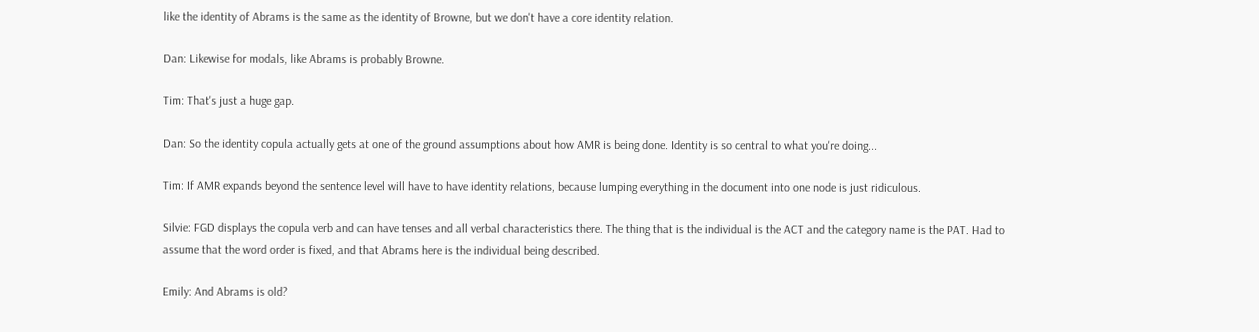like the identity of Abrams is the same as the identity of Browne, but we don't have a core identity relation.

Dan: Likewise for modals, like Abrams is probably Browne.

Tim: That's just a huge gap.

Dan: So the identity copula actually gets at one of the ground assumptions about how AMR is being done. Identity is so central to what you're doing...

Tim: If AMR expands beyond the sentence level will have to have identity relations, because lumping everything in the document into one node is just ridiculous.

Silvie: FGD displays the copula verb and can have tenses and all verbal characteristics there. The thing that is the individual is the ACT and the category name is the PAT. Had to assume that the word order is fixed, and that Abrams here is the individual being described.

Emily: And Abrams is old?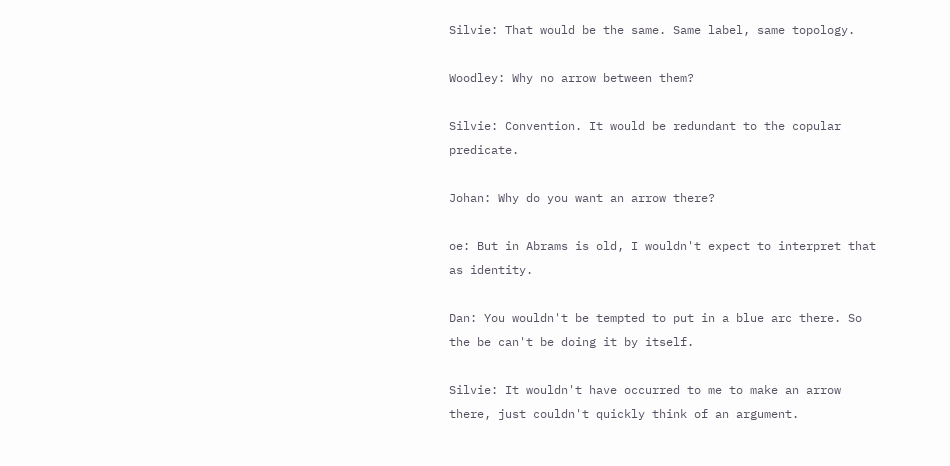Silvie: That would be the same. Same label, same topology.

Woodley: Why no arrow between them?

Silvie: Convention. It would be redundant to the copular predicate.

Johan: Why do you want an arrow there?

oe: But in Abrams is old, I wouldn't expect to interpret that as identity.

Dan: You wouldn't be tempted to put in a blue arc there. So the be can't be doing it by itself.

Silvie: It wouldn't have occurred to me to make an arrow there, just couldn't quickly think of an argument.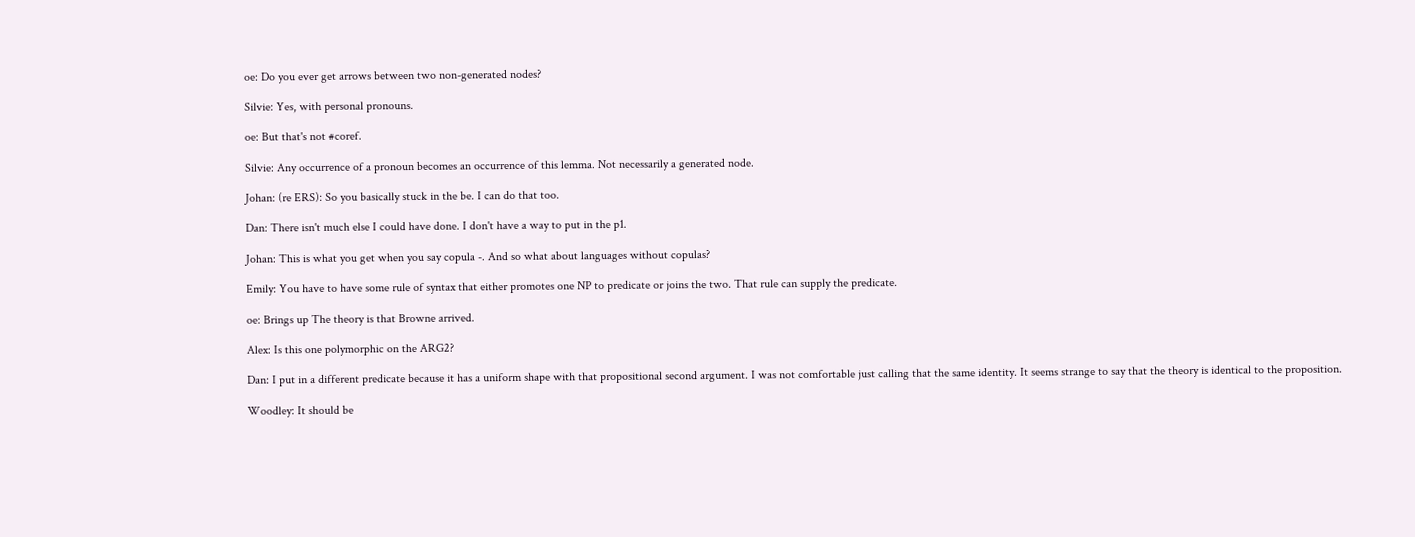oe: Do you ever get arrows between two non-generated nodes?

Silvie: Yes, with personal pronouns.

oe: But that's not #coref.

Silvie: Any occurrence of a pronoun becomes an occurrence of this lemma. Not necessarily a generated node.

Johan: (re ERS): So you basically stuck in the be. I can do that too.

Dan: There isn't much else I could have done. I don't have a way to put in the p1.

Johan: This is what you get when you say copula -. And so what about languages without copulas?

Emily: You have to have some rule of syntax that either promotes one NP to predicate or joins the two. That rule can supply the predicate.

oe: Brings up The theory is that Browne arrived.

Alex: Is this one polymorphic on the ARG2?

Dan: I put in a different predicate because it has a uniform shape with that propositional second argument. I was not comfortable just calling that the same identity. It seems strange to say that the theory is identical to the proposition.

Woodley: It should be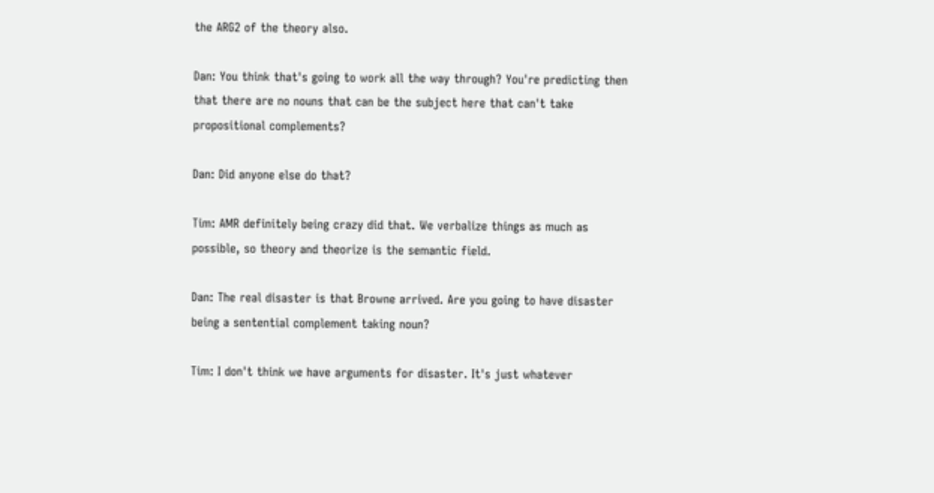the ARG2 of the theory also.

Dan: You think that's going to work all the way through? You're predicting then that there are no nouns that can be the subject here that can't take propositional complements?

Dan: Did anyone else do that?

Tim: AMR definitely being crazy did that. We verbalize things as much as possible, so theory and theorize is the semantic field.

Dan: The real disaster is that Browne arrived. Are you going to have disaster being a sentential complement taking noun?

Tim: I don't think we have arguments for disaster. It's just whatever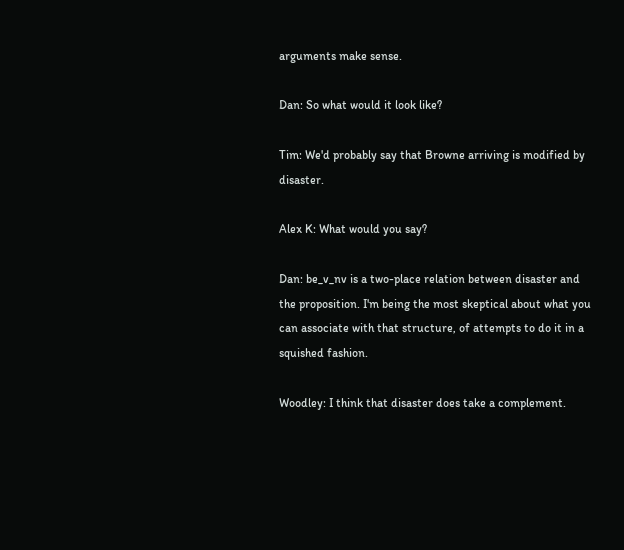arguments make sense.

Dan: So what would it look like?

Tim: We'd probably say that Browne arriving is modified by disaster.

Alex K: What would you say?

Dan: be_v_nv is a two-place relation between disaster and the proposition. I'm being the most skeptical about what you can associate with that structure, of attempts to do it in a squished fashion.

Woodley: I think that disaster does take a complement.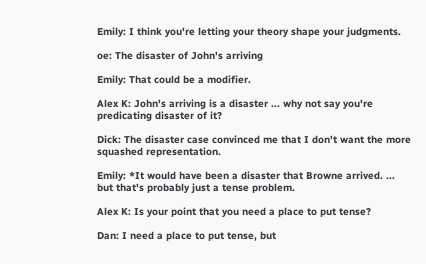Emily: I think you're letting your theory shape your judgments.

oe: The disaster of John's arriving

Emily: That could be a modifier.

Alex K: John's arriving is a disaster ... why not say you're predicating disaster of it?

Dick: The disaster case convinced me that I don't want the more squashed representation.

Emily: *It would have been a disaster that Browne arrived. ... but that's probably just a tense problem.

Alex K: Is your point that you need a place to put tense?

Dan: I need a place to put tense, but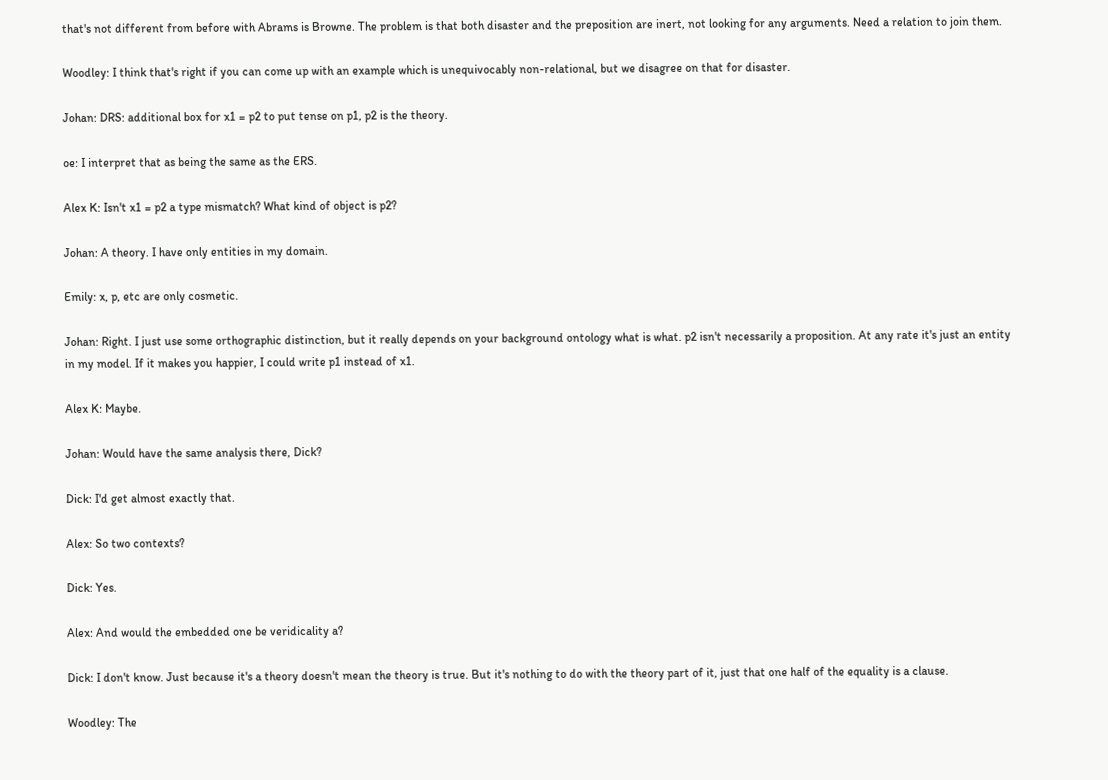that's not different from before with Abrams is Browne. The problem is that both disaster and the preposition are inert, not looking for any arguments. Need a relation to join them.

Woodley: I think that's right if you can come up with an example which is unequivocably non-relational, but we disagree on that for disaster.

Johan: DRS: additional box for x1 = p2 to put tense on p1, p2 is the theory.

oe: I interpret that as being the same as the ERS.

Alex K: Isn't x1 = p2 a type mismatch? What kind of object is p2?

Johan: A theory. I have only entities in my domain.

Emily: x, p, etc are only cosmetic.

Johan: Right. I just use some orthographic distinction, but it really depends on your background ontology what is what. p2 isn't necessarily a proposition. At any rate it's just an entity in my model. If it makes you happier, I could write p1 instead of x1.

Alex K: Maybe.

Johan: Would have the same analysis there, Dick?

Dick: I'd get almost exactly that.

Alex: So two contexts?

Dick: Yes.

Alex: And would the embedded one be veridicality a?

Dick: I don't know. Just because it's a theory doesn't mean the theory is true. But it's nothing to do with the theory part of it, just that one half of the equality is a clause.

Woodley: The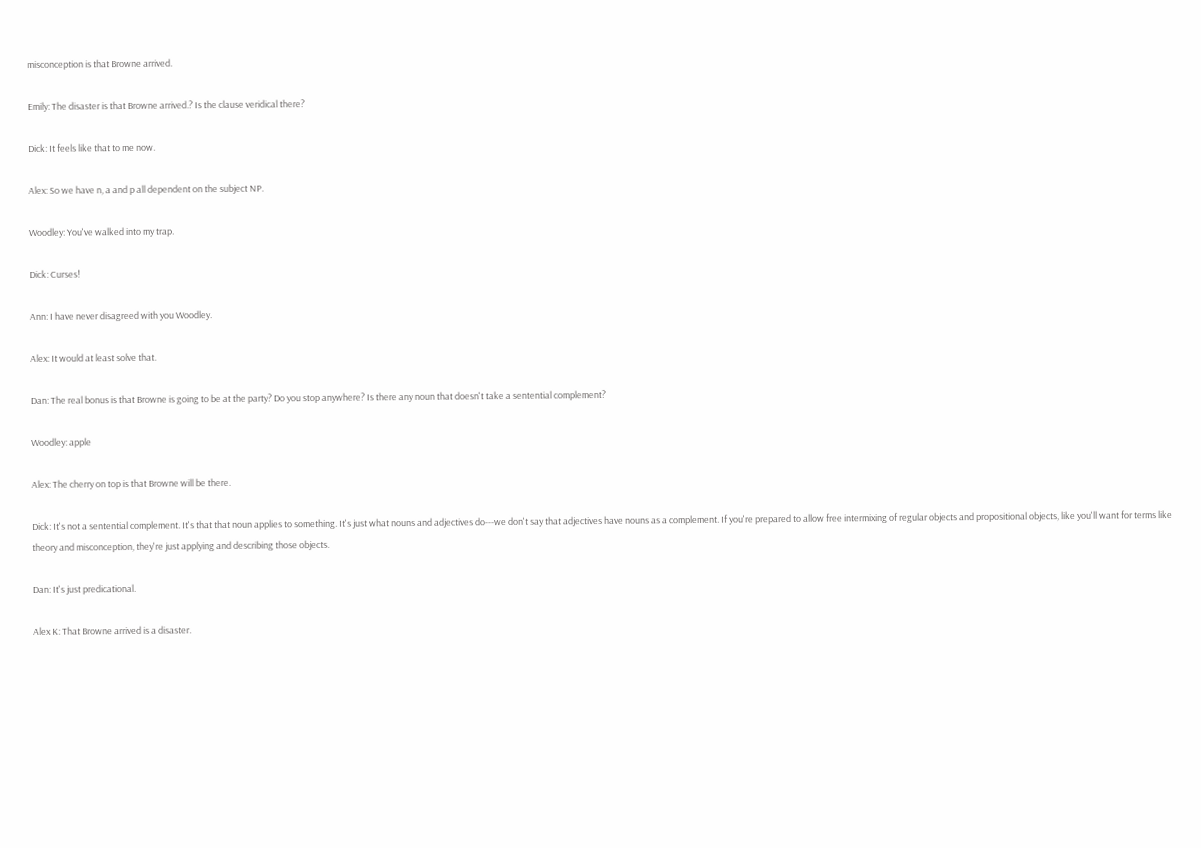misconception is that Browne arrived.

Emily: The disaster is that Browne arrived.? Is the clause veridical there?

Dick: It feels like that to me now.

Alex: So we have n, a and p all dependent on the subject NP.

Woodley: You've walked into my trap.

Dick: Curses!

Ann: I have never disagreed with you Woodley.

Alex: It would at least solve that.

Dan: The real bonus is that Browne is going to be at the party? Do you stop anywhere? Is there any noun that doesn't take a sentential complement?

Woodley: apple

Alex: The cherry on top is that Browne will be there.

Dick: It's not a sentential complement. It's that that noun applies to something. It's just what nouns and adjectives do---we don't say that adjectives have nouns as a complement. If you're prepared to allow free intermixing of regular objects and propositional objects, like you'll want for terms like theory and misconception, they're just applying and describing those objects.

Dan: It's just predicational.

Alex K: That Browne arrived is a disaster.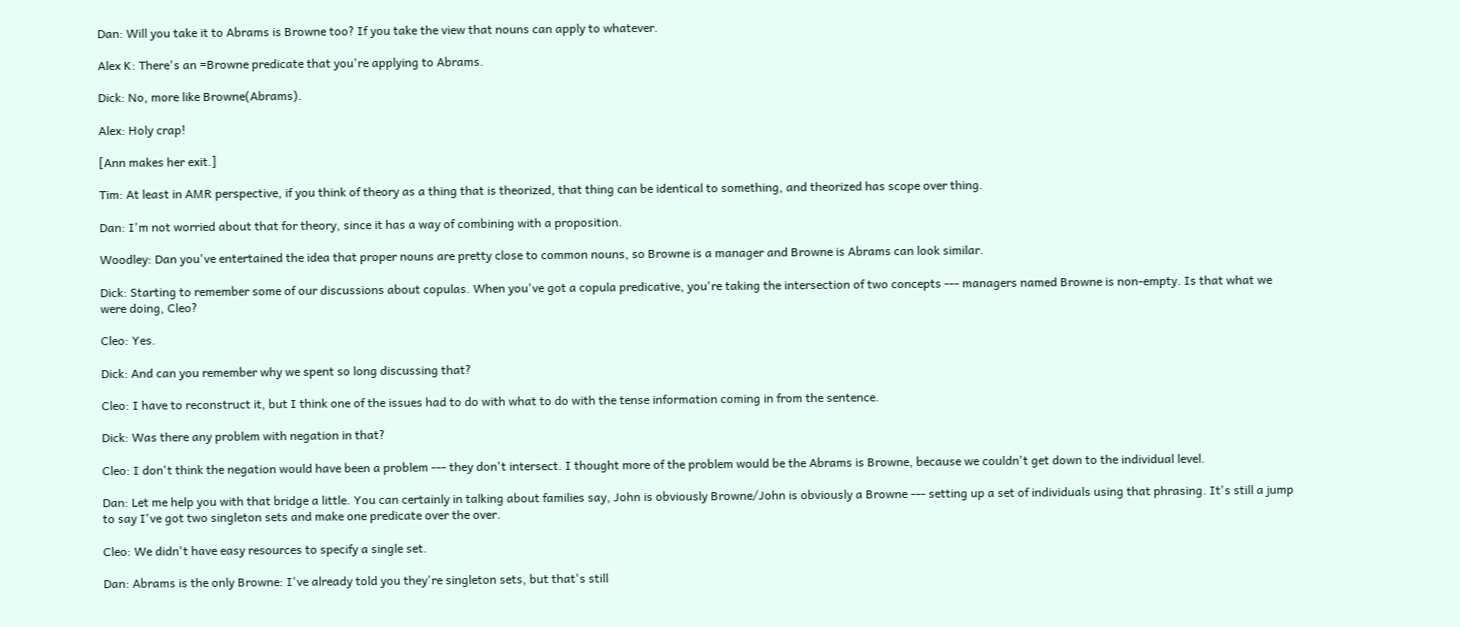Dan: Will you take it to Abrams is Browne too? If you take the view that nouns can apply to whatever.

Alex K: There's an =Browne predicate that you're applying to Abrams.

Dick: No, more like Browne(Abrams).

Alex: Holy crap!

[Ann makes her exit.]

Tim: At least in AMR perspective, if you think of theory as a thing that is theorized, that thing can be identical to something, and theorized has scope over thing.

Dan: I'm not worried about that for theory, since it has a way of combining with a proposition.

Woodley: Dan you've entertained the idea that proper nouns are pretty close to common nouns, so Browne is a manager and Browne is Abrams can look similar.

Dick: Starting to remember some of our discussions about copulas. When you've got a copula predicative, you're taking the intersection of two concepts --- managers named Browne is non-empty. Is that what we were doing, Cleo?

Cleo: Yes.

Dick: And can you remember why we spent so long discussing that?

Cleo: I have to reconstruct it, but I think one of the issues had to do with what to do with the tense information coming in from the sentence.

Dick: Was there any problem with negation in that?

Cleo: I don't think the negation would have been a problem --- they don't intersect. I thought more of the problem would be the Abrams is Browne, because we couldn't get down to the individual level.

Dan: Let me help you with that bridge a little. You can certainly in talking about families say, John is obviously Browne/John is obviously a Browne --- setting up a set of individuals using that phrasing. It's still a jump to say I've got two singleton sets and make one predicate over the over.

Cleo: We didn't have easy resources to specify a single set.

Dan: Abrams is the only Browne: I've already told you they're singleton sets, but that's still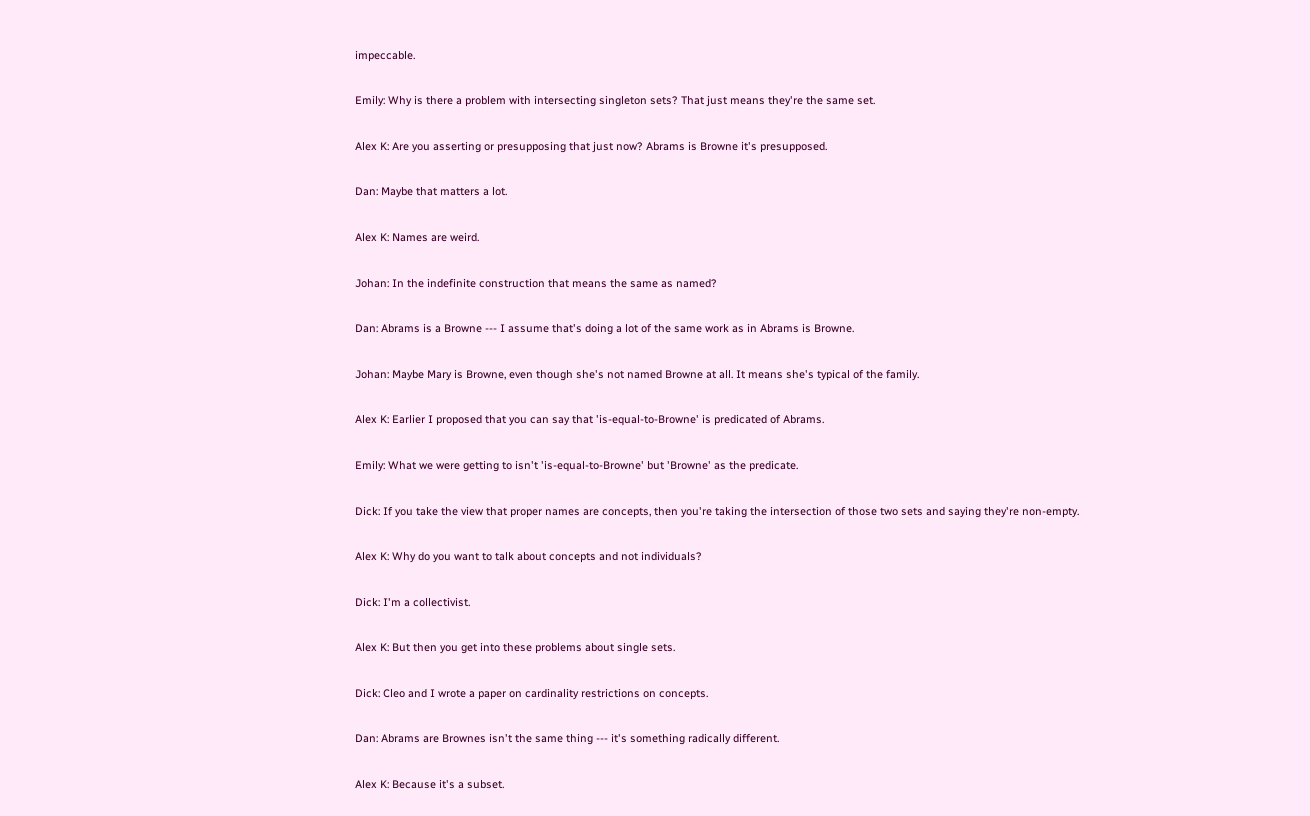impeccable.

Emily: Why is there a problem with intersecting singleton sets? That just means they're the same set.

Alex K: Are you asserting or presupposing that just now? Abrams is Browne it's presupposed.

Dan: Maybe that matters a lot.

Alex K: Names are weird.

Johan: In the indefinite construction that means the same as named?

Dan: Abrams is a Browne --- I assume that's doing a lot of the same work as in Abrams is Browne.

Johan: Maybe Mary is Browne, even though she's not named Browne at all. It means she's typical of the family.

Alex K: Earlier I proposed that you can say that 'is-equal-to-Browne' is predicated of Abrams.

Emily: What we were getting to isn't 'is-equal-to-Browne' but 'Browne' as the predicate.

Dick: If you take the view that proper names are concepts, then you're taking the intersection of those two sets and saying they're non-empty.

Alex K: Why do you want to talk about concepts and not individuals?

Dick: I'm a collectivist.

Alex K: But then you get into these problems about single sets.

Dick: Cleo and I wrote a paper on cardinality restrictions on concepts.

Dan: Abrams are Brownes isn't the same thing --- it's something radically different.

Alex K: Because it's a subset.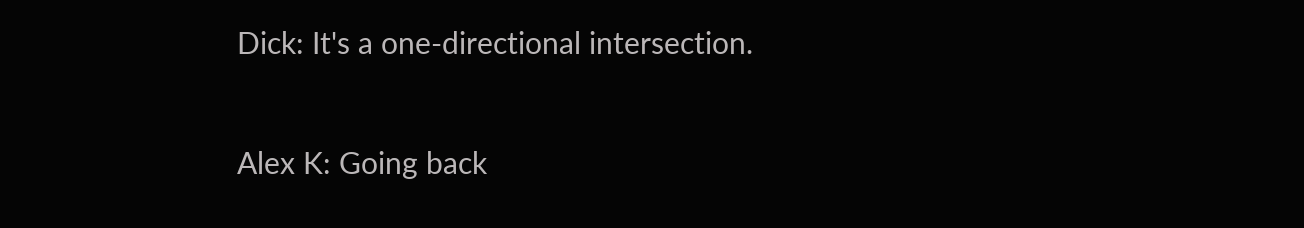Dick: It's a one-directional intersection.

Alex K: Going back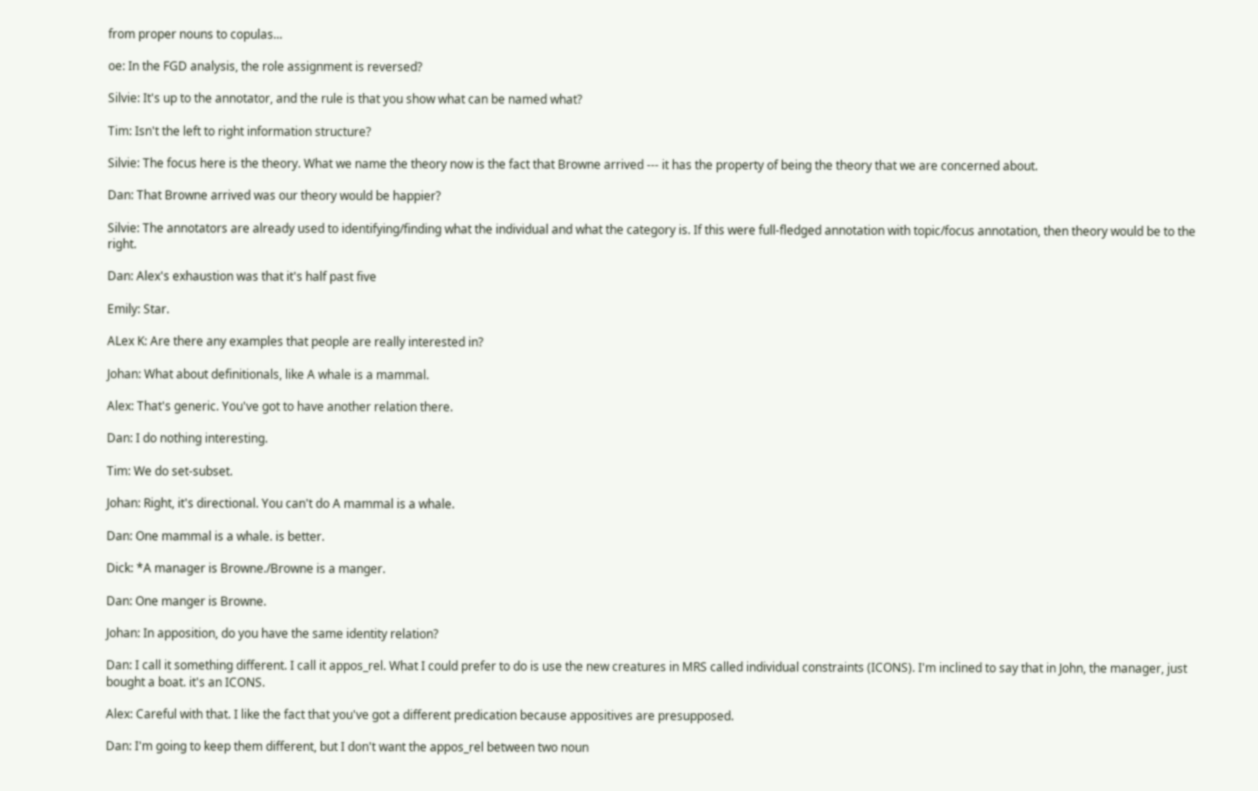from proper nouns to copulas...

oe: In the FGD analysis, the role assignment is reversed?

Silvie: It's up to the annotator, and the rule is that you show what can be named what?

Tim: Isn't the left to right information structure?

Silvie: The focus here is the theory. What we name the theory now is the fact that Browne arrived --- it has the property of being the theory that we are concerned about.

Dan: That Browne arrived was our theory would be happier?

Silvie: The annotators are already used to identifying/finding what the individual and what the category is. If this were full-fledged annotation with topic/focus annotation, then theory would be to the right.

Dan: Alex's exhaustion was that it's half past five

Emily: Star.

ALex K: Are there any examples that people are really interested in?

Johan: What about definitionals, like A whale is a mammal.

Alex: That's generic. You've got to have another relation there.

Dan: I do nothing interesting.

Tim: We do set-subset.

Johan: Right, it's directional. You can't do A mammal is a whale.

Dan: One mammal is a whale. is better.

Dick: *A manager is Browne./Browne is a manger.

Dan: One manger is Browne.

Johan: In apposition, do you have the same identity relation?

Dan: I call it something different. I call it appos_rel. What I could prefer to do is use the new creatures in MRS called individual constraints (ICONS). I'm inclined to say that in John, the manager, just bought a boat. it's an ICONS.

Alex: Careful with that. I like the fact that you've got a different predication because appositives are presupposed.

Dan: I'm going to keep them different, but I don't want the appos_rel between two noun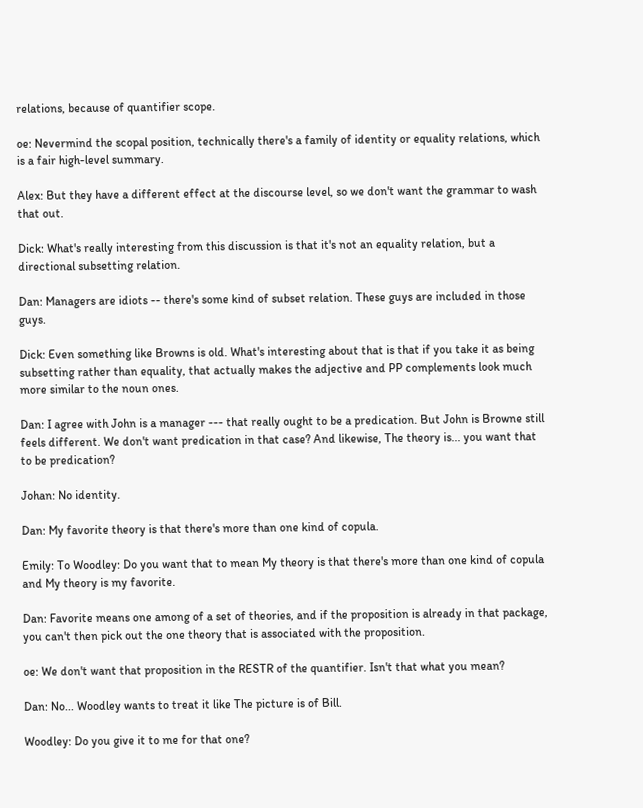relations, because of quantifier scope.

oe: Nevermind the scopal position, technically there's a family of identity or equality relations, which is a fair high-level summary.

Alex: But they have a different effect at the discourse level, so we don't want the grammar to wash that out.

Dick: What's really interesting from this discussion is that it's not an equality relation, but a directional subsetting relation.

Dan: Managers are idiots -- there's some kind of subset relation. These guys are included in those guys.

Dick: Even something like Browns is old. What's interesting about that is that if you take it as being subsetting rather than equality, that actually makes the adjective and PP complements look much more similar to the noun ones.

Dan: I agree with John is a manager --- that really ought to be a predication. But John is Browne still feels different. We don't want predication in that case? And likewise, The theory is... you want that to be predication?

Johan: No identity.

Dan: My favorite theory is that there's more than one kind of copula.

Emily: To Woodley: Do you want that to mean My theory is that there's more than one kind of copula and My theory is my favorite.

Dan: Favorite means one among of a set of theories, and if the proposition is already in that package, you can't then pick out the one theory that is associated with the proposition.

oe: We don't want that proposition in the RESTR of the quantifier. Isn't that what you mean?

Dan: No... Woodley wants to treat it like The picture is of Bill.

Woodley: Do you give it to me for that one?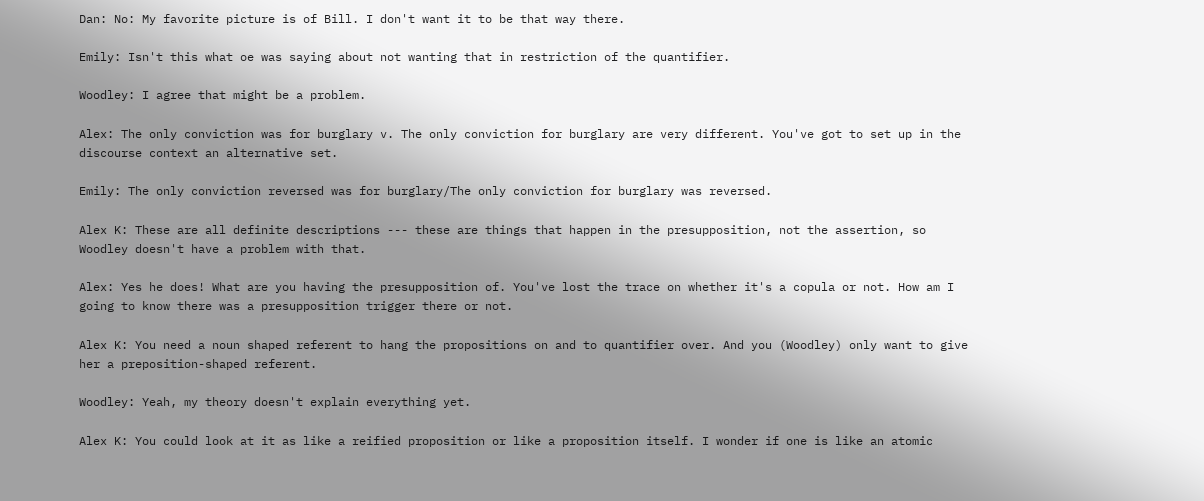Dan: No: My favorite picture is of Bill. I don't want it to be that way there.

Emily: Isn't this what oe was saying about not wanting that in restriction of the quantifier.

Woodley: I agree that might be a problem.

Alex: The only conviction was for burglary v. The only conviction for burglary are very different. You've got to set up in the discourse context an alternative set.

Emily: The only conviction reversed was for burglary/The only conviction for burglary was reversed.

Alex K: These are all definite descriptions --- these are things that happen in the presupposition, not the assertion, so Woodley doesn't have a problem with that.

Alex: Yes he does! What are you having the presupposition of. You've lost the trace on whether it's a copula or not. How am I going to know there was a presupposition trigger there or not.

Alex K: You need a noun shaped referent to hang the propositions on and to quantifier over. And you (Woodley) only want to give her a preposition-shaped referent.

Woodley: Yeah, my theory doesn't explain everything yet.

Alex K: You could look at it as like a reified proposition or like a proposition itself. I wonder if one is like an atomic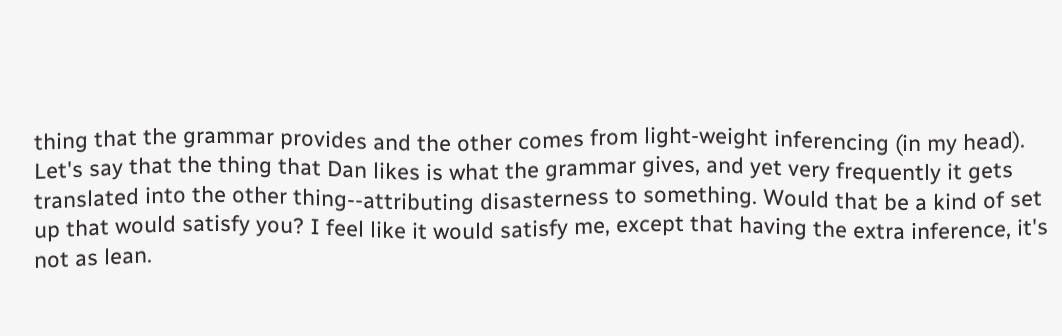thing that the grammar provides and the other comes from light-weight inferencing (in my head). Let's say that the thing that Dan likes is what the grammar gives, and yet very frequently it gets translated into the other thing--attributing disasterness to something. Would that be a kind of set up that would satisfy you? I feel like it would satisfy me, except that having the extra inference, it's not as lean.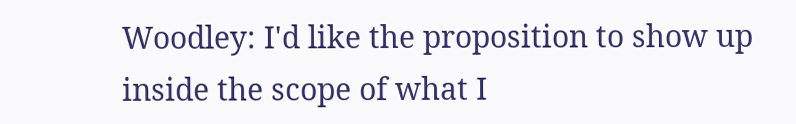Woodley: I'd like the proposition to show up inside the scope of what I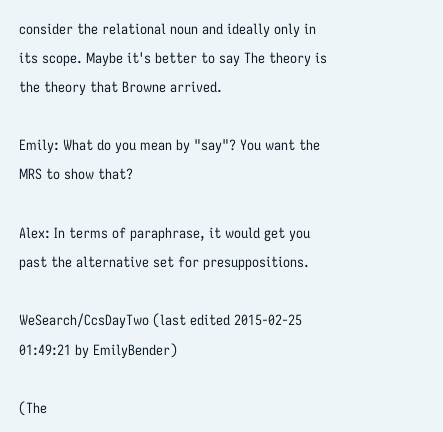consider the relational noun and ideally only in its scope. Maybe it's better to say The theory is the theory that Browne arrived.

Emily: What do you mean by "say"? You want the MRS to show that?

Alex: In terms of paraphrase, it would get you past the alternative set for presuppositions.

WeSearch/CcsDayTwo (last edited 2015-02-25 01:49:21 by EmilyBender)

(The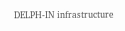DELPH-IN infrastructure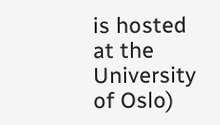is hosted at the University of Oslo)